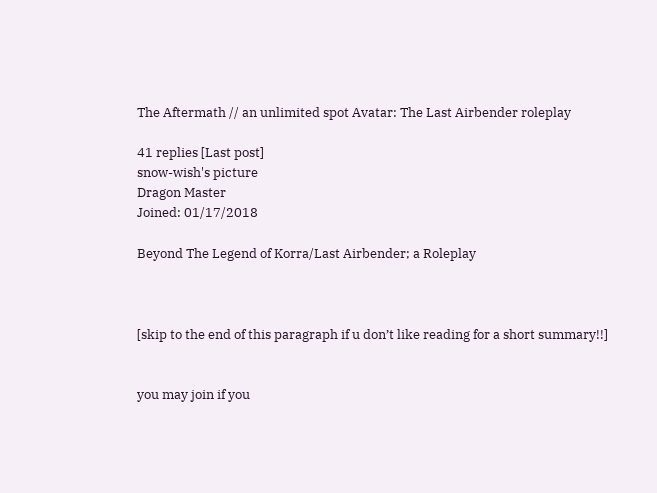The Aftermath // an unlimited spot Avatar: The Last Airbender roleplay

41 replies [Last post]
snow-wish's picture
Dragon Master
Joined: 01/17/2018

Beyond The Legend of Korra/Last Airbender; a Roleplay



[skip to the end of this paragraph if u don’t like reading for a short summary!!]


you may join if you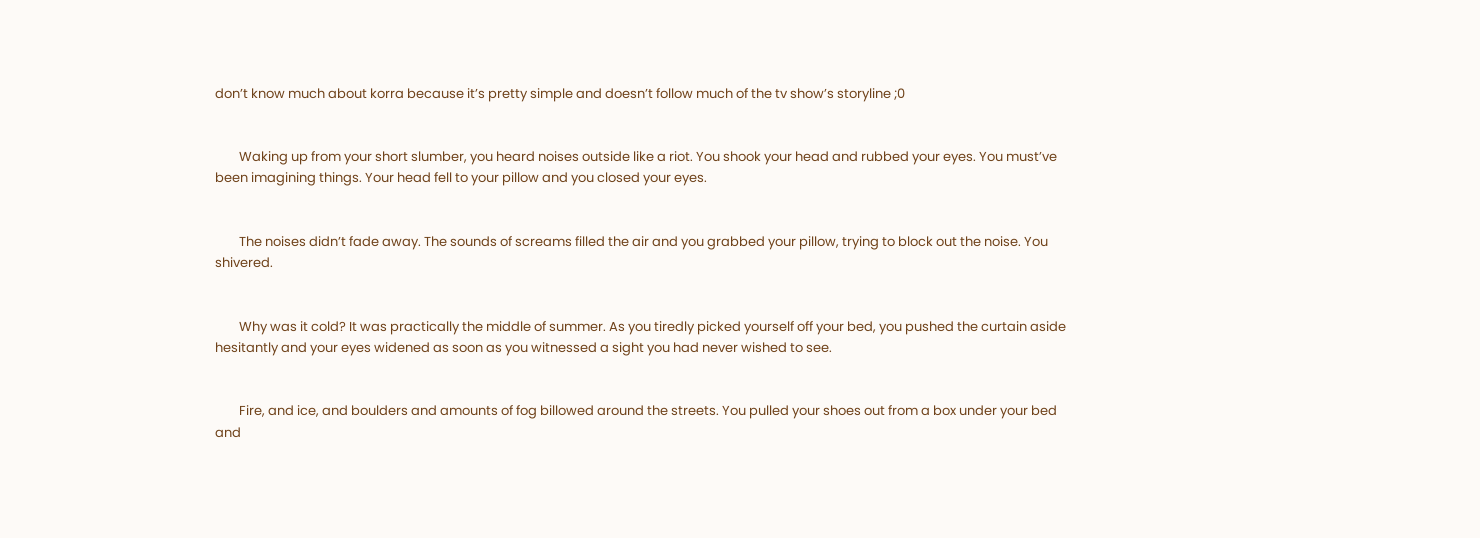don’t know much about korra because it’s pretty simple and doesn’t follow much of the tv show’s storyline ;0


        Waking up from your short slumber, you heard noises outside like a riot. You shook your head and rubbed your eyes. You must’ve been imagining things. Your head fell to your pillow and you closed your eyes.


        The noises didn’t fade away. The sounds of screams filled the air and you grabbed your pillow, trying to block out the noise. You shivered.


        Why was it cold? It was practically the middle of summer. As you tiredly picked yourself off your bed, you pushed the curtain aside hesitantly and your eyes widened as soon as you witnessed a sight you had never wished to see.


        Fire, and ice, and boulders and amounts of fog billowed around the streets. You pulled your shoes out from a box under your bed and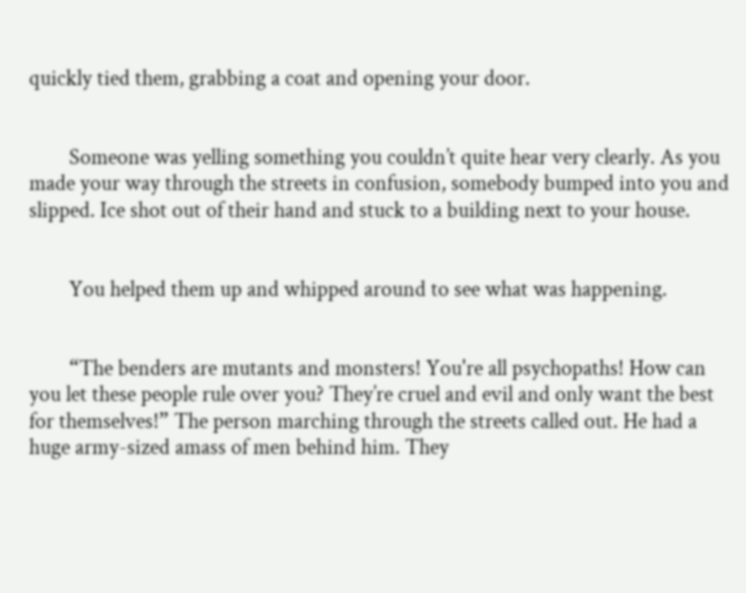quickly tied them, grabbing a coat and opening your door.


        Someone was yelling something you couldn’t quite hear very clearly. As you made your way through the streets in confusion, somebody bumped into you and slipped. Ice shot out of their hand and stuck to a building next to your house.


        You helped them up and whipped around to see what was happening.


        “The benders are mutants and monsters! You're all psychopaths! How can you let these people rule over you? They’re cruel and evil and only want the best for themselves!” The person marching through the streets called out. He had a huge army-sized amass of men behind him. They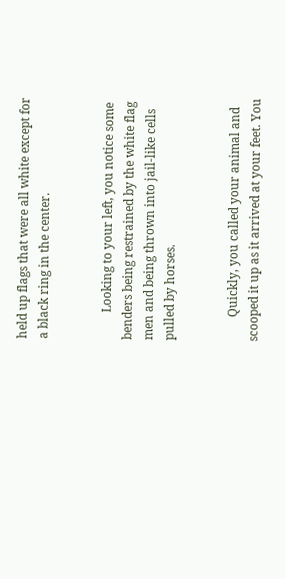held up flags that were all white except for a black ring in the center.


         Looking to your left, you notice some benders being restrained by the white flag men and being thrown into jail-like cells pulled by horses.


        Quickly, you called your animal and scooped it up as it arrived at your feet. You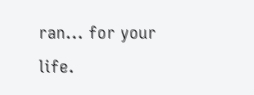ran... for your life.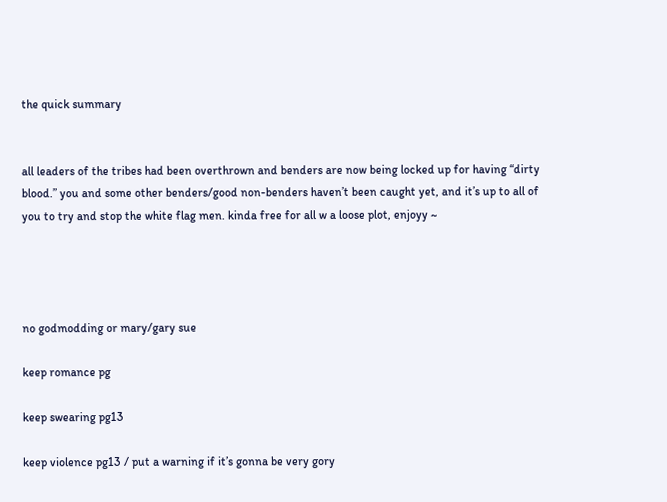the quick summary


all leaders of the tribes had been overthrown and benders are now being locked up for having “dirty blood.” you and some other benders/good non-benders haven’t been caught yet, and it’s up to all of you to try and stop the white flag men. kinda free for all w a loose plot, enjoyy ~




no godmodding or mary/gary sue

keep romance pg

keep swearing pg13

keep violence pg13 / put a warning if it’s gonna be very gory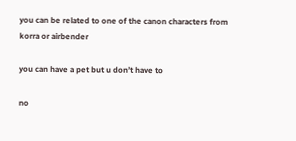you can be related to one of the canon characters from korra or airbender

you can have a pet but u don’t have to

no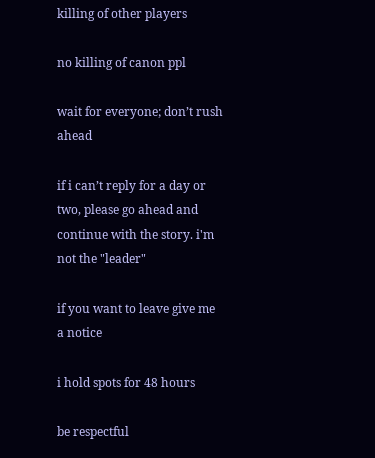killing of other players

no killing of canon ppl

wait for everyone; don’t rush ahead

if i can’t reply for a day or two, please go ahead and continue with the story. i'm not the "leader"

if you want to leave give me a notice

i hold spots for 48 hours

be respectful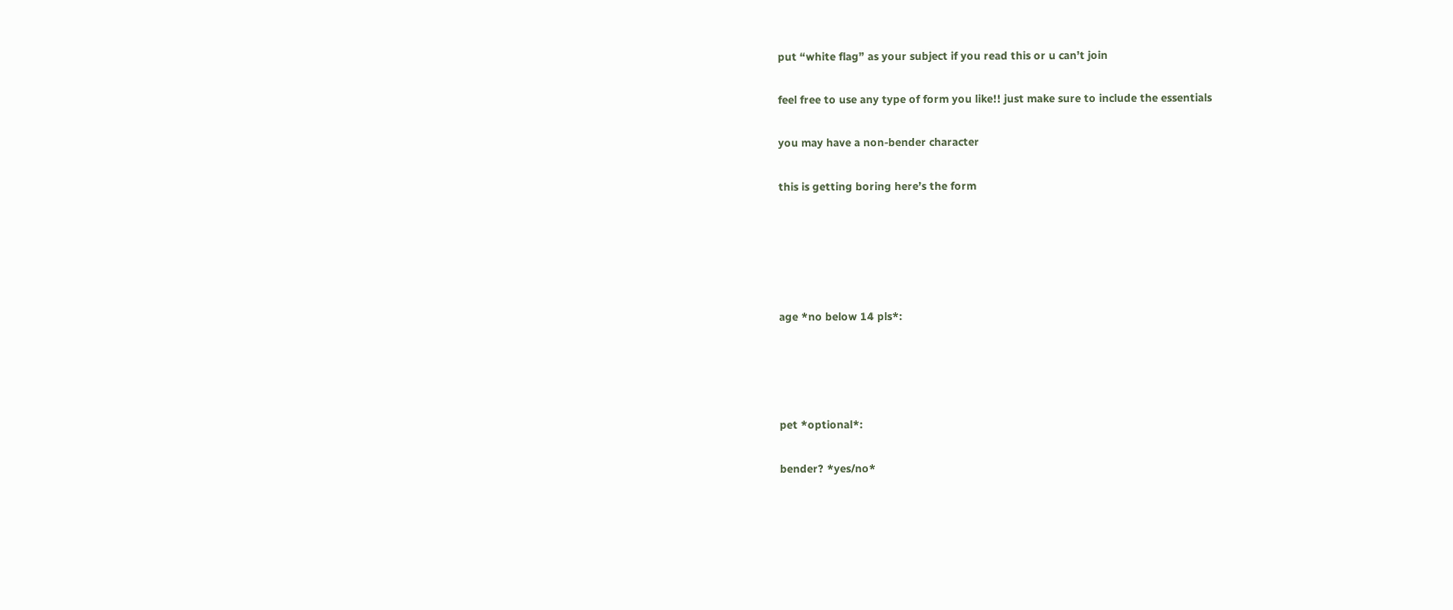put “white flag” as your subject if you read this or u can’t join

feel free to use any type of form you like!! just make sure to include the essentials

you may have a non-bender character

this is getting boring here’s the form





age *no below 14 pls*:




pet *optional*:

bender? *yes/no*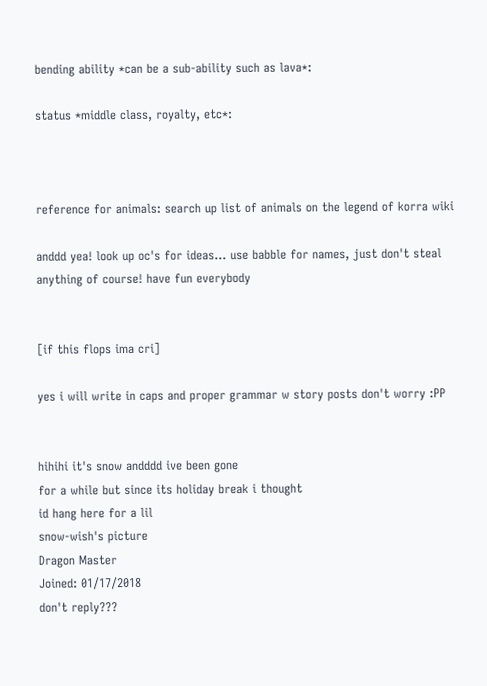bending ability *can be a sub-ability such as lava*:

status *middle class, royalty, etc*:



reference for animals: search up list of animals on the legend of korra wiki

anddd yea! look up oc's for ideas... use babble for names, just don't steal anything of course! have fun everybody


[if this flops ima cri]

yes i will write in caps and proper grammar w story posts don't worry :PP


hihihi it's snow andddd ive been gone
for a while but since its holiday break i thought
id hang here for a lil
snow-wish's picture
Dragon Master
Joined: 01/17/2018
don't reply???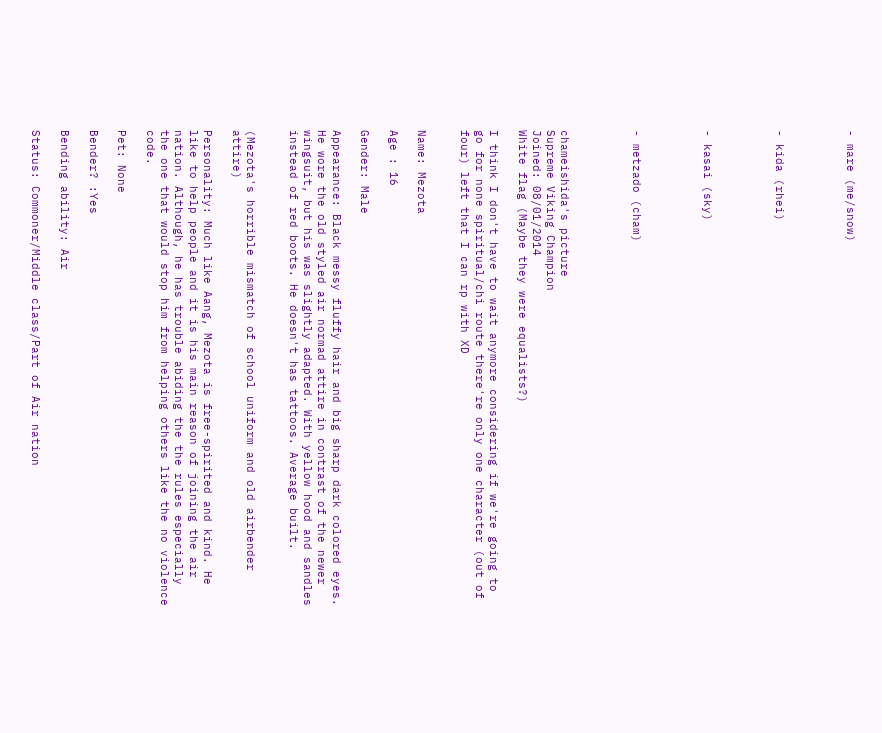- mare (me/snow)




- kida (rhei)




- kasai (sky)




- metzado (cham)




chameishida's picture
Supreme Viking Champion
Joined: 08/01/2014
White flag (Maybe they were equalists?)

I think I don't have to wait anymore considering if we're going to go for none spiritual/chi route there're only one character (out of four) left that I can rp with XD


Name: Mezota

Age : 16

Gender: Male

Appearance: Black messy fluffy hair and big sharp dark colored eyes. He wore the old styled air normad attire in contrast of the newer wingsuit, but his was slightly adapted. With yellow hood and sandles instead of red boots. He doesn't has tattoos. Average built.


(Mezota's horrible mismatch of school uniform and old airbender attire)

Personality: Much like Aang, Mezota is free-spirited and kind. He like to help people and it is his main reason of joining the air nation. Although, he has trouble abiding the the rules especially the one that would stop him from helping others like the no violence code.

Pet: None

Bender? :Yes

Bending ability: Air

Status: Commoner/Middle class/Part of Air nation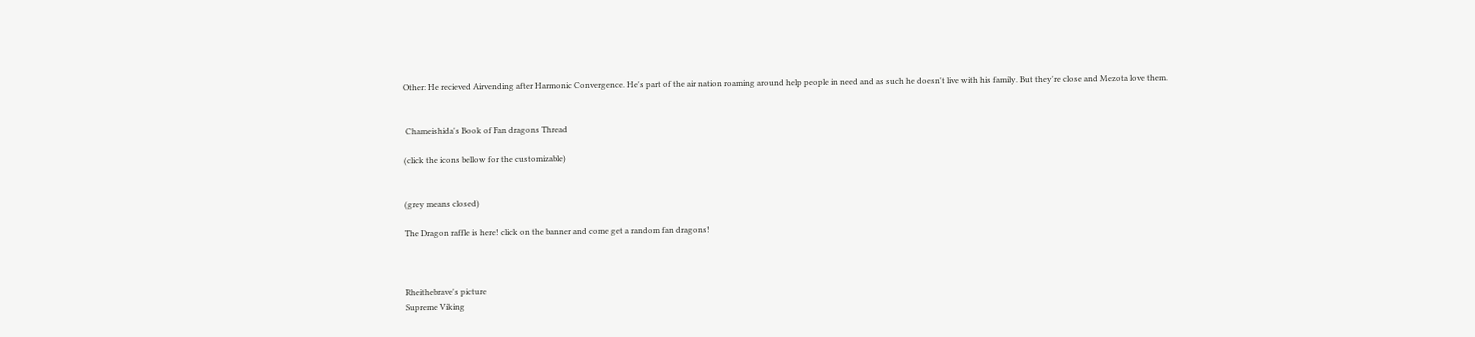Other: He recieved Airvending after Harmonic Convergence. He's part of the air nation roaming around help people in need and as such he doesn't live with his family. But they're close and Mezota love them.


 Chameishida's Book of Fan dragons Thread

(click the icons bellow for the customizable)


(grey means closed)

The Dragon raffle is here! click on the banner and come get a random fan dragons!



Rheithebrave's picture
Supreme Viking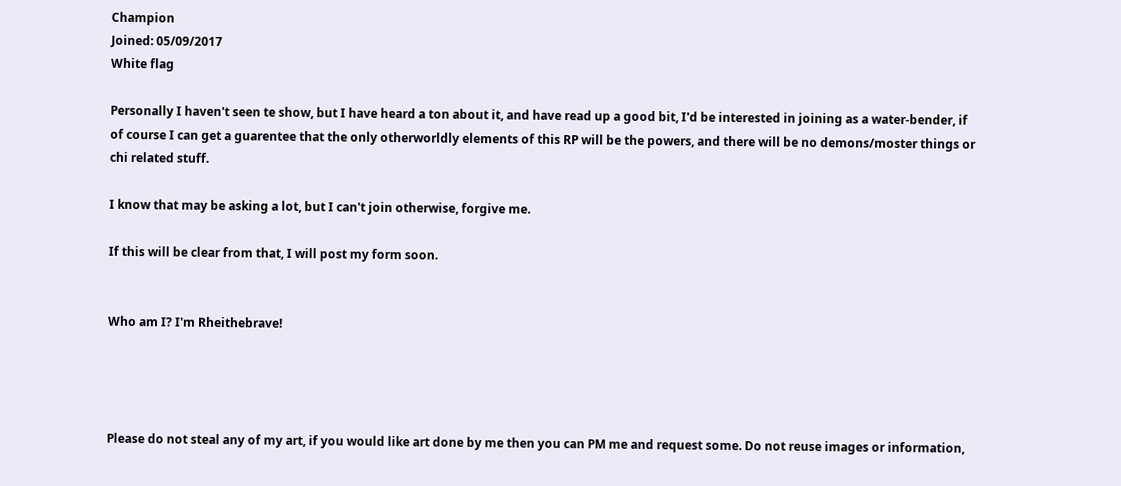Champion
Joined: 05/09/2017
White flag

Personally I haven't seen te show, but I have heard a ton about it, and have read up a good bit, I'd be interested in joining as a water-bender, if of course I can get a guarentee that the only otherworldly elements of this RP will be the powers, and there will be no demons/moster things or chi related stuff.

I know that may be asking a lot, but I can't join otherwise, forgive me.

If this will be clear from that, I will post my form soon.


Who am I? I'm Rheithebrave!




Please do not steal any of my art, if you would like art done by me then you can PM me and request some. Do not reuse images or information,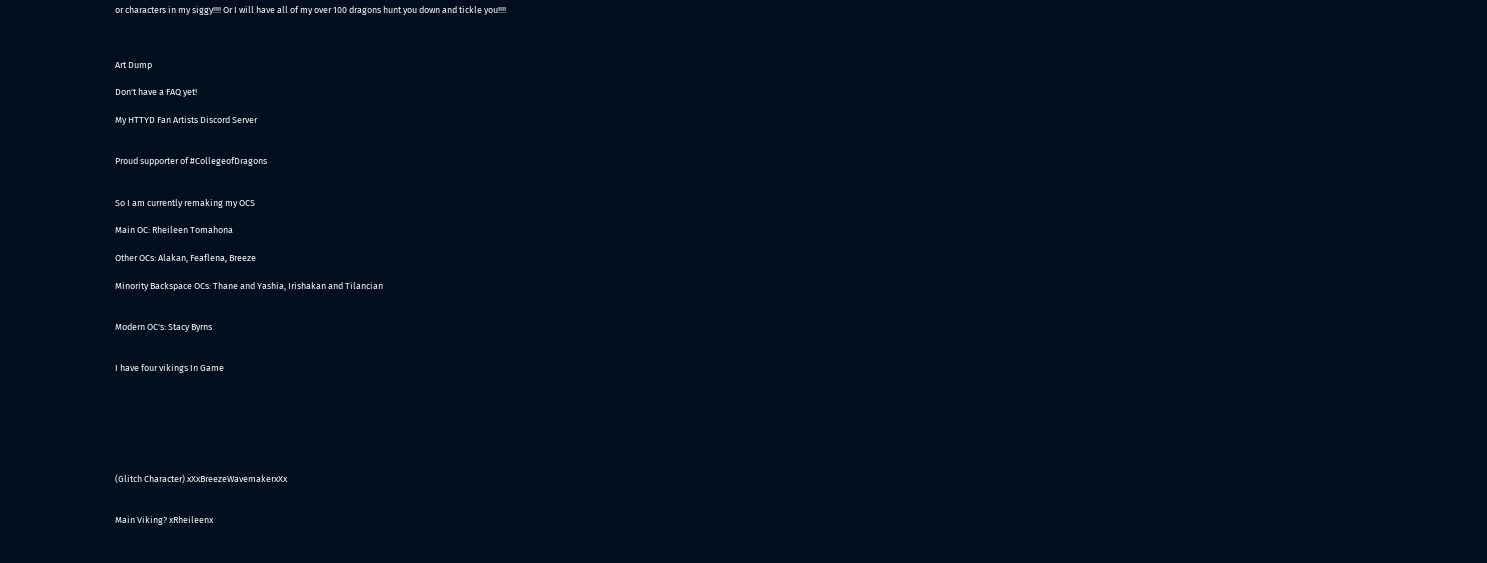or characters in my siggy!!!! Or I will have all of my over 100 dragons hunt you down and tickle you!!!!



Art Dump

Don't have a FAQ yet!

My HTTYD Fan Artists Discord Server


Proud supporter of #CollegeofDragons


So I am currently remaking my OCS

Main OC: Rheileen Tomahona

Other OCs: Alakan, Feaflena, Breeze

Minority Backspace OCs: Thane and Yashia, Irishakan and Tilancian


Modern OC's: Stacy Byrns


I have four vikings In Game







(Glitch Character) xXxBreezeWavemakerxXx


Main Viking? xRheileenx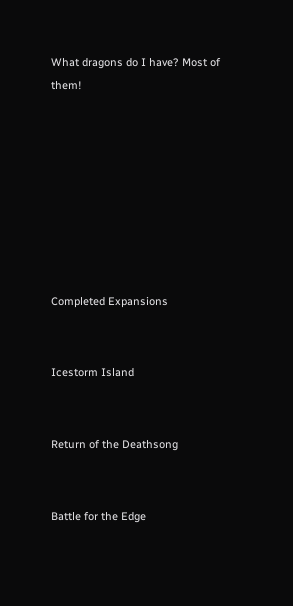What dragons do I have? Most of them!








Completed Expansions


Icestorm Island


Return of the Deathsong


Battle for the Edge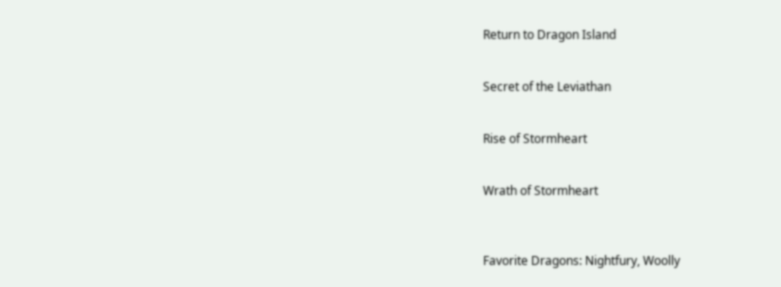Return to Dragon Island


Secret of the Leviathan


Rise of Stormheart


Wrath of Stormheart



Favorite Dragons: Nightfury, Woolly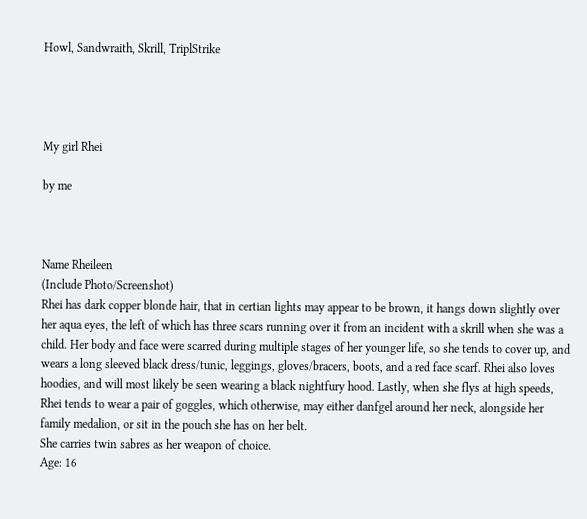Howl, Sandwraith, Skrill, TriplStrike




My girl Rhei

by me



Name Rheileen
(Include Photo/Screenshot)
Rhei has dark copper blonde hair, that in certian lights may appear to be brown, it hangs down slightly over her aqua eyes, the left of which has three scars running over it from an incident with a skrill when she was a child. Her body and face were scarred during multiple stages of her younger life, so she tends to cover up, and wears a long sleeved black dress/tunic, leggings, gloves/bracers, boots, and a red face scarf. Rhei also loves hoodies, and will most likely be seen wearing a black nightfury hood. Lastly, when she flys at high speeds, Rhei tends to wear a pair of goggles, which otherwise, may either danfgel around her neck, alongside her family medalion, or sit in the pouch she has on her belt.
She carries twin sabres as her weapon of choice.
Age: 16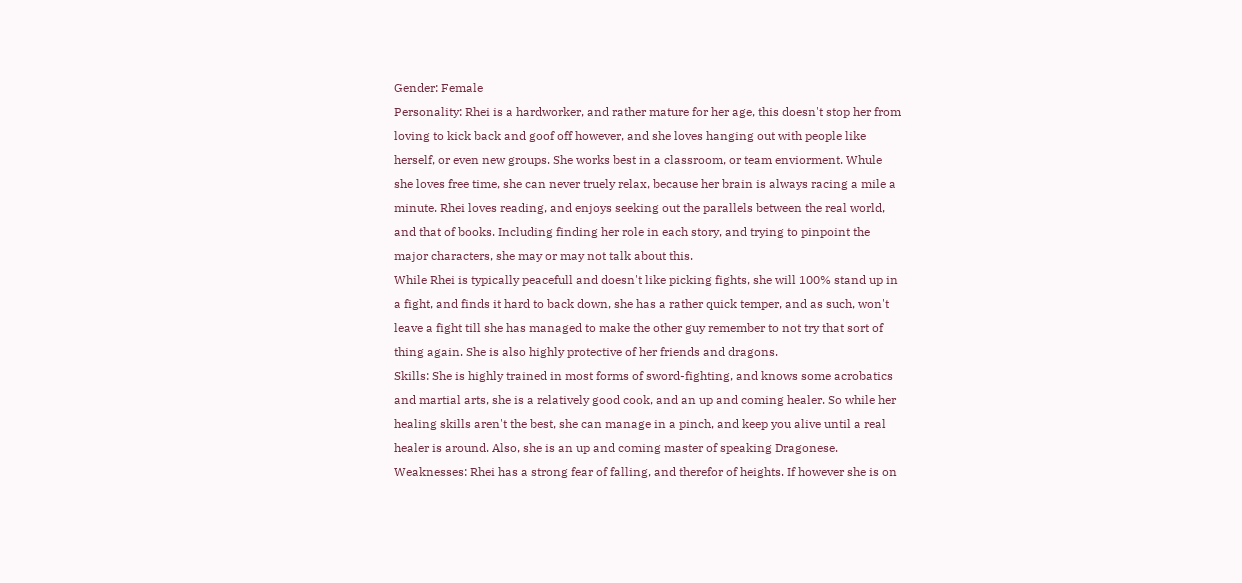Gender: Female
Personality: Rhei is a hardworker, and rather mature for her age, this doesn't stop her from loving to kick back and goof off however, and she loves hanging out with people like herself, or even new groups. She works best in a classroom, or team enviorment. Whule she loves free time, she can never truely relax, because her brain is always racing a mile a minute. Rhei loves reading, and enjoys seeking out the parallels between the real world, and that of books. Including finding her role in each story, and trying to pinpoint the major characters, she may or may not talk about this.
While Rhei is typically peacefull and doesn't like picking fights, she will 100% stand up in a fight, and finds it hard to back down, she has a rather quick temper, and as such, won't leave a fight till she has managed to make the other guy remember to not try that sort of thing again. She is also highly protective of her friends and dragons.
Skills: She is highly trained in most forms of sword-fighting, and knows some acrobatics and martial arts, she is a relatively good cook, and an up and coming healer. So while her healing skills aren't the best, she can manage in a pinch, and keep you alive until a real healer is around. Also, she is an up and coming master of speaking Dragonese.
Weaknesses: Rhei has a strong fear of falling, and therefor of heights. If however she is on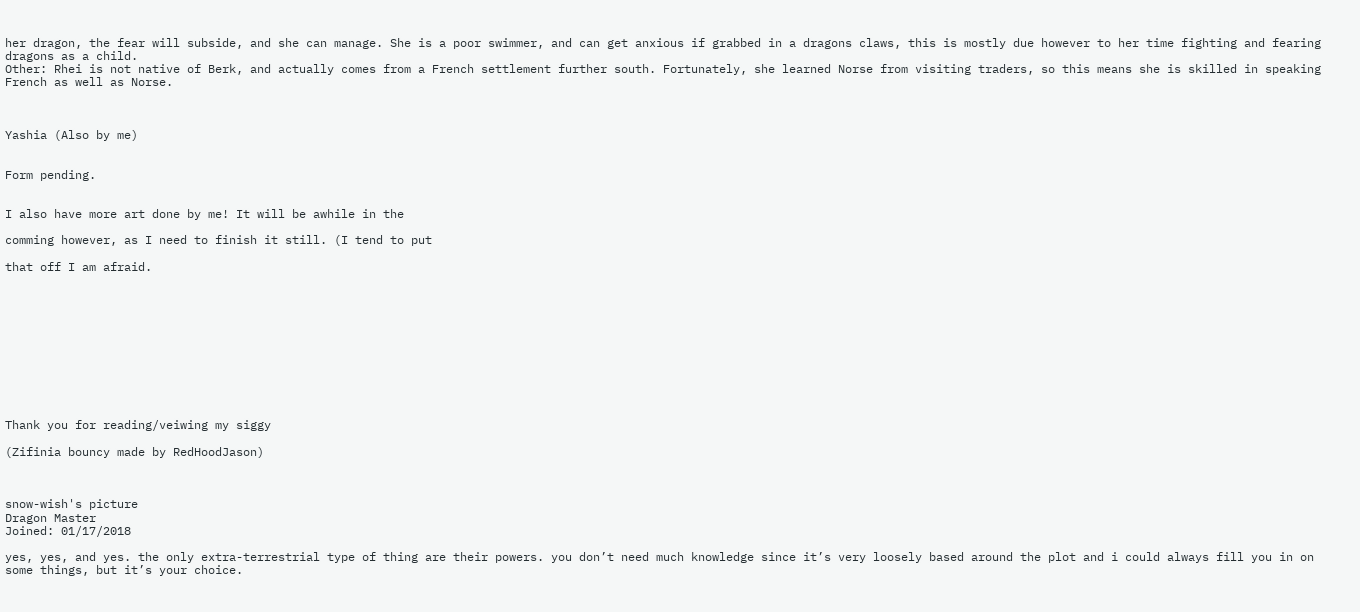her dragon, the fear will subside, and she can manage. She is a poor swimmer, and can get anxious if grabbed in a dragons claws, this is mostly due however to her time fighting and fearing dragons as a child.
Other: Rhei is not native of Berk, and actually comes from a French settlement further south. Fortunately, she learned Norse from visiting traders, so this means she is skilled in speaking French as well as Norse.



Yashia (Also by me)


Form pending.


I also have more art done by me! It will be awhile in the

comming however, as I need to finish it still. (I tend to put

that off I am afraid.











Thank you for reading/veiwing my siggy

(Zifinia bouncy made by RedHoodJason)



snow-wish's picture
Dragon Master
Joined: 01/17/2018

yes, yes, and yes. the only extra-terrestrial type of thing are their powers. you don’t need much knowledge since it’s very loosely based around the plot and i could always fill you in on some things, but it’s your choice.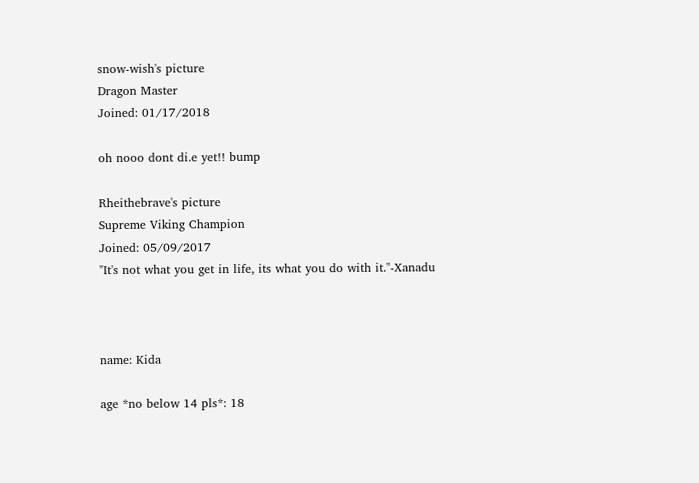snow-wish's picture
Dragon Master
Joined: 01/17/2018

oh nooo dont di.e yet!! bump

Rheithebrave's picture
Supreme Viking Champion
Joined: 05/09/2017
"It's not what you get in life, its what you do with it."-Xanadu



name: Kida

age *no below 14 pls*: 18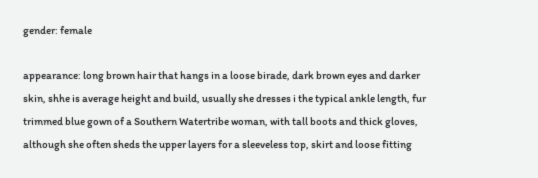gender: female

appearance: long brown hair that hangs in a loose birade, dark brown eyes and darker skin, shhe is average height and build, usually she dresses i the typical ankle length, fur trimmed blue gown of a Southern Watertribe woman, with tall boots and thick gloves, although she often sheds the upper layers for a sleeveless top, skirt and loose fitting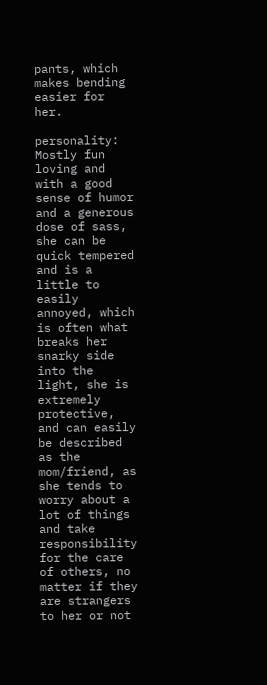pants, which makes bending easier for her.

personality: Mostly fun loving and with a good sense of humor and a generous dose of sass, she can be quick tempered and is a little to easily annoyed, which is often what breaks her snarky side into the light, she is extremely protective, and can easily be described as the mom/friend, as she tends to worry about a lot of things and take responsibility for the care of others, no matter if they are strangers to her or not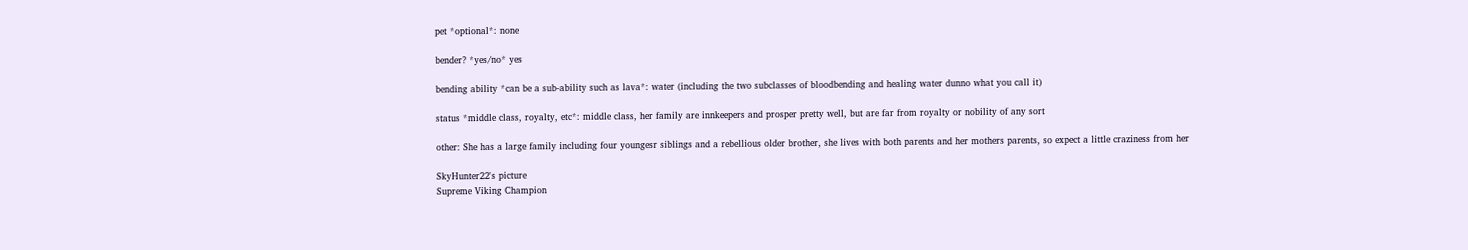pet *optional*: none

bender? *yes/no* yes

bending ability *can be a sub-ability such as lava*: water (including the two subclasses of bloodbending and healing water dunno what you call it)

status *middle class, royalty, etc*: middle class, her family are innkeepers and prosper pretty well, but are far from royalty or nobility of any sort

other: She has a large family including four youngesr siblings and a rebellious older brother, she lives with both parents and her mothers parents, so expect a little craziness from her

SkyHunter22's picture
Supreme Viking Champion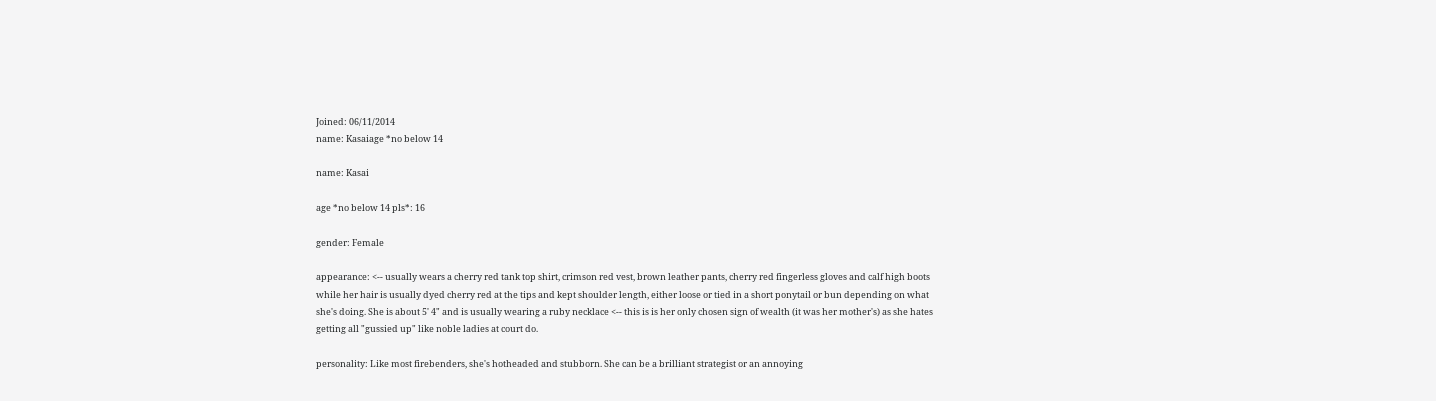Joined: 06/11/2014
name: Kasaiage *no below 14

name: Kasai

age *no below 14 pls*: 16

gender: Female

appearance: <-- usually wears a cherry red tank top shirt, crimson red vest, brown leather pants, cherry red fingerless gloves and calf high boots while her hair is usually dyed cherry red at the tips and kept shoulder length, either loose or tied in a short ponytail or bun depending on what she's doing. She is about 5' 4" and is usually wearing a ruby necklace <-- this is is her only chosen sign of wealth (it was her mother's) as she hates getting all "gussied up" like noble ladies at court do.

personality: Like most firebenders, she's hotheaded and stubborn. She can be a brilliant strategist or an annoying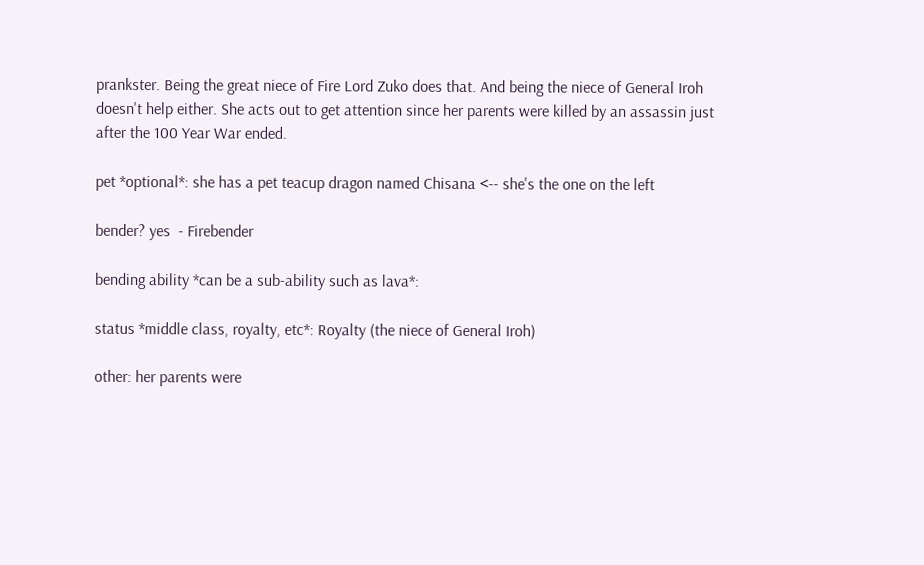prankster. Being the great niece of Fire Lord Zuko does that. And being the niece of General Iroh doesn't help either. She acts out to get attention since her parents were killed by an assassin just after the 100 Year War ended.

pet *optional*: she has a pet teacup dragon named Chisana <-- she's the one on the left

bender? yes  - Firebender

bending ability *can be a sub-ability such as lava*:

status *middle class, royalty, etc*: Royalty (the niece of General Iroh)

other: her parents were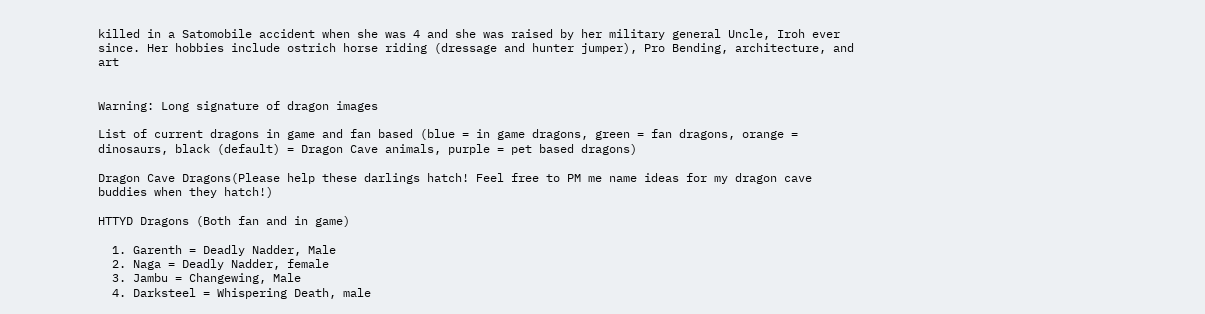killed in a Satomobile accident when she was 4 and she was raised by her military general Uncle, Iroh ever since. Her hobbies include ostrich horse riding (dressage and hunter jumper), Pro Bending, architecture, and art


Warning: Long signature of dragon images

List of current dragons in game and fan based (blue = in game dragons, green = fan dragons, orange = dinosaurs, black (default) = Dragon Cave animals, purple = pet based dragons)

Dragon Cave Dragons(Please help these darlings hatch! Feel free to PM me name ideas for my dragon cave buddies when they hatch!)

HTTYD Dragons (Both fan and in game)

  1. Garenth = Deadly Nadder, Male
  2. Naga = Deadly Nadder, female
  3. Jambu = Changewing, Male
  4. Darksteel = Whispering Death, male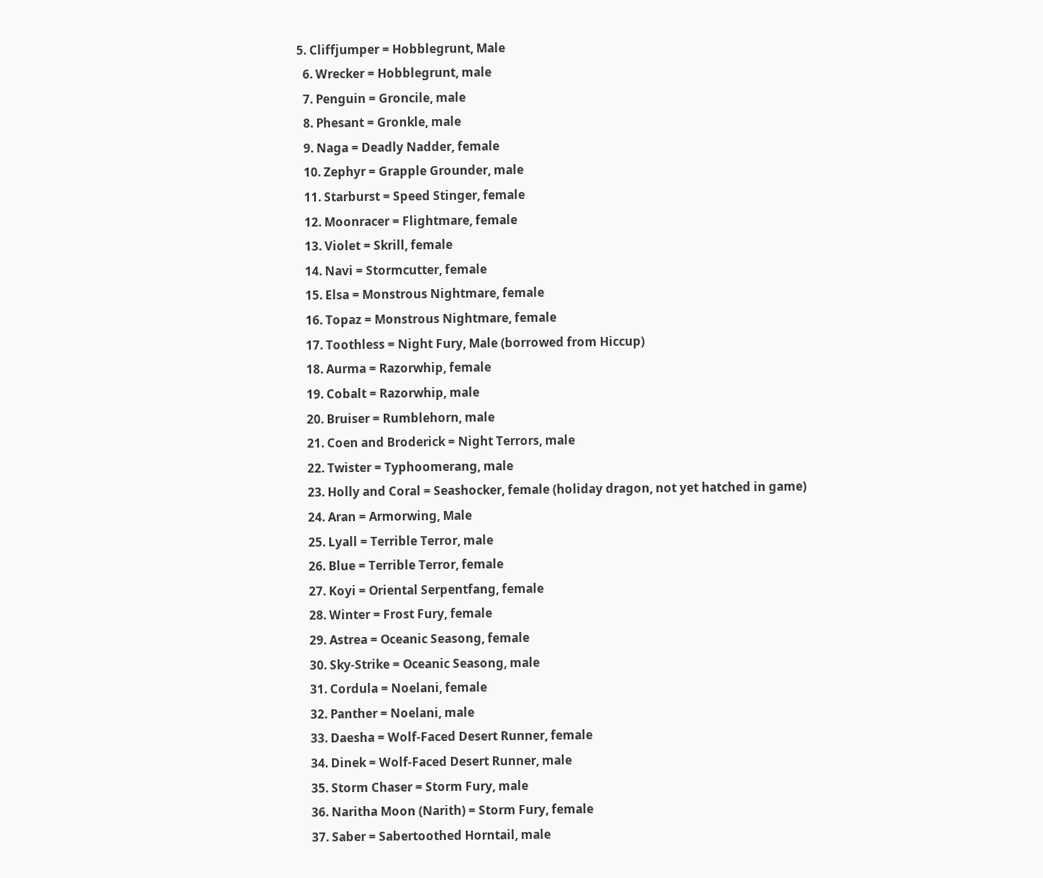5. Cliffjumper = Hobblegrunt, Male
  6. Wrecker = Hobblegrunt, male
  7. Penguin = Groncile, male
  8. Phesant = Gronkle, male
  9. Naga = Deadly Nadder, female
  10. Zephyr = Grapple Grounder, male
  11. Starburst = Speed Stinger, female
  12. Moonracer = Flightmare, female
  13. Violet = Skrill, female
  14. Navi = Stormcutter, female
  15. Elsa = Monstrous Nightmare, female
  16. Topaz = Monstrous Nightmare, female
  17. Toothless = Night Fury, Male (borrowed from Hiccup)
  18. Aurma = Razorwhip, female
  19. Cobalt = Razorwhip, male
  20. Bruiser = Rumblehorn, male
  21. Coen and Broderick = Night Terrors, male
  22. Twister = Typhoomerang, male
  23. Holly and Coral = Seashocker, female (holiday dragon, not yet hatched in game)
  24. Aran = Armorwing, Male
  25. Lyall = Terrible Terror, male
  26. Blue = Terrible Terror, female
  27. Koyi = Oriental Serpentfang, female
  28. Winter = Frost Fury, female
  29. Astrea = Oceanic Seasong, female
  30. Sky-Strike = Oceanic Seasong, male
  31. Cordula = Noelani, female
  32. Panther = Noelani, male
  33. Daesha = Wolf-Faced Desert Runner, female
  34. Dinek = Wolf-Faced Desert Runner, male
  35. Storm Chaser = Storm Fury, male
  36. Naritha Moon (Narith) = Storm Fury, female
  37. Saber = Sabertoothed Horntail, male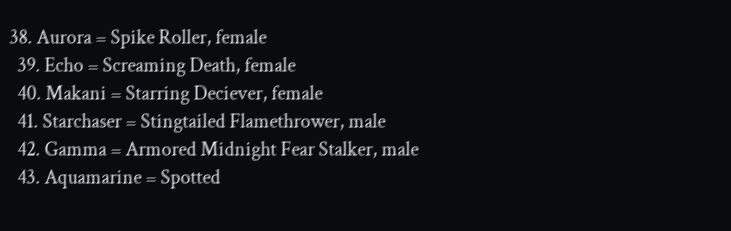38. Aurora = Spike Roller, female
  39. Echo = Screaming Death, female
  40. Makani = Starring Deciever, female
  41. Starchaser = Stingtailed Flamethrower, male
  42. Gamma = Armored Midnight Fear Stalker, male
  43. Aquamarine = Spotted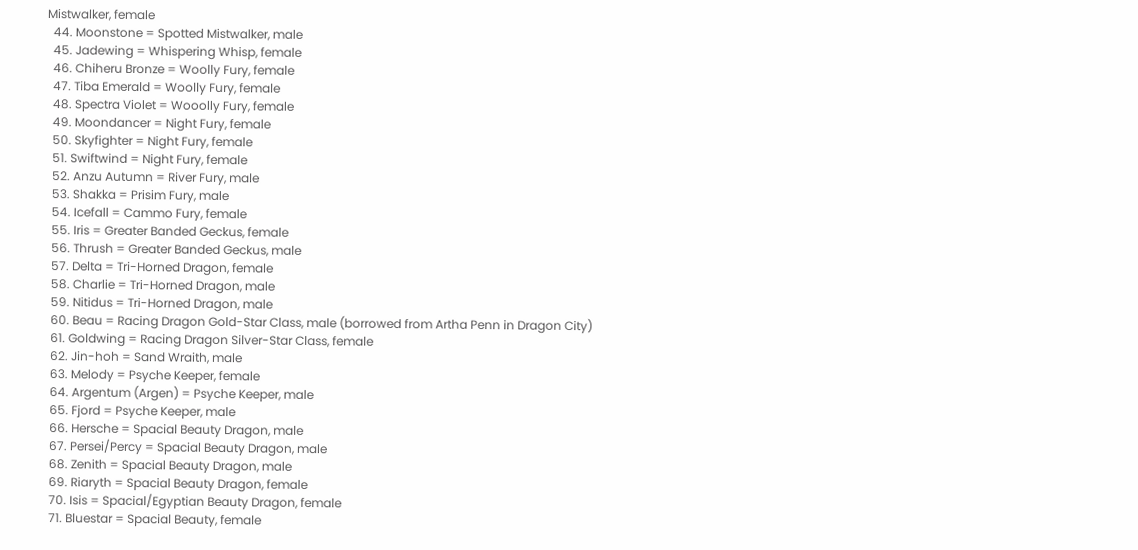Mistwalker, female
  44. Moonstone = Spotted Mistwalker, male
  45. Jadewing = Whispering Whisp, female
  46. Chiheru Bronze = Woolly Fury, female
  47. Tiba Emerald = Woolly Fury, female
  48. Spectra Violet = Wooolly Fury, female
  49. Moondancer = Night Fury, female
  50. Skyfighter = Night Fury, female
  51. Swiftwind = Night Fury, female
  52. Anzu Autumn = River Fury, male
  53. Shakka = Prisim Fury, male
  54. Icefall = Cammo Fury, female
  55. Iris = Greater Banded Geckus, female
  56. Thrush = Greater Banded Geckus, male
  57. Delta = Tri-Horned Dragon, female
  58. Charlie = Tri-Horned Dragon, male
  59. Nitidus = Tri-Horned Dragon, male
  60. Beau = Racing Dragon Gold-Star Class, male (borrowed from Artha Penn in Dragon City)
  61. Goldwing = Racing Dragon Silver-Star Class, female
  62. Jin-hoh = Sand Wraith, male
  63. Melody = Psyche Keeper, female
  64. Argentum (Argen) = Psyche Keeper, male
  65. Fjord = Psyche Keeper, male
  66. Hersche = Spacial Beauty Dragon, male
  67. Persei/Percy = Spacial Beauty Dragon, male
  68. Zenith = Spacial Beauty Dragon, male
  69. Riaryth = Spacial Beauty Dragon, female
  70. Isis = Spacial/Egyptian Beauty Dragon, female
  71. Bluestar = Spacial Beauty, female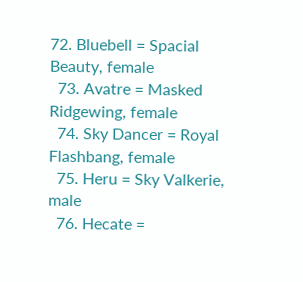72. Bluebell = Spacial Beauty, female
  73. Avatre = Masked Ridgewing, female
  74. Sky Dancer = Royal Flashbang, female
  75. Heru = Sky Valkerie, male
  76. Hecate =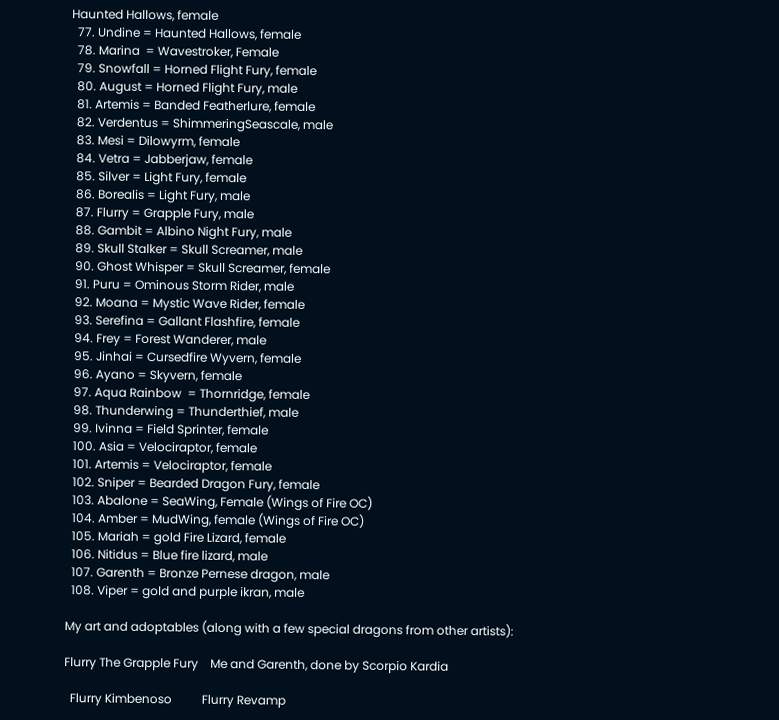Haunted Hallows, female
  77. Undine = Haunted Hallows, female
  78. Marina  = Wavestroker, Female
  79. Snowfall = Horned Flight Fury, female
  80. August = Horned Flight Fury, male
  81. Artemis = Banded Featherlure, female
  82. Verdentus = ShimmeringSeascale, male
  83. Mesi = Dilowyrm, female
  84. Vetra = Jabberjaw, female
  85. Silver = Light Fury, female
  86. Borealis = Light Fury, male
  87. Flurry = Grapple Fury, male
  88. Gambit = Albino Night Fury, male
  89. Skull Stalker = Skull Screamer, male
  90. Ghost Whisper = Skull Screamer, female
  91. Puru = Ominous Storm Rider, male
  92. Moana = Mystic Wave Rider, female
  93. Serefina = Gallant Flashfire, female
  94. Frey = Forest Wanderer, male
  95. Jinhai = Cursedfire Wyvern, female
  96. Ayano = Skyvern, female
  97. Aqua Rainbow  = Thornridge, female
  98. Thunderwing = Thunderthief, male
  99. Ivinna = Field Sprinter, female
  100. Asia = Velociraptor, female
  101. Artemis = Velociraptor, female
  102. Sniper = Bearded Dragon Fury, female
  103. Abalone = SeaWing, Female (Wings of Fire OC)
  104. Amber = MudWing, female (Wings of Fire OC)
  105. Mariah = gold Fire Lizard, female
  106. Nitidus = Blue fire lizard, male
  107. Garenth = Bronze Pernese dragon, male
  108. Viper = gold and purple ikran, male

My art and adoptables (along with a few special dragons from other artists):

Flurry The Grapple Fury    Me and Garenth, done by Scorpio Kardia

  Flurry Kimbenoso          Flurry Revamp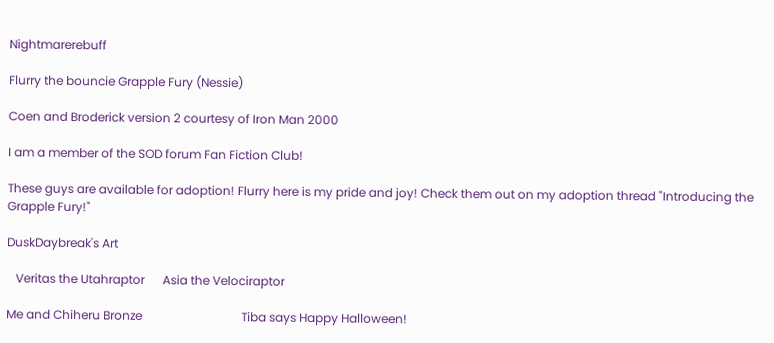Nightmarerebuff

Flurry the bouncie Grapple Fury (Nessie)

Coen and Broderick version 2 courtesy of Iron Man 2000

I am a member of the SOD forum Fan Fiction Club!

These guys are available for adoption! Flurry here is my pride and joy! Check them out on my adoption thread "Introducing the Grapple Fury!"

DuskDaybreak's Art

   Veritas the Utahraptor      Asia the Velociraptor

Me and Chiheru Bronze                                 Tiba says Happy Halloween!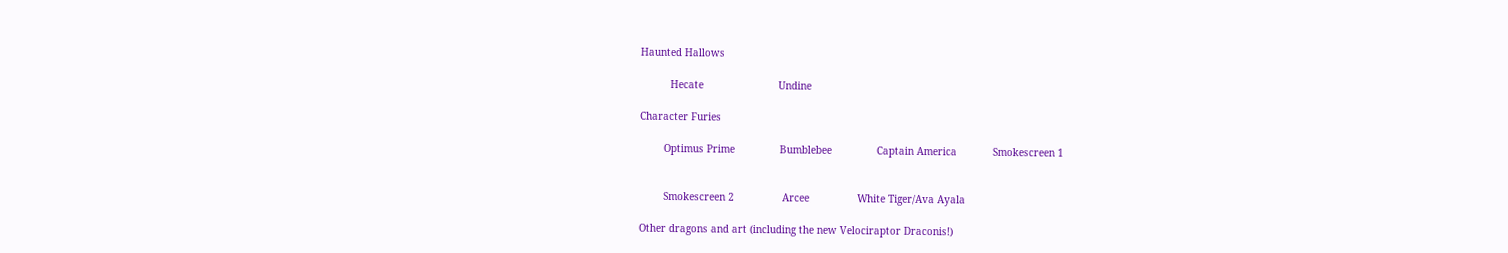Haunted Hallows

          Hecate                         Undine

Character Furies

        Optimus Prime               Bumblebee               Captain America            Smokescreen 1


        Smokescreen 2                Arcee                White Tiger/Ava Ayala

Other dragons and art (including the new Velociraptor Draconis!)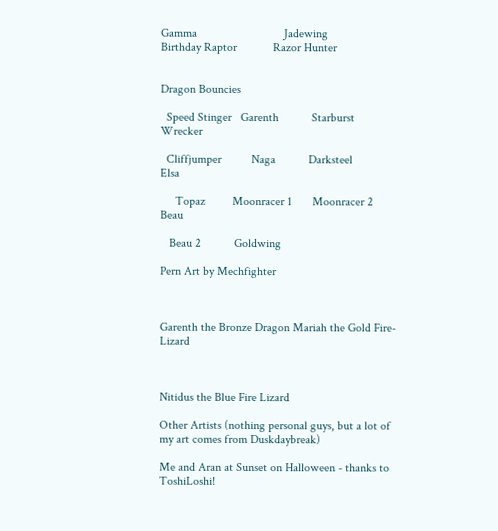Gamma                             Jadewing                 Birthday Raptor            Razor Hunter


Dragon Bouncies

  Speed Stinger   Garenth           Starburst         Wrecker

  Cliffjumper          Naga           Darksteel         Elsa

     Topaz         Moonracer 1       Moonracer 2           Beau

   Beau 2           Goldwing

Pern Art by Mechfighter



Garenth the Bronze Dragon Mariah the Gold Fire-Lizard



Nitidus the Blue Fire Lizard

Other Artists (nothing personal guys, but a lot of my art comes from Duskdaybreak)

Me and Aran at Sunset on Halloween - thanks to ToshiLoshi!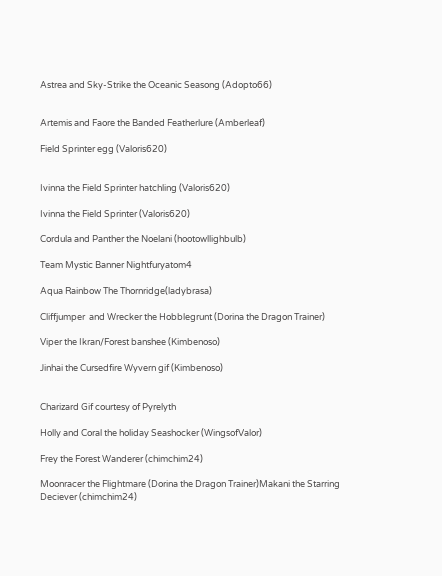Astrea and Sky-Strike the Oceanic Seasong (Adopto66)


Artemis and Faore the Banded Featherlure (Amberleaf)

Field Sprinter egg (Valoris620)


Ivinna the Field Sprinter hatchling (Valoris620)

Ivinna the Field Sprinter (Valoris620)

Cordula and Panther the Noelani (hootowllighbulb)

Team Mystic Banner Nightfuryatom4

Aqua Rainbow The Thornridge(ladybrasa)

Cliffjumper  and Wrecker the Hobblegrunt (Dorina the Dragon Trainer)

Viper the Ikran/Forest banshee (Kimbenoso)

Jinhai the Cursedfire Wyvern gif (Kimbenoso)


Charizard Gif courtesy of Pyrelyth

Holly and Coral the holiday Seashocker (WingsofValor)

Frey the Forest Wanderer (chimchim24)

Moonracer the Flightmare (Dorina the Dragon Trainer)Makani the Starring Deciever (chimchim24)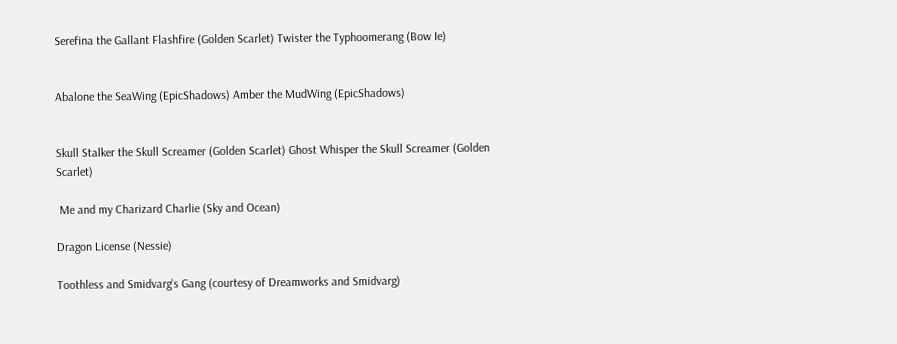Serefina the Gallant Flashfire (Golden Scarlet) Twister the Typhoomerang (Bow Ie)


Abalone the SeaWing (EpicShadows) Amber the MudWing (EpicShadows)


Skull Stalker the Skull Screamer (Golden Scarlet) Ghost Whisper the Skull Screamer (Golden Scarlet)

 Me and my Charizard Charlie (Sky and Ocean)

Dragon License (Nessie)

Toothless and Smidvarg's Gang (courtesy of Dreamworks and Smidvarg)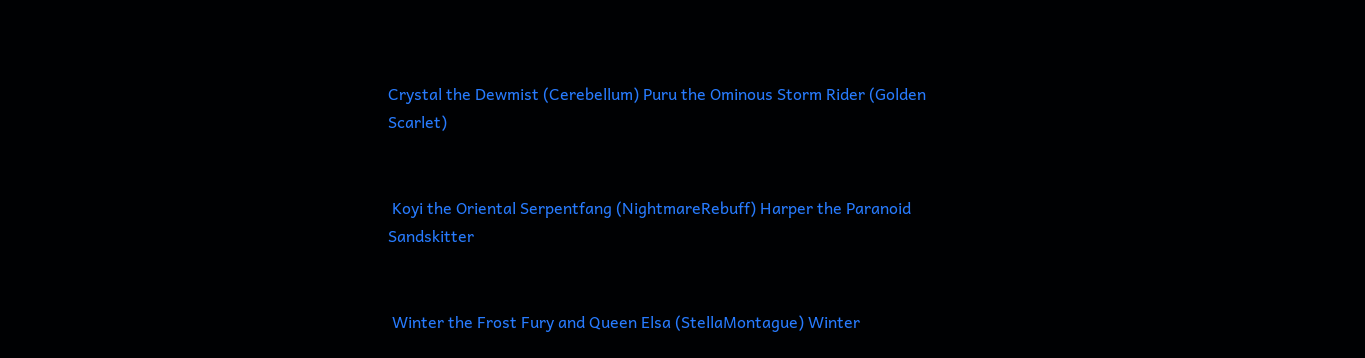Crystal the Dewmist (Cerebellum) Puru the Ominous Storm Rider (Golden Scarlet)


 Koyi the Oriental Serpentfang (NightmareRebuff) Harper the Paranoid Sandskitter


 Winter the Frost Fury and Queen Elsa (StellaMontague) Winter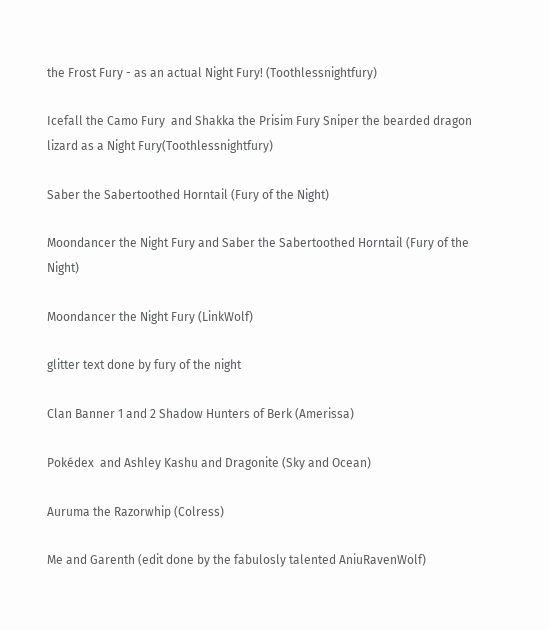the Frost Fury - as an actual Night Fury! (Toothlessnightfury)

Icefall the Camo Fury  and Shakka the Prisim Fury Sniper the bearded dragon lizard as a Night Fury(Toothlessnightfury)

Saber the Sabertoothed Horntail (Fury of the Night)

Moondancer the Night Fury and Saber the Sabertoothed Horntail (Fury of the Night)

Moondancer the Night Fury (LinkWolf)

glitter text done by fury of the night

Clan Banner 1 and 2 Shadow Hunters of Berk (Amerissa)

Pokédex  and Ashley Kashu and Dragonite (Sky and Ocean)

Auruma the Razorwhip (Colress)

Me and Garenth (edit done by the fabulosly talented AniuRavenWolf)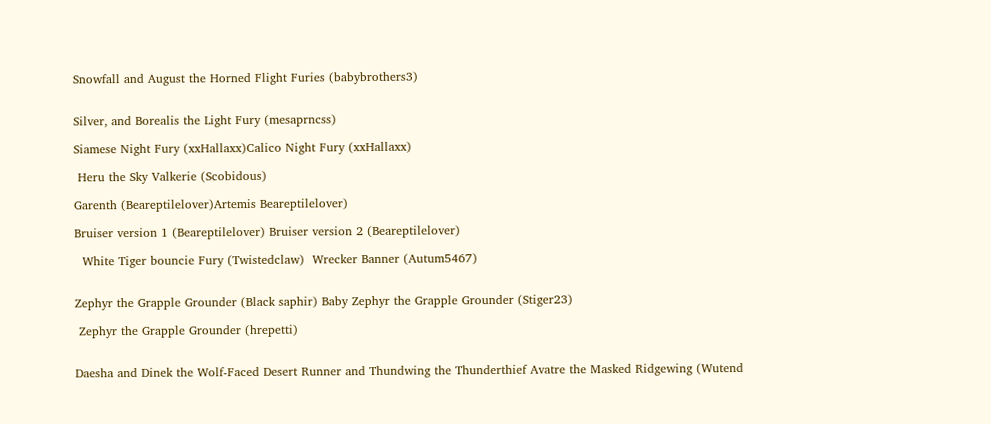Snowfall and August the Horned Flight Furies (babybrothers3)


Silver, and Borealis the Light Fury (mesaprncss)

Siamese Night Fury (xxHallaxx)Calico Night Fury (xxHallaxx)

 Heru the Sky Valkerie (Scobidous)

Garenth (Beareptilelover)Artemis Beareptilelover)

Bruiser version 1 (Beareptilelover) Bruiser version 2 (Beareptilelover)

  White Tiger bouncie Fury (Twistedclaw)  Wrecker Banner (Autum5467)


Zephyr the Grapple Grounder (Black saphir) Baby Zephyr the Grapple Grounder (Stiger23)

 Zephyr the Grapple Grounder (hrepetti)


Daesha and Dinek the Wolf-Faced Desert Runner and Thundwing the Thunderthief Avatre the Masked Ridgewing (Wutend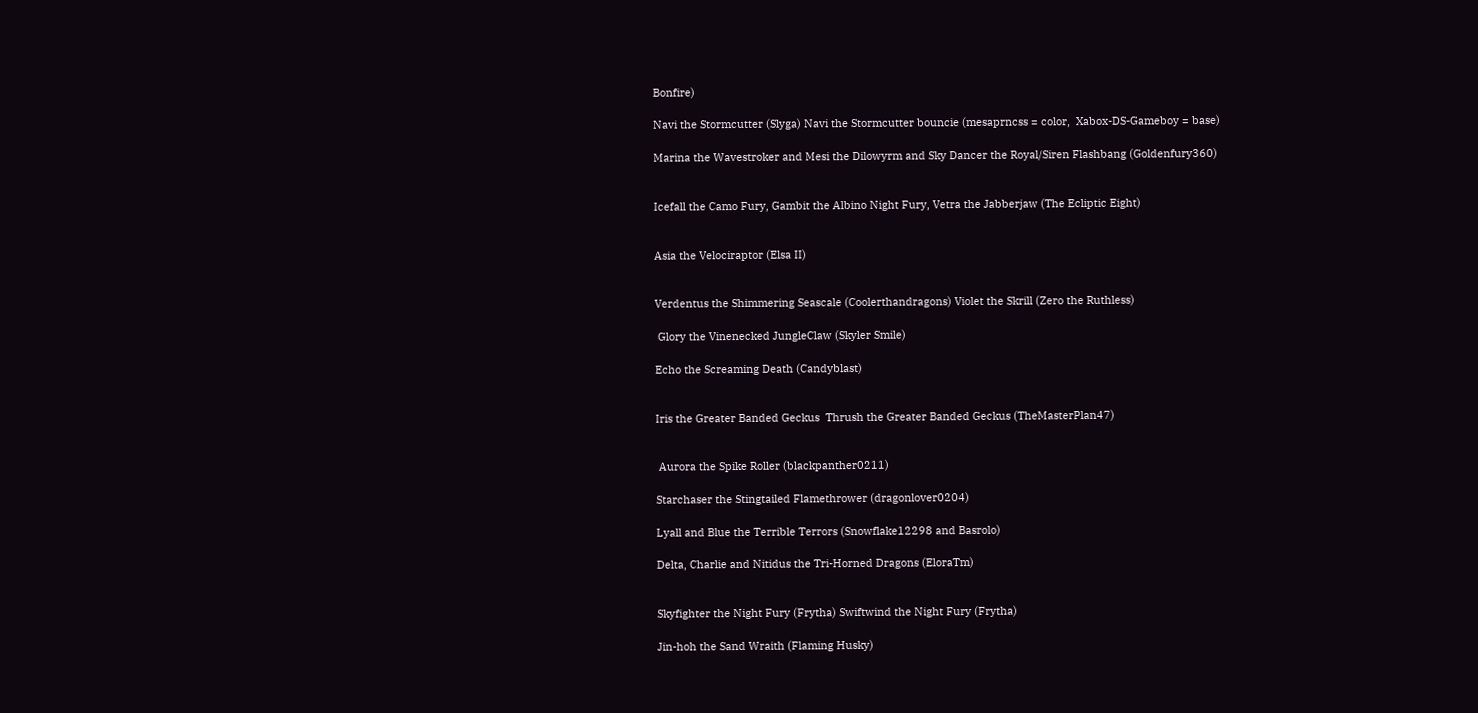Bonfire)

Navi the Stormcutter (Slyga) Navi the Stormcutter bouncie (mesaprncss = color,  Xabox-DS-Gameboy = base)

Marina the Wavestroker and Mesi the Dilowyrm and Sky Dancer the Royal/Siren Flashbang (Goldenfury360)


Icefall the Camo Fury, Gambit the Albino Night Fury, Vetra the Jabberjaw (The Ecliptic Eight)


Asia the Velociraptor (Elsa II)


Verdentus the Shimmering Seascale (Coolerthandragons) Violet the Skrill (Zero the Ruthless)

 Glory the Vinenecked JungleClaw (Skyler Smile)

Echo the Screaming Death (Candyblast)


Iris the Greater Banded Geckus  Thrush the Greater Banded Geckus (TheMasterPlan47)


 Aurora the Spike Roller (blackpanther0211)

Starchaser the Stingtailed Flamethrower (dragonlover0204)

Lyall and Blue the Terrible Terrors (Snowflake12298 and Basrolo)

Delta, Charlie and Nitidus the Tri-Horned Dragons (EloraTm)


Skyfighter the Night Fury (Frytha) Swiftwind the Night Fury (Frytha)

Jin-hoh the Sand Wraith (Flaming Husky)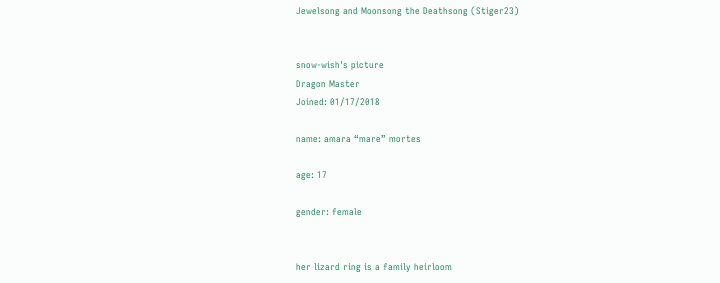Jewelsong and Moonsong the Deathsong (Stiger23)


snow-wish's picture
Dragon Master
Joined: 01/17/2018

name: amara “mare” mortes

age: 17

gender: female


her lizard ring is a family heirloom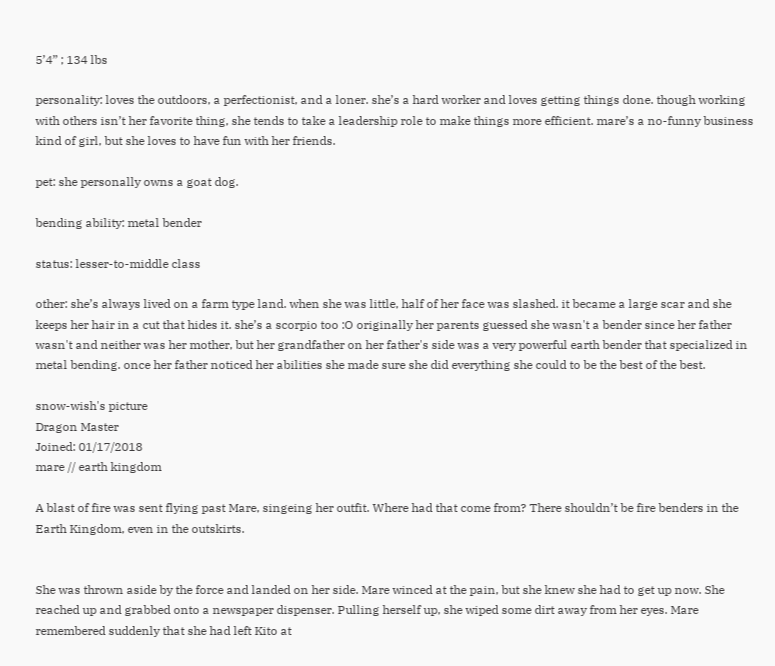5’4” ; 134 lbs

personality: loves the outdoors, a perfectionist, and a loner. she’s a hard worker and loves getting things done. though working with others isn’t her favorite thing, she tends to take a leadership role to make things more efficient. mare’s a no-funny business kind of girl, but she loves to have fun with her friends.

pet: she personally owns a goat dog.

bending ability: metal bender

status: lesser-to-middle class

other: she’s always lived on a farm type land. when she was little, half of her face was slashed. it became a large scar and she keeps her hair in a cut that hides it. she’s a scorpio too :O originally her parents guessed she wasn't a bender since her father wasn't and neither was her mother, but her grandfather on her father's side was a very powerful earth bender that specialized in metal bending. once her father noticed her abilities she made sure she did everything she could to be the best of the best.

snow-wish's picture
Dragon Master
Joined: 01/17/2018
mare // earth kingdom

A blast of fire was sent flying past Mare, singeing her outfit. Where had that come from? There shouldn’t be fire benders in the Earth Kingdom, even in the outskirts.


She was thrown aside by the force and landed on her side. Mare winced at the pain, but she knew she had to get up now. She reached up and grabbed onto a newspaper dispenser. Pulling herself up, she wiped some dirt away from her eyes. Mare remembered suddenly that she had left Kito at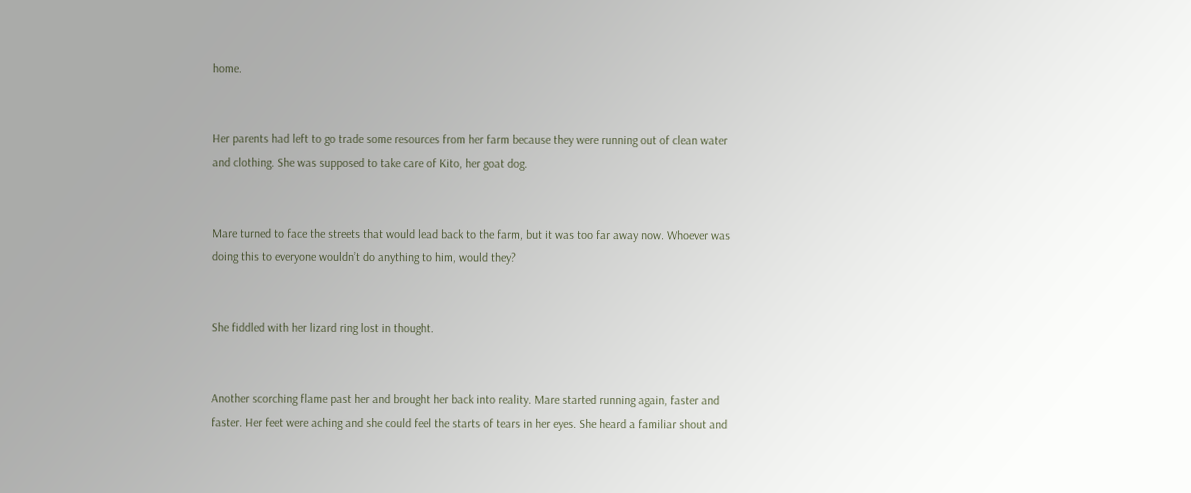home.


Her parents had left to go trade some resources from her farm because they were running out of clean water and clothing. She was supposed to take care of Kito, her goat dog.


Mare turned to face the streets that would lead back to the farm, but it was too far away now. Whoever was doing this to everyone wouldn’t do anything to him, would they?


She fiddled with her lizard ring lost in thought.


Another scorching flame past her and brought her back into reality. Mare started running again, faster and faster. Her feet were aching and she could feel the starts of tears in her eyes. She heard a familiar shout and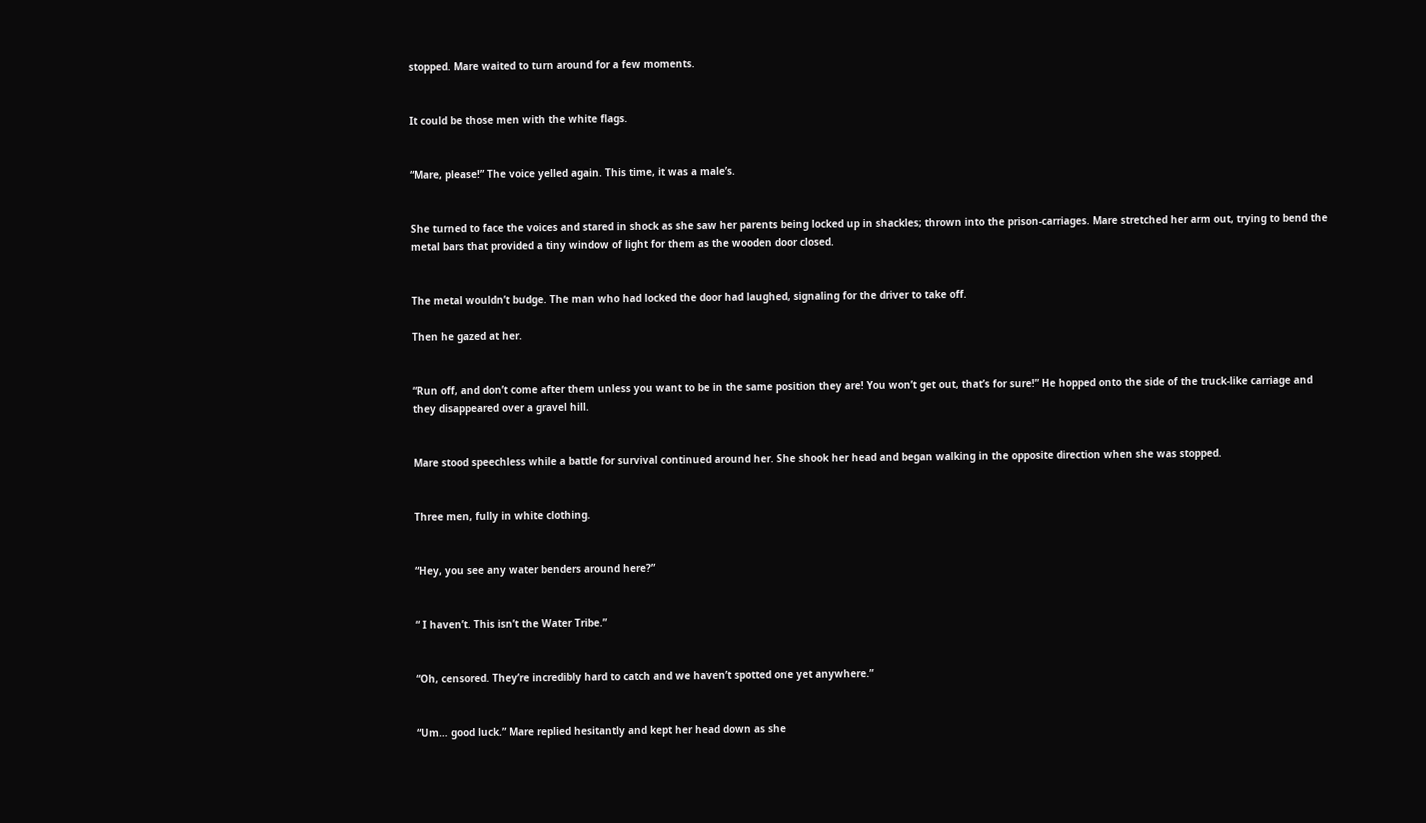stopped. Mare waited to turn around for a few moments.


It could be those men with the white flags.


“Mare, please!” The voice yelled again. This time, it was a male’s.


She turned to face the voices and stared in shock as she saw her parents being locked up in shackles; thrown into the prison-carriages. Mare stretched her arm out, trying to bend the metal bars that provided a tiny window of light for them as the wooden door closed.


The metal wouldn’t budge. The man who had locked the door had laughed, signaling for the driver to take off.

Then he gazed at her.


“Run off, and don’t come after them unless you want to be in the same position they are! You won’t get out, that’s for sure!” He hopped onto the side of the truck-like carriage and they disappeared over a gravel hill.


Mare stood speechless while a battle for survival continued around her. She shook her head and began walking in the opposite direction when she was stopped.


Three men, fully in white clothing.


“Hey, you see any water benders around here?”


“ I haven’t. This isn’t the Water Tribe.”


“Oh, censored. They’re incredibly hard to catch and we haven’t spotted one yet anywhere.”


“Um… good luck.” Mare replied hesitantly and kept her head down as she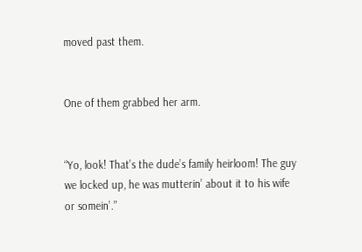moved past them.


One of them grabbed her arm.


“Yo, look! That’s the dude’s family heirloom! The guy we locked up, he was mutterin’ about it to his wife or somein’.”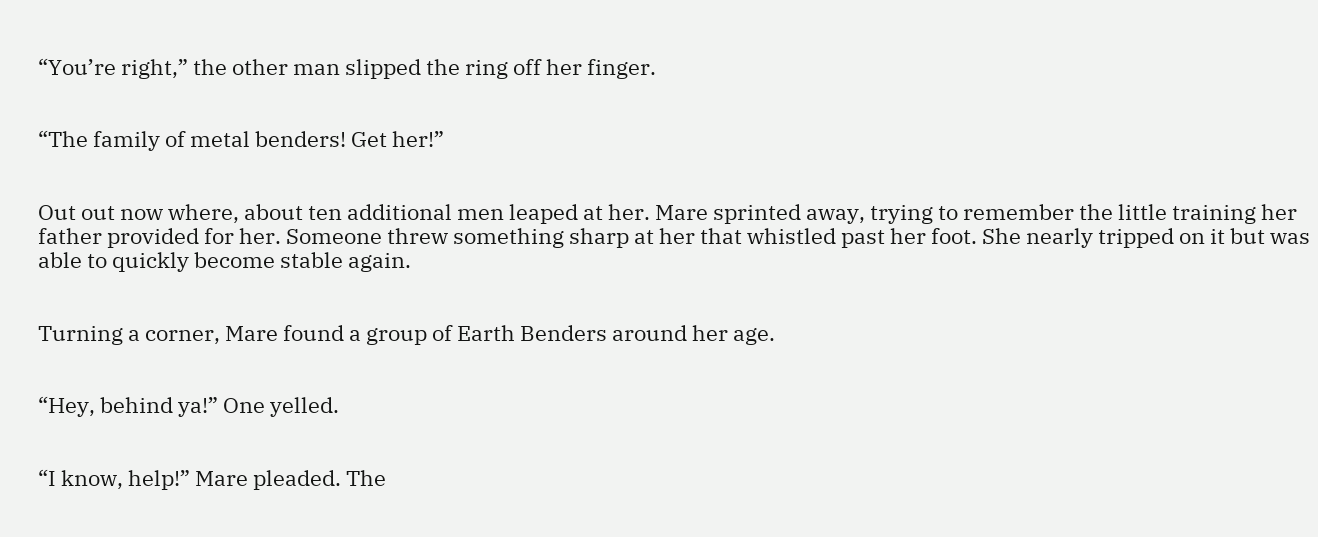“You’re right,” the other man slipped the ring off her finger.


“The family of metal benders! Get her!”


Out out now where, about ten additional men leaped at her. Mare sprinted away, trying to remember the little training her father provided for her. Someone threw something sharp at her that whistled past her foot. She nearly tripped on it but was able to quickly become stable again.


Turning a corner, Mare found a group of Earth Benders around her age.


“Hey, behind ya!” One yelled.


“I know, help!” Mare pleaded. The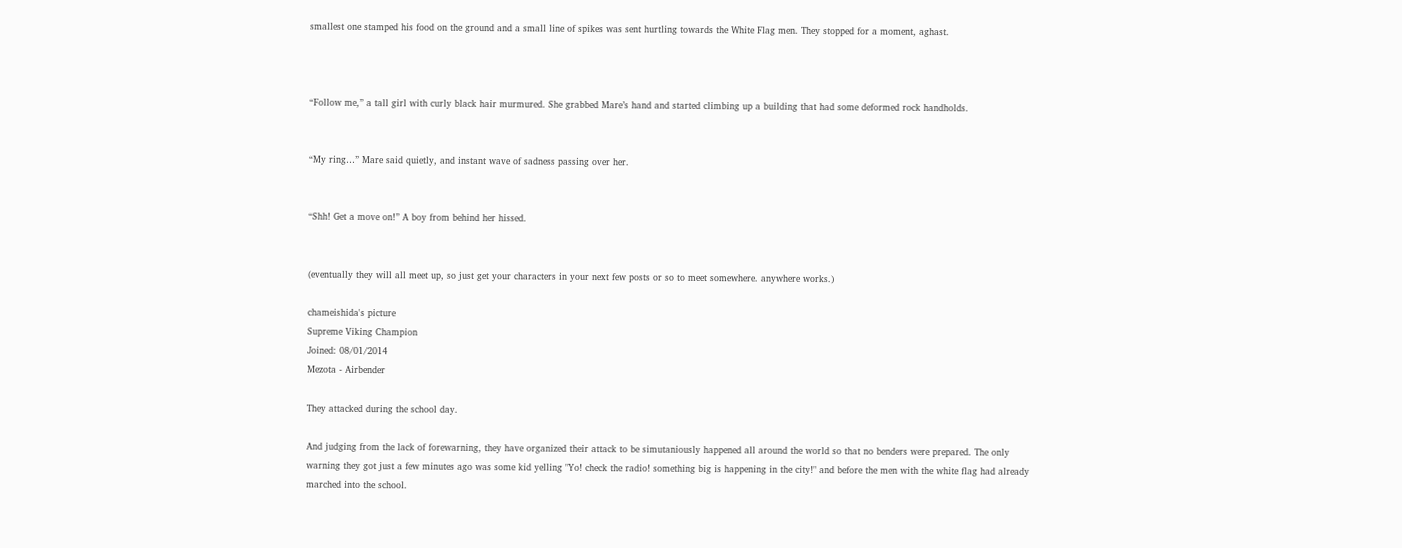smallest one stamped his food on the ground and a small line of spikes was sent hurtling towards the White Flag men. They stopped for a moment, aghast.



“Follow me,” a tall girl with curly black hair murmured. She grabbed Mare’s hand and started climbing up a building that had some deformed rock handholds.


“My ring…” Mare said quietly, and instant wave of sadness passing over her.


“Shh! Get a move on!” A boy from behind her hissed.


(eventually they will all meet up, so just get your characters in your next few posts or so to meet somewhere. anywhere works.)

chameishida's picture
Supreme Viking Champion
Joined: 08/01/2014
Mezota - Airbender

They attacked during the school day.

And judging from the lack of forewarning, they have organized their attack to be simutaniously happened all around the world so that no benders were prepared. The only warning they got just a few minutes ago was some kid yelling "Yo! check the radio! something big is happening in the city!" and before the men with the white flag had already marched into the school.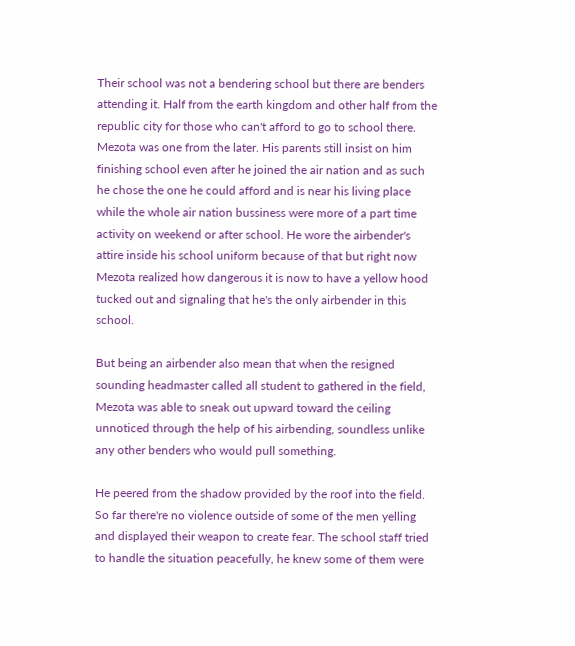Their school was not a bendering school but there are benders attending it. Half from the earth kingdom and other half from the republic city for those who can't afford to go to school there. Mezota was one from the later. His parents still insist on him finishing school even after he joined the air nation and as such he chose the one he could afford and is near his living place while the whole air nation bussiness were more of a part time activity on weekend or after school. He wore the airbender's attire inside his school uniform because of that but right now Mezota realized how dangerous it is now to have a yellow hood tucked out and signaling that he's the only airbender in this school.

But being an airbender also mean that when the resigned sounding headmaster called all student to gathered in the field, Mezota was able to sneak out upward toward the ceiling unnoticed through the help of his airbending, soundless unlike any other benders who would pull something.

He peered from the shadow provided by the roof into the field. So far there're no violence outside of some of the men yelling and displayed their weapon to create fear. The school staff tried to handle the situation peacefully, he knew some of them were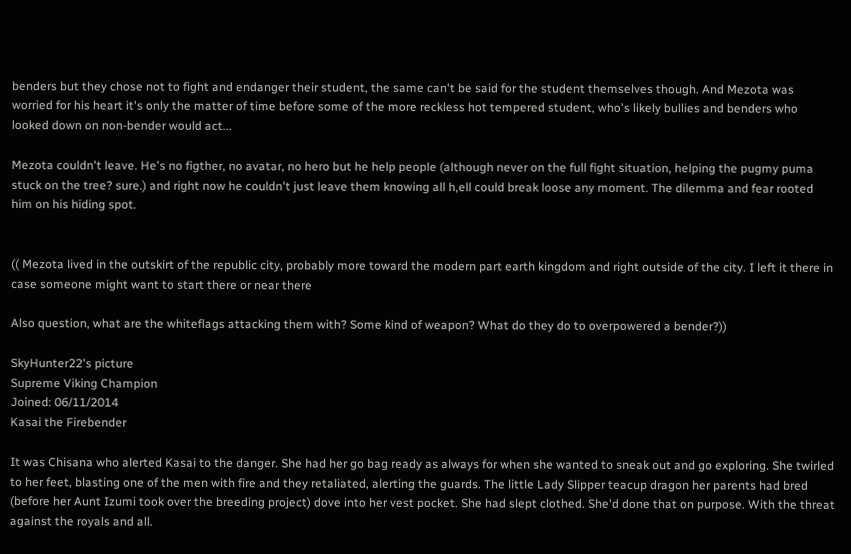benders but they chose not to fight and endanger their student, the same can't be said for the student themselves though. And Mezota was worried for his heart it's only the matter of time before some of the more reckless hot tempered student, who's likely bullies and benders who looked down on non-bender would act...

Mezota couldn't leave. He's no figther, no avatar, no hero but he help people (although never on the full fight situation, helping the pugmy puma stuck on the tree? sure.) and right now he couldn't just leave them knowing all h,ell could break loose any moment. The dilemma and fear rooted him on his hiding spot.


(( Mezota lived in the outskirt of the republic city, probably more toward the modern part earth kingdom and right outside of the city. I left it there in case someone might want to start there or near there

Also question, what are the whiteflags attacking them with? Some kind of weapon? What do they do to overpowered a bender?))

SkyHunter22's picture
Supreme Viking Champion
Joined: 06/11/2014
Kasai the Firebender

It was Chisana who alerted Kasai to the danger. She had her go bag ready as always for when she wanted to sneak out and go exploring. She twirled to her feet, blasting one of the men with fire and they retaliated, alerting the guards. The little Lady Slipper teacup dragon her parents had bred (before her Aunt Izumi took over the breeding project) dove into her vest pocket. She had slept clothed. She'd done that on purpose. With the threat against the royals and all.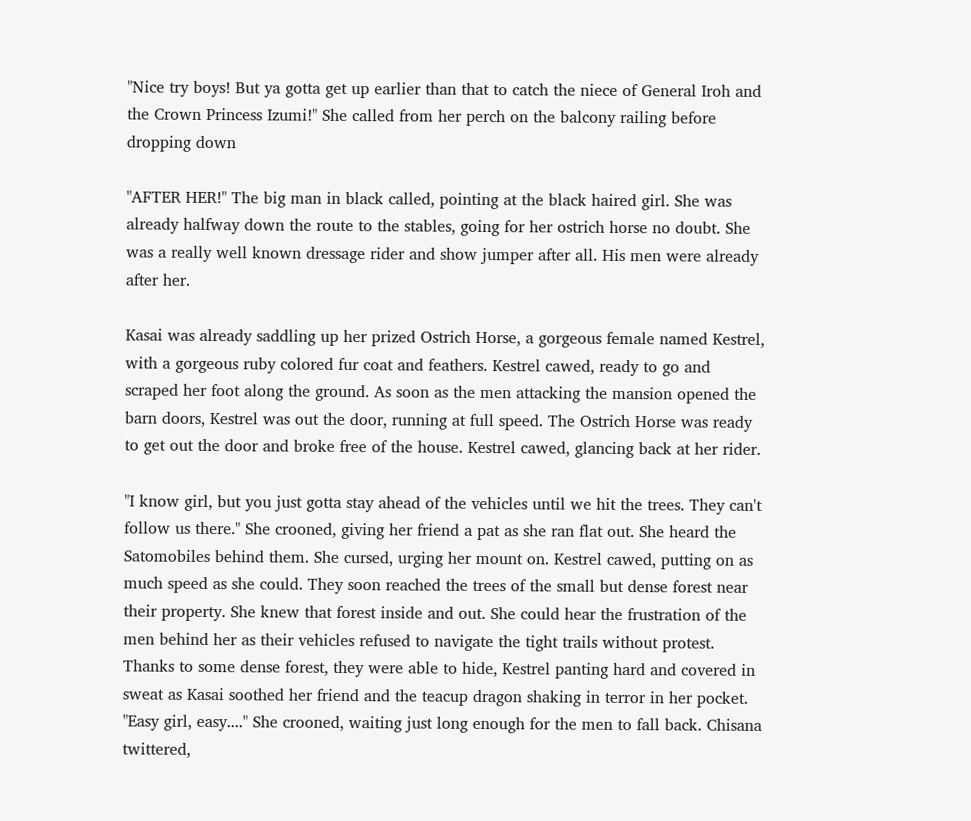"Nice try boys! But ya gotta get up earlier than that to catch the niece of General Iroh and the Crown Princess Izumi!" She called from her perch on the balcony railing before dropping down

"AFTER HER!" The big man in black called, pointing at the black haired girl. She was already halfway down the route to the stables, going for her ostrich horse no doubt. She was a really well known dressage rider and show jumper after all. His men were already after her.

Kasai was already saddling up her prized Ostrich Horse, a gorgeous female named Kestrel, with a gorgeous ruby colored fur coat and feathers. Kestrel cawed, ready to go and scraped her foot along the ground. As soon as the men attacking the mansion opened the barn doors, Kestrel was out the door, running at full speed. The Ostrich Horse was ready to get out the door and broke free of the house. Kestrel cawed, glancing back at her rider.

"I know girl, but you just gotta stay ahead of the vehicles until we hit the trees. They can't follow us there." She crooned, giving her friend a pat as she ran flat out. She heard the Satomobiles behind them. She cursed, urging her mount on. Kestrel cawed, putting on as much speed as she could. They soon reached the trees of the small but dense forest near their property. She knew that forest inside and out. She could hear the frustration of the men behind her as their vehicles refused to navigate the tight trails without protest. Thanks to some dense forest, they were able to hide, Kestrel panting hard and covered in sweat as Kasai soothed her friend and the teacup dragon shaking in terror in her pocket. "Easy girl, easy...." She crooned, waiting just long enough for the men to fall back. Chisana twittered,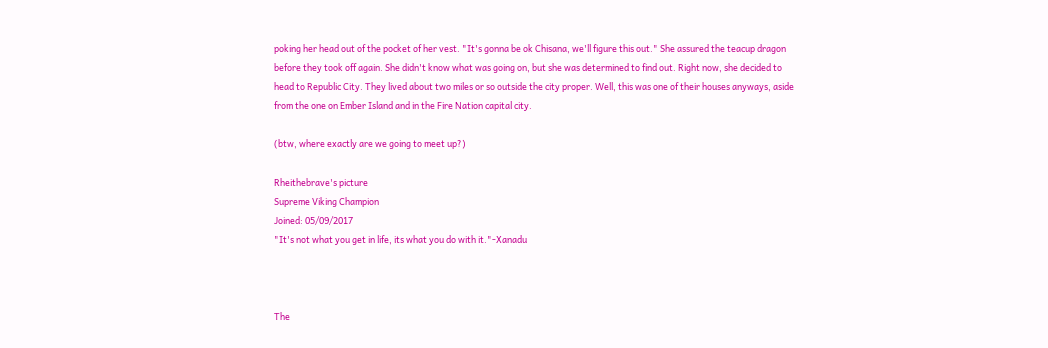poking her head out of the pocket of her vest. "It's gonna be ok Chisana, we'll figure this out." She assured the teacup dragon before they took off again. She didn't know what was going on, but she was determined to find out. Right now, she decided to head to Republic City. They lived about two miles or so outside the city proper. Well, this was one of their houses anyways, aside from the one on Ember Island and in the Fire Nation capital city.

(btw, where exactly are we going to meet up?)

Rheithebrave's picture
Supreme Viking Champion
Joined: 05/09/2017
"It's not what you get in life, its what you do with it."-Xanadu



The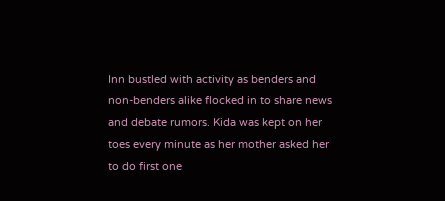Inn bustled with activity as benders and non-benders alike flocked in to share news and debate rumors. Kida was kept on her toes every minute as her mother asked her to do first one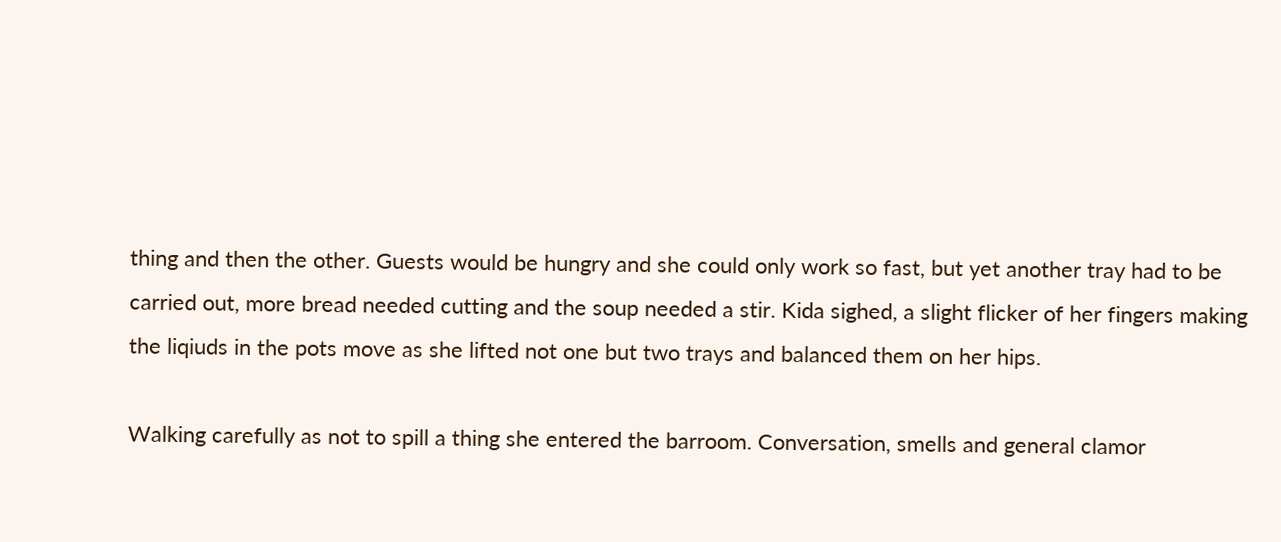thing and then the other. Guests would be hungry and she could only work so fast, but yet another tray had to be carried out, more bread needed cutting and the soup needed a stir. Kida sighed, a slight flicker of her fingers making the liqiuds in the pots move as she lifted not one but two trays and balanced them on her hips.

Walking carefully as not to spill a thing she entered the barroom. Conversation, smells and general clamor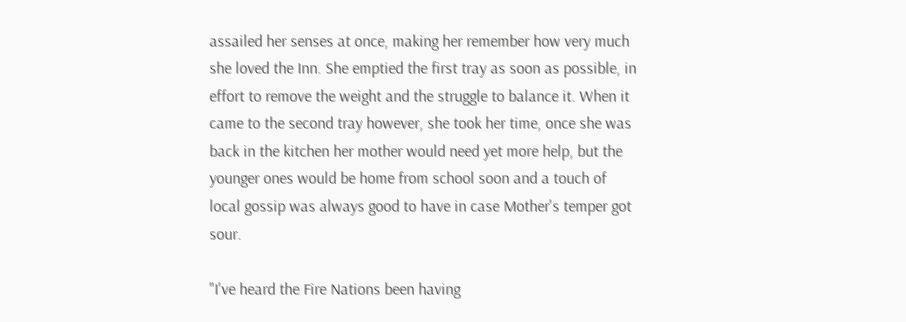assailed her senses at once, making her remember how very much she loved the Inn. She emptied the first tray as soon as possible, in effort to remove the weight and the struggle to balance it. When it came to the second tray however, she took her time, once she was back in the kitchen her mother would need yet more help, but the younger ones would be home from school soon and a touch of local gossip was always good to have in case Mother's temper got sour.

"I've heard the Fire Nations been having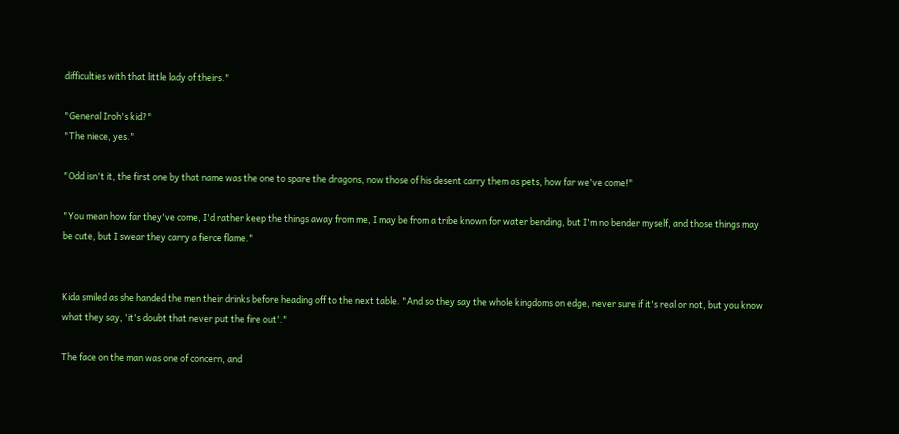difficulties with that little lady of theirs."

"General Iroh's kid?"
"The niece, yes."

"Odd isn't it, the first one by that name was the one to spare the dragons, now those of his desent carry them as pets, how far we've come!"

"You mean how far they've come, I'd rather keep the things away from me, I may be from a tribe known for water bending, but I'm no bender myself, and those things may be cute, but I swear they carry a fierce flame."


Kida smiled as she handed the men their drinks before heading off to the next table. "And so they say the whole kingdoms on edge, never sure if it's real or not, but you know what they say, 'it's doubt that never put the fire out'."

The face on the man was one of concern, and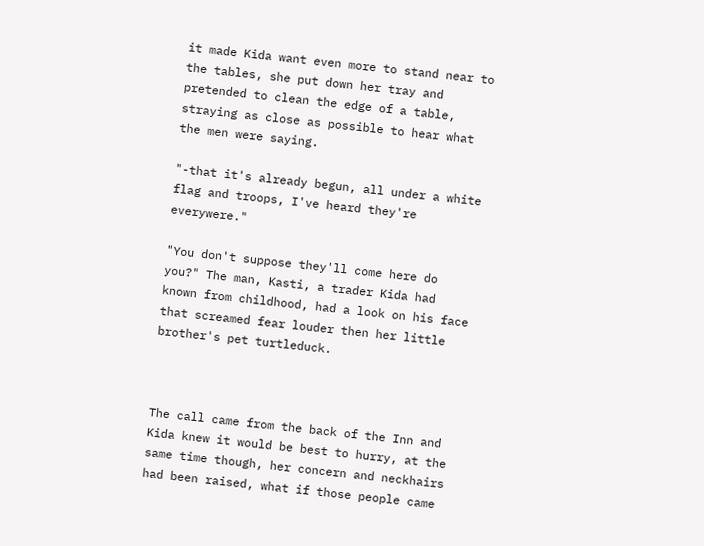it made Kida want even more to stand near to the tables, she put down her tray and pretended to clean the edge of a table, straying as close as possible to hear what the men were saying.

"-that it's already begun, all under a white flag and troops, I've heard they're everywere."

"You don't suppose they'll come here do you?" The man, Kasti, a trader Kida had known from childhood, had a look on his face that screamed fear louder then her little brother's pet turtleduck.



The call came from the back of the Inn and Kida knew it would be best to hurry, at the same time though, her concern and neckhairs had been raised, what if those people came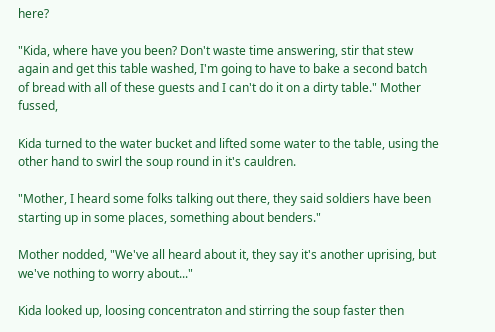here?

"Kida, where have you been? Don't waste time answering, stir that stew again and get this table washed, I'm going to have to bake a second batch of bread with all of these guests and I can't do it on a dirty table." Mother fussed,

Kida turned to the water bucket and lifted some water to the table, using the other hand to swirl the soup round in it's cauldren.

"Mother, I heard some folks talking out there, they said soldiers have been starting up in some places, something about benders."

Mother nodded, "We've all heard about it, they say it's another uprising, but we've nothing to worry about..."

Kida looked up, loosing concentraton and stirring the soup faster then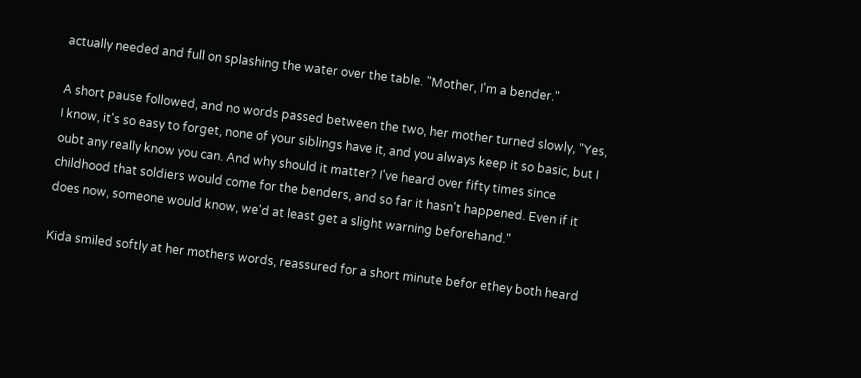actually needed and full on splashing the water over the table. "Mother, I'm a bender."

A short pause followed, and no words passed between the two, her mother turned slowly, "Yes, I know, it's so easy to forget, none of your siblings have it, and you always keep it so basic, but I oubt any really know you can. And why should it matter? I've heard over fifty times since childhood that soldiers would come for the benders, and so far it hasn't happened. Even if it does now, someone would know, we'd at least get a slight warning beforehand."

Kida smiled softly at her mothers words, reassured for a short minute befor ethey both heard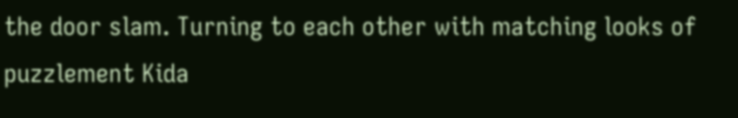the door slam. Turning to each other with matching looks of puzzlement Kida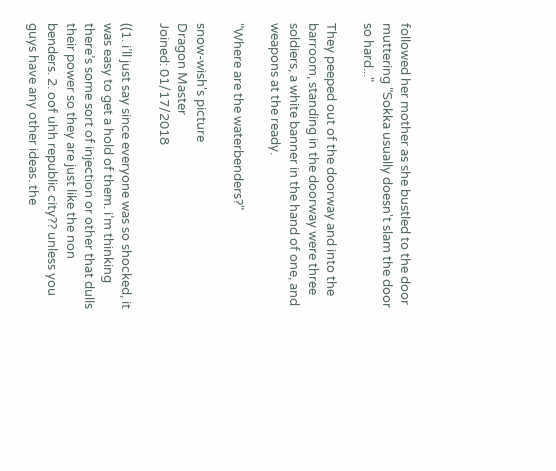followed her mother as she bustled to the door muttering "Sokka usually doesn't slam the door so hard..."

They peeped out of the doorway and into the barroom, standing in the doorway were three soldiers, a white banner in the hand of one, and weapons at the ready.

"Where are the waterbenders?"

snow-wish's picture
Dragon Master
Joined: 01/17/2018

((1. i’ll just say since everyone was so shocked, it was easy to get a hold of them. i’m thinking there’s some sort of injection or other that dulls their power so they are just like the non benders. 2. oof uhh republic city?? unless you guys have any other ideas. the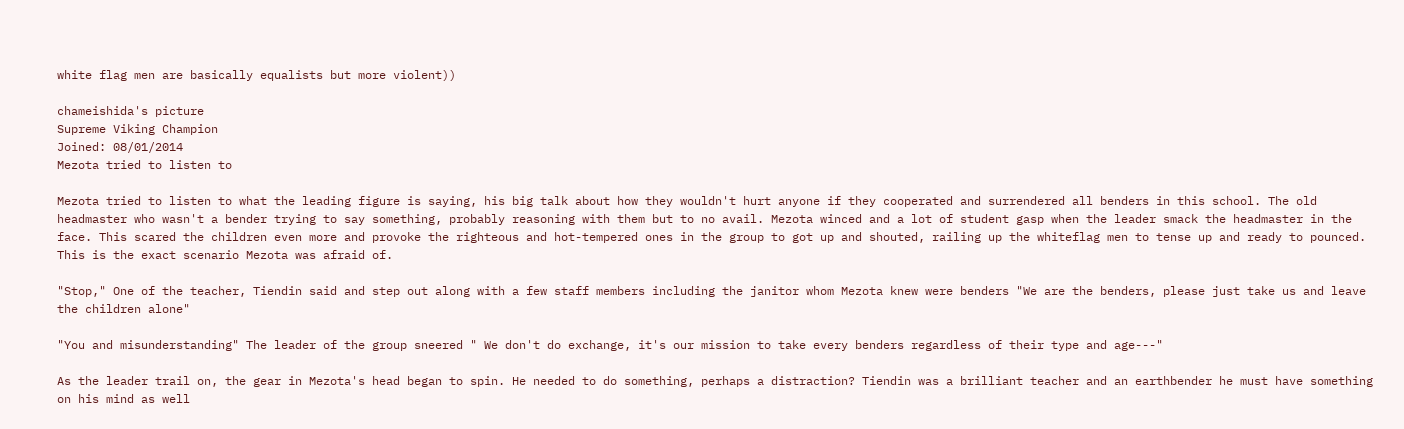white flag men are basically equalists but more violent))

chameishida's picture
Supreme Viking Champion
Joined: 08/01/2014
Mezota tried to listen to

Mezota tried to listen to what the leading figure is saying, his big talk about how they wouldn't hurt anyone if they cooperated and surrendered all benders in this school. The old headmaster who wasn't a bender trying to say something, probably reasoning with them but to no avail. Mezota winced and a lot of student gasp when the leader smack the headmaster in the face. This scared the children even more and provoke the righteous and hot-tempered ones in the group to got up and shouted, railing up the whiteflag men to tense up and ready to pounced. This is the exact scenario Mezota was afraid of.

"Stop," One of the teacher, Tiendin said and step out along with a few staff members including the janitor whom Mezota knew were benders "We are the benders, please just take us and leave the children alone"

"You and misunderstanding" The leader of the group sneered " We don't do exchange, it's our mission to take every benders regardless of their type and age---"

As the leader trail on, the gear in Mezota's head began to spin. He needed to do something, perhaps a distraction? Tiendin was a brilliant teacher and an earthbender he must have something on his mind as well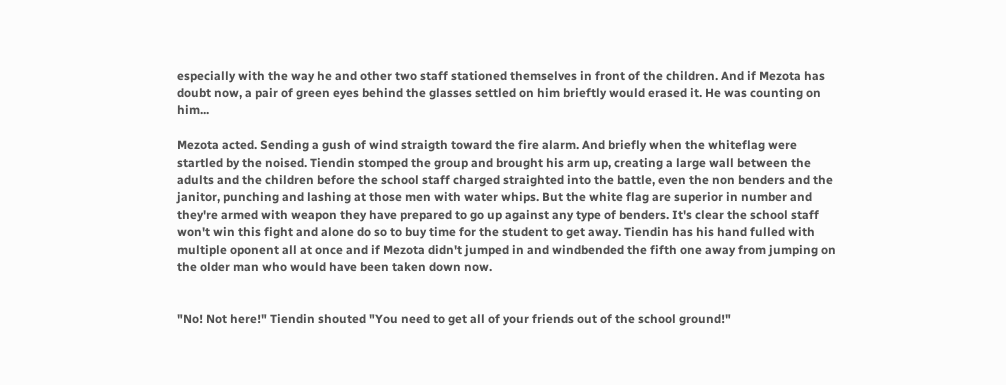especially with the way he and other two staff stationed themselves in front of the children. And if Mezota has doubt now, a pair of green eyes behind the glasses settled on him brieftly would erased it. He was counting on him...

Mezota acted. Sending a gush of wind straigth toward the fire alarm. And briefly when the whiteflag were startled by the noised. Tiendin stomped the group and brought his arm up, creating a large wall between the adults and the children before the school staff charged straighted into the battle, even the non benders and the janitor, punching and lashing at those men with water whips. But the white flag are superior in number and they're armed with weapon they have prepared to go up against any type of benders. It's clear the school staff won't win this fight and alone do so to buy time for the student to get away. Tiendin has his hand fulled with multiple oponent all at once and if Mezota didn't jumped in and windbended the fifth one away from jumping on the older man who would have been taken down now.


"No! Not here!" Tiendin shouted "You need to get all of your friends out of the school ground!"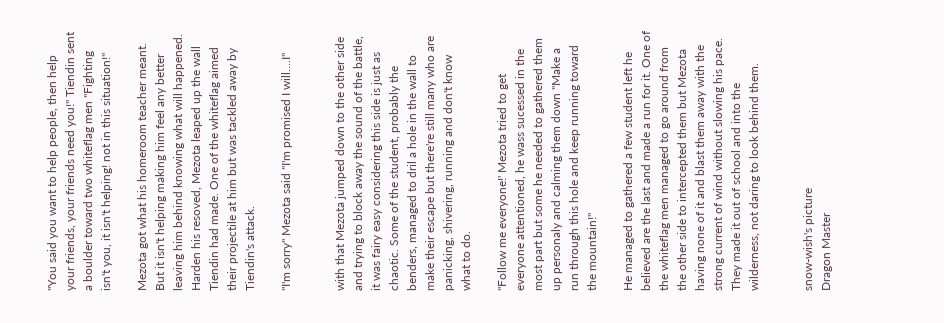"You said you want to help people, then help your friends, your friends need you!" Tiendin sent a boulder toward two whiteflag men "Fighting isn't you, it isn't helping! not in this situation!"

Mezota got what his homeroom teacher meant. But it isn't helping making him feel any better leaving him behind knowing what will happened. Harden his resoved, Mezota leaped up the wall Tiendin had made. One of the whiteflag aimed their projectile at him but was tackled away by Tiendin's attack.

"I'm sorry" Mezota said "I'm promised I will....I"


with that Mezota jumped down to the other side and trying to block away the sound of the battle, it was fairy easy considering this side is just as chaotic. Some of the student, probably the benders, managed to dril a hole in the wall to make their escape but there're still many who are panicking, shivering, running and don't know what to do.

"Follow me everyone!' Mezota tried to get everyone attentioned, he wass sucessed in the most part but some he needed to gathered them up personaly and calming them down "Make a run through this hole and keep running toward the mountain!"

He managed to gathered a few student left he believed are the last and made a run for it. One of the whiteflag men managed to go around from the other side to intercepted them but Mezota having none of it and blast them away with the strong current of wind without slowing his pace. They made it out of school and into the wilderness, not daring to look behind them.


snow-wish's picture
Dragon Master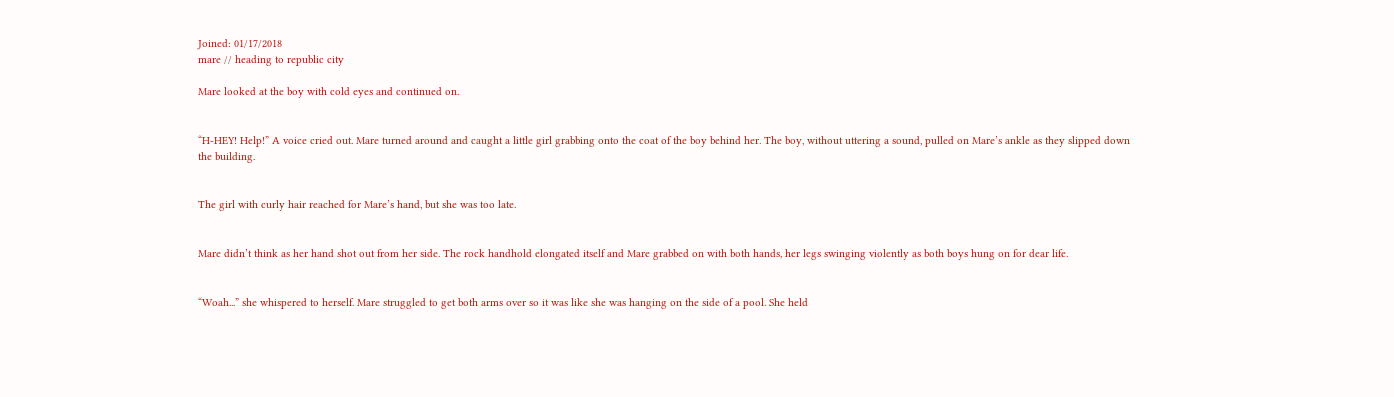Joined: 01/17/2018
mare // heading to republic city

Mare looked at the boy with cold eyes and continued on.


“H-HEY! Help!” A voice cried out. Mare turned around and caught a little girl grabbing onto the coat of the boy behind her. The boy, without uttering a sound, pulled on Mare’s ankle as they slipped down the building.


The girl with curly hair reached for Mare’s hand, but she was too late.


Mare didn’t think as her hand shot out from her side. The rock handhold elongated itself and Mare grabbed on with both hands, her legs swinging violently as both boys hung on for dear life.


“Woah...” she whispered to herself. Mare struggled to get both arms over so it was like she was hanging on the side of a pool. She held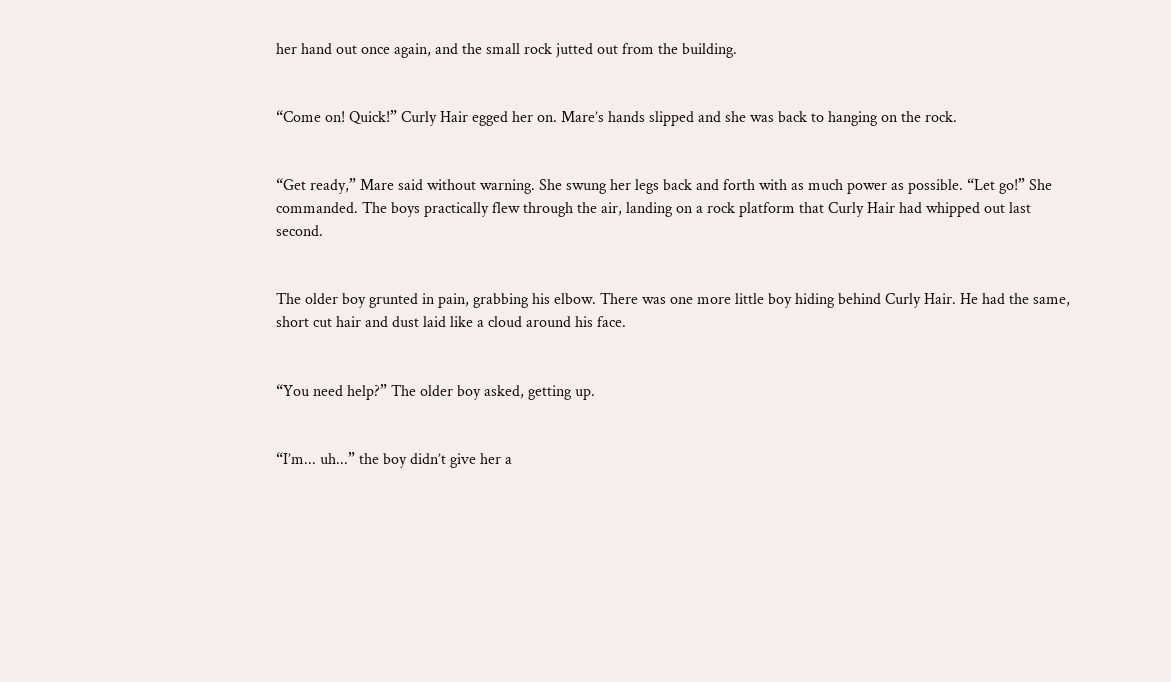her hand out once again, and the small rock jutted out from the building.


“Come on! Quick!” Curly Hair egged her on. Mare’s hands slipped and she was back to hanging on the rock.


“Get ready,” Mare said without warning. She swung her legs back and forth with as much power as possible. “Let go!” She commanded. The boys practically flew through the air, landing on a rock platform that Curly Hair had whipped out last second.


The older boy grunted in pain, grabbing his elbow. There was one more little boy hiding behind Curly Hair. He had the same, short cut hair and dust laid like a cloud around his face.


“You need help?” The older boy asked, getting up.


“I’m... uh...” the boy didn’t give her a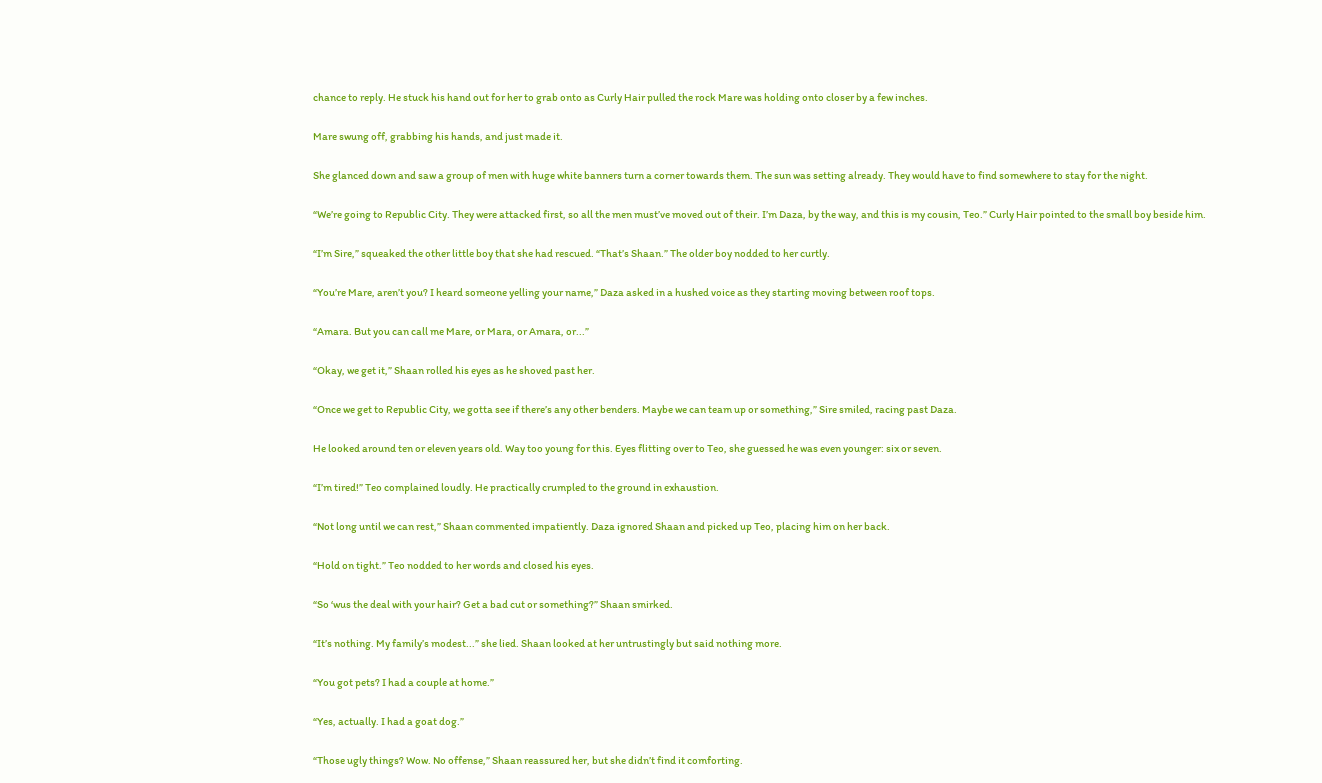chance to reply. He stuck his hand out for her to grab onto as Curly Hair pulled the rock Mare was holding onto closer by a few inches.


Mare swung off, grabbing his hands, and just made it.


She glanced down and saw a group of men with huge white banners turn a corner towards them. The sun was setting already. They would have to find somewhere to stay for the night.


“We’re going to Republic City. They were attacked first, so all the men must’ve moved out of their. I’m Daza, by the way, and this is my cousin, Teo.” Curly Hair pointed to the small boy beside him.


“I’m Sire,” squeaked the other little boy that she had rescued. “That’s Shaan.” The older boy nodded to her curtly.


“You’re Mare, aren’t you? I heard someone yelling your name,” Daza asked in a hushed voice as they starting moving between roof tops.


“Amara. But you can call me Mare, or Mara, or Amara, or...”


“Okay, we get it,” Shaan rolled his eyes as he shoved past her.


“Once we get to Republic City, we gotta see if there’s any other benders. Maybe we can team up or something,” Sire smiled, racing past Daza.


He looked around ten or eleven years old. Way too young for this. Eyes flitting over to Teo, she guessed he was even younger: six or seven.


“I’m tired!” Teo complained loudly. He practically crumpled to the ground in exhaustion.


“Not long until we can rest,” Shaan commented impatiently. Daza ignored Shaan and picked up Teo, placing him on her back.


“Hold on tight.” Teo nodded to her words and closed his eyes.


“So ‘wus the deal with your hair? Get a bad cut or something?” Shaan smirked.


“It’s nothing. My family’s modest...” she lied. Shaan looked at her untrustingly but said nothing more.


“You got pets? I had a couple at home.”


“Yes, actually. I had a goat dog.”


“Those ugly things? Wow. No offense,” Shaan reassured her, but she didn’t find it comforting.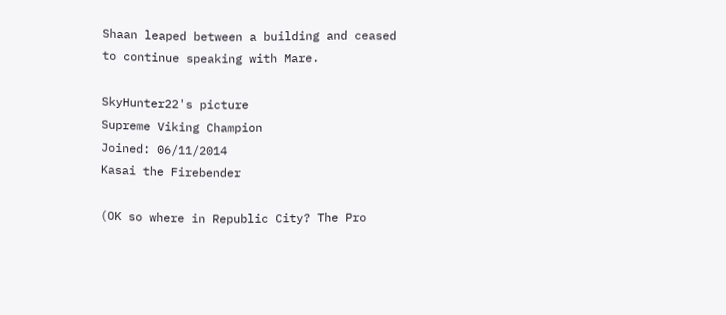Shaan leaped between a building and ceased to continue speaking with Mare.

SkyHunter22's picture
Supreme Viking Champion
Joined: 06/11/2014
Kasai the Firebender

(OK so where in Republic City? The Pro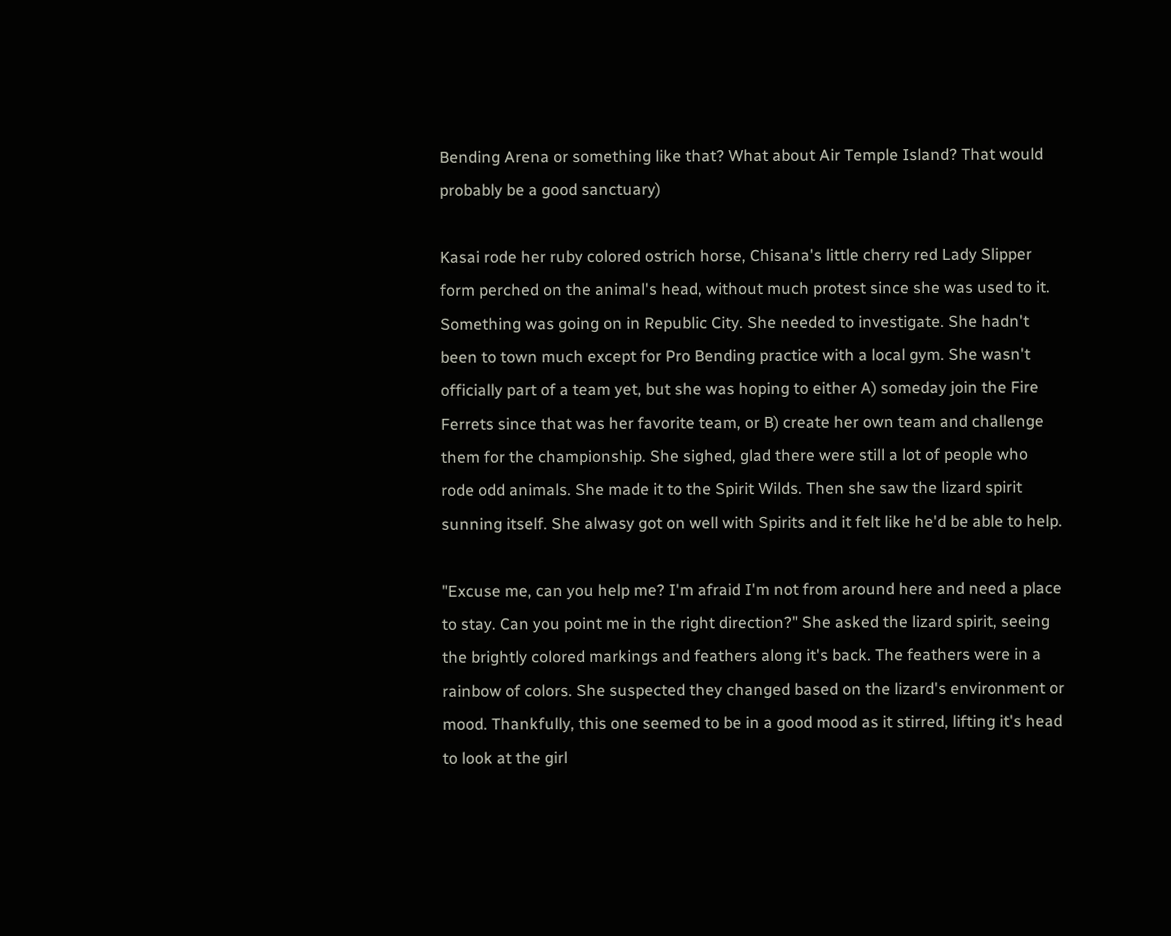Bending Arena or something like that? What about Air Temple Island? That would probably be a good sanctuary)

Kasai rode her ruby colored ostrich horse, Chisana's little cherry red Lady Slipper form perched on the animal's head, without much protest since she was used to it. Something was going on in Republic City. She needed to investigate. She hadn't been to town much except for Pro Bending practice with a local gym. She wasn't officially part of a team yet, but she was hoping to either A) someday join the Fire Ferrets since that was her favorite team, or B) create her own team and challenge them for the championship. She sighed, glad there were still a lot of people who rode odd animals. She made it to the Spirit Wilds. Then she saw the lizard spirit sunning itself. She alwasy got on well with Spirits and it felt like he'd be able to help.

"Excuse me, can you help me? I'm afraid I'm not from around here and need a place to stay. Can you point me in the right direction?" She asked the lizard spirit, seeing the brightly colored markings and feathers along it's back. The feathers were in a rainbow of colors. She suspected they changed based on the lizard's environment or mood. Thankfully, this one seemed to be in a good mood as it stirred, lifting it's head to look at the girl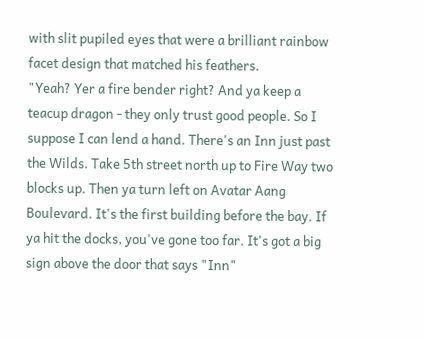with slit pupiled eyes that were a brilliant rainbow facet design that matched his feathers.
"Yeah? Yer a fire bender right? And ya keep a teacup dragon - they only trust good people. So I suppose I can lend a hand. There's an Inn just past the Wilds. Take 5th street north up to Fire Way two blocks up. Then ya turn left on Avatar Aang Boulevard. It's the first building before the bay. If ya hit the docks, you've gone too far. It's got a big sign above the door that says "Inn"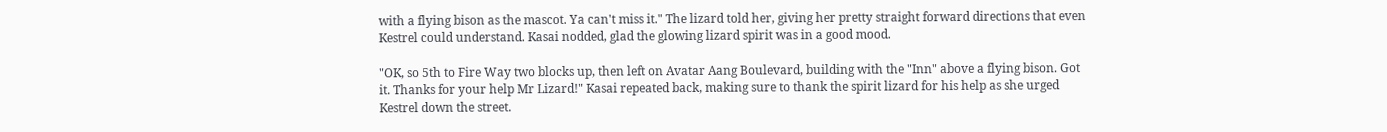with a flying bison as the mascot. Ya can't miss it." The lizard told her, giving her pretty straight forward directions that even Kestrel could understand. Kasai nodded, glad the glowing lizard spirit was in a good mood.

"OK, so 5th to Fire Way two blocks up, then left on Avatar Aang Boulevard, building with the "Inn" above a flying bison. Got it. Thanks for your help Mr Lizard!" Kasai repeated back, making sure to thank the spirit lizard for his help as she urged Kestrel down the street.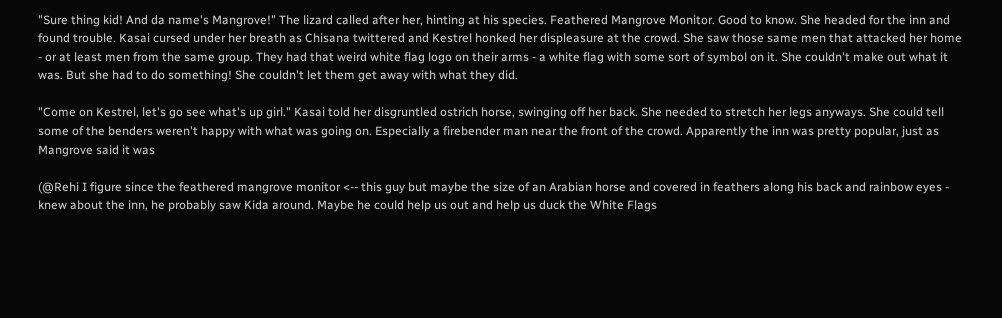"Sure thing kid! And da name's Mangrove!" The lizard called after her, hinting at his species. Feathered Mangrove Monitor. Good to know. She headed for the inn and found trouble. Kasai cursed under her breath as Chisana twittered and Kestrel honked her displeasure at the crowd. She saw those same men that attacked her home - or at least men from the same group. They had that weird white flag logo on their arms - a white flag with some sort of symbol on it. She couldn't make out what it was. But she had to do something! She couldn't let them get away with what they did.

"Come on Kestrel, let's go see what's up girl." Kasai told her disgruntled ostrich horse, swinging off her back. She needed to stretch her legs anyways. She could tell some of the benders weren't happy with what was going on. Especially a firebender man near the front of the crowd. Apparently the inn was pretty popular, just as Mangrove said it was

(@Rehi I figure since the feathered mangrove monitor <-- this guy but maybe the size of an Arabian horse and covered in feathers along his back and rainbow eyes - knew about the inn, he probably saw Kida around. Maybe he could help us out and help us duck the White Flags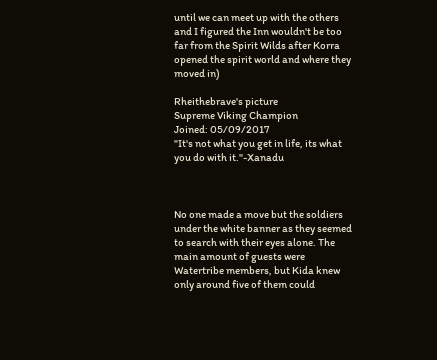until we can meet up with the others and I figured the Inn wouldn't be too far from the Spirit Wilds after Korra opened the spirit world and where they moved in)

Rheithebrave's picture
Supreme Viking Champion
Joined: 05/09/2017
"It's not what you get in life, its what you do with it."-Xanadu



No one made a move but the soldiers under the white banner as they seemed to search with their eyes alone. The main amount of guests were Watertribe members, but Kida knew only around five of them could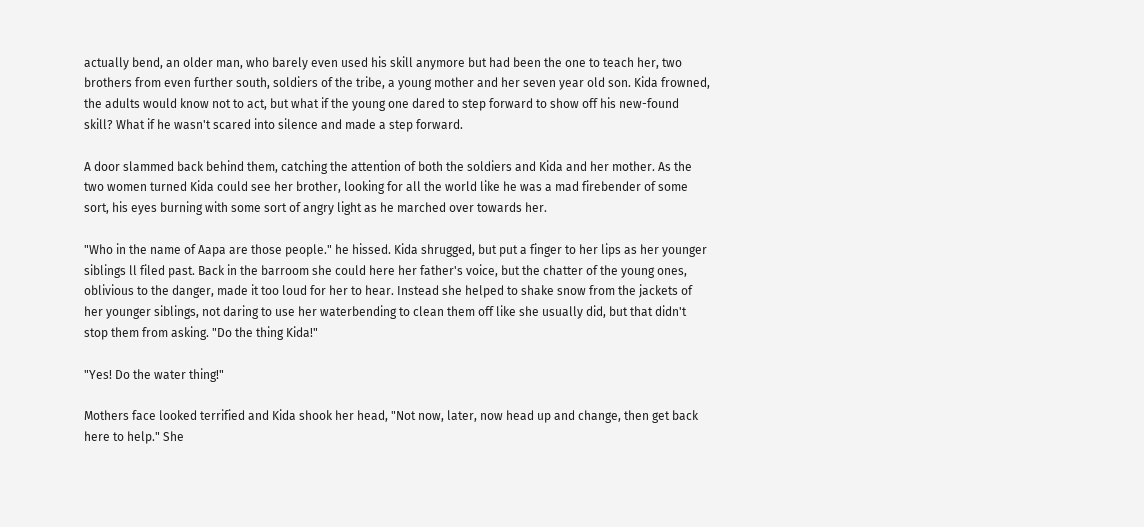actually bend, an older man, who barely even used his skill anymore but had been the one to teach her, two brothers from even further south, soldiers of the tribe, a young mother and her seven year old son. Kida frowned, the adults would know not to act, but what if the young one dared to step forward to show off his new-found skill? What if he wasn't scared into silence and made a step forward.

A door slammed back behind them, catching the attention of both the soldiers and Kida and her mother. As the two women turned Kida could see her brother, looking for all the world like he was a mad firebender of some sort, his eyes burning with some sort of angry light as he marched over towards her.

"Who in the name of Aapa are those people." he hissed. Kida shrugged, but put a finger to her lips as her younger siblings ll filed past. Back in the barroom she could here her father's voice, but the chatter of the young ones, oblivious to the danger, made it too loud for her to hear. Instead she helped to shake snow from the jackets of her younger siblings, not daring to use her waterbending to clean them off like she usually did, but that didn't stop them from asking. "Do the thing Kida!"

"Yes! Do the water thing!"

Mothers face looked terrified and Kida shook her head, "Not now, later, now head up and change, then get back here to help." She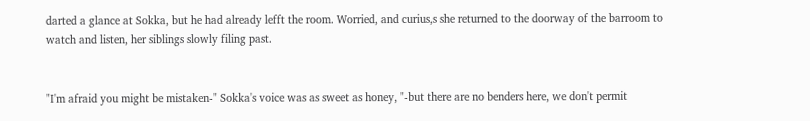darted a glance at Sokka, but he had already lefft the room. Worried, and curius,s she returned to the doorway of the barroom to watch and listen, her siblings slowly filing past.


"I'm afraid you might be mistaken-" Sokka's voice was as sweet as honey, "-but there are no benders here, we don't permit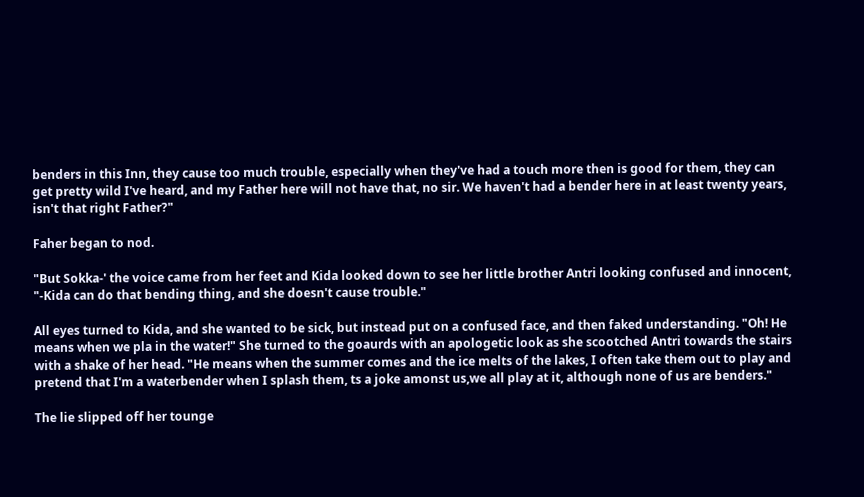benders in this Inn, they cause too much trouble, especially when they've had a touch more then is good for them, they can get pretty wild I've heard, and my Father here will not have that, no sir. We haven't had a bender here in at least twenty years, isn't that right Father?"

Faher began to nod.

"But Sokka-' the voice came from her feet and Kida looked down to see her little brother Antri looking confused and innocent, "-Kida can do that bending thing, and she doesn't cause trouble."

All eyes turned to Kida, and she wanted to be sick, but instead put on a confused face, and then faked understanding. "Oh! He means when we pla in the water!" She turned to the goaurds with an apologetic look as she scootched Antri towards the stairs with a shake of her head. "He means when the summer comes and the ice melts of the lakes, I often take them out to play and pretend that I'm a waterbender when I splash them, ts a joke amonst us,we all play at it, although none of us are benders."

The lie slipped off her tounge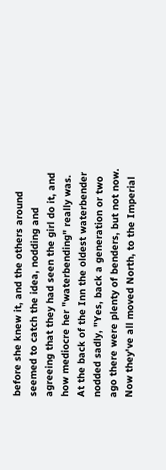before she knew it, and the others around seemed to catch the idea, nodding and agreeing that they had seen the girl do it, and how mediocre her "waterbending" really was. At the back of the Inn the oldest waterbender nodded sadly, "Yes, back a generation or two ago there were plenty of benders, but not now. Now they've all moved North, to the Imperial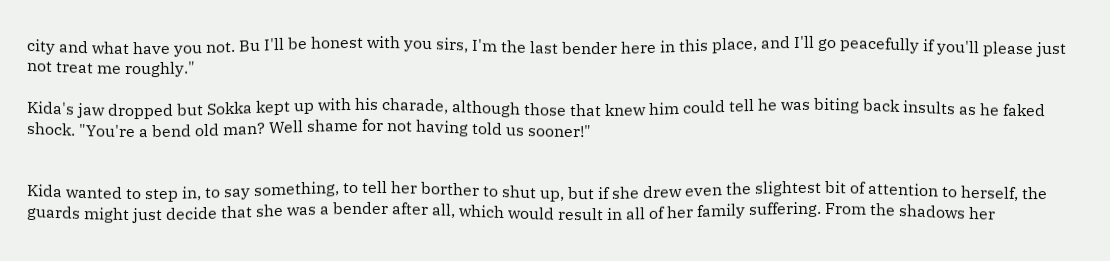city and what have you not. Bu I'll be honest with you sirs, I'm the last bender here in this place, and I'll go peacefully if you'll please just not treat me roughly."

Kida's jaw dropped but Sokka kept up with his charade, although those that knew him could tell he was biting back insults as he faked shock. "You're a bend old man? Well shame for not having told us sooner!"


Kida wanted to step in, to say something, to tell her borther to shut up, but if she drew even the slightest bit of attention to herself, the guards might just decide that she was a bender after all, which would result in all of her family suffering. From the shadows her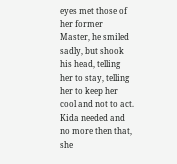eyes met those of her former Master, he smiled sadly, but shook his head, telling her to stay, telling her to keep her cool and not to act. Kida needed and no more then that, she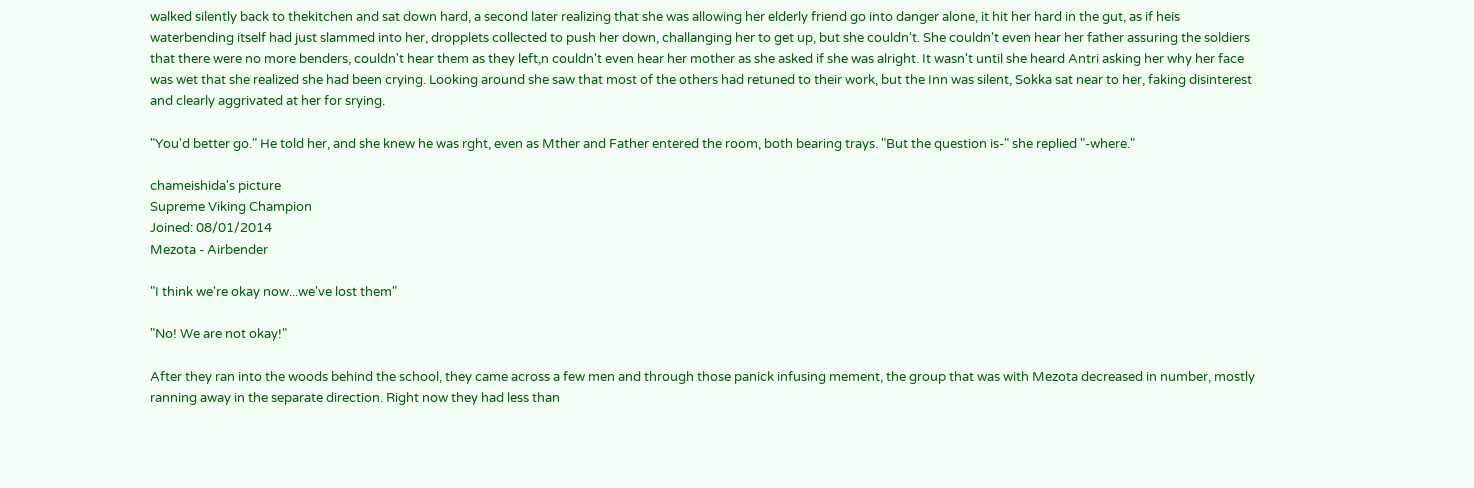walked silently back to thekitchen and sat down hard, a second later realizing that she was allowing her elderly friend go into danger alone, it hit her hard in the gut, as if heis waterbending itself had just slammed into her, dropplets collected to push her down, challanging her to get up, but she couldn't. She couldn't even hear her father assuring the soldiers that there were no more benders, couldn't hear them as they left,n couldn't even hear her mother as she asked if she was alright. It wasn't until she heard Antri asking her why her face was wet that she realized she had been crying. Looking around she saw that most of the others had retuned to their work, but the Inn was silent, Sokka sat near to her, faking disinterest and clearly aggrivated at her for srying.

"You'd better go." He told her, and she knew he was rght, even as Mther and Father entered the room, both bearing trays. "But the question is-" she replied "-where."

chameishida's picture
Supreme Viking Champion
Joined: 08/01/2014
Mezota - Airbender

"I think we're okay now...we've lost them"

"No! We are not okay!"

After they ran into the woods behind the school, they came across a few men and through those panick infusing mement, the group that was with Mezota decreased in number, mostly ranning away in the separate direction. Right now they had less than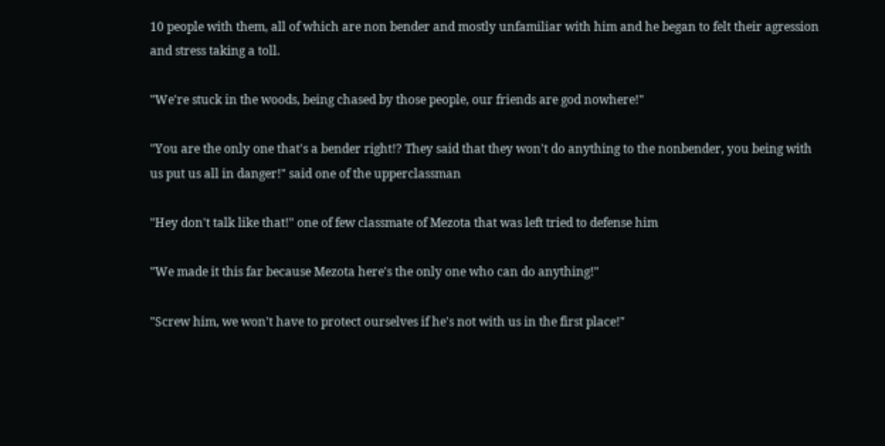10 people with them, all of which are non bender and mostly unfamiliar with him and he began to felt their agression and stress taking a toll.

"We're stuck in the woods, being chased by those people, our friends are god nowhere!"

"You are the only one that's a bender right!? They said that they won't do anything to the nonbender, you being with us put us all in danger!" said one of the upperclassman

"Hey don't talk like that!" one of few classmate of Mezota that was left tried to defense him

"We made it this far because Mezota here's the only one who can do anything!"

"Screw him, we won't have to protect ourselves if he's not with us in the first place!"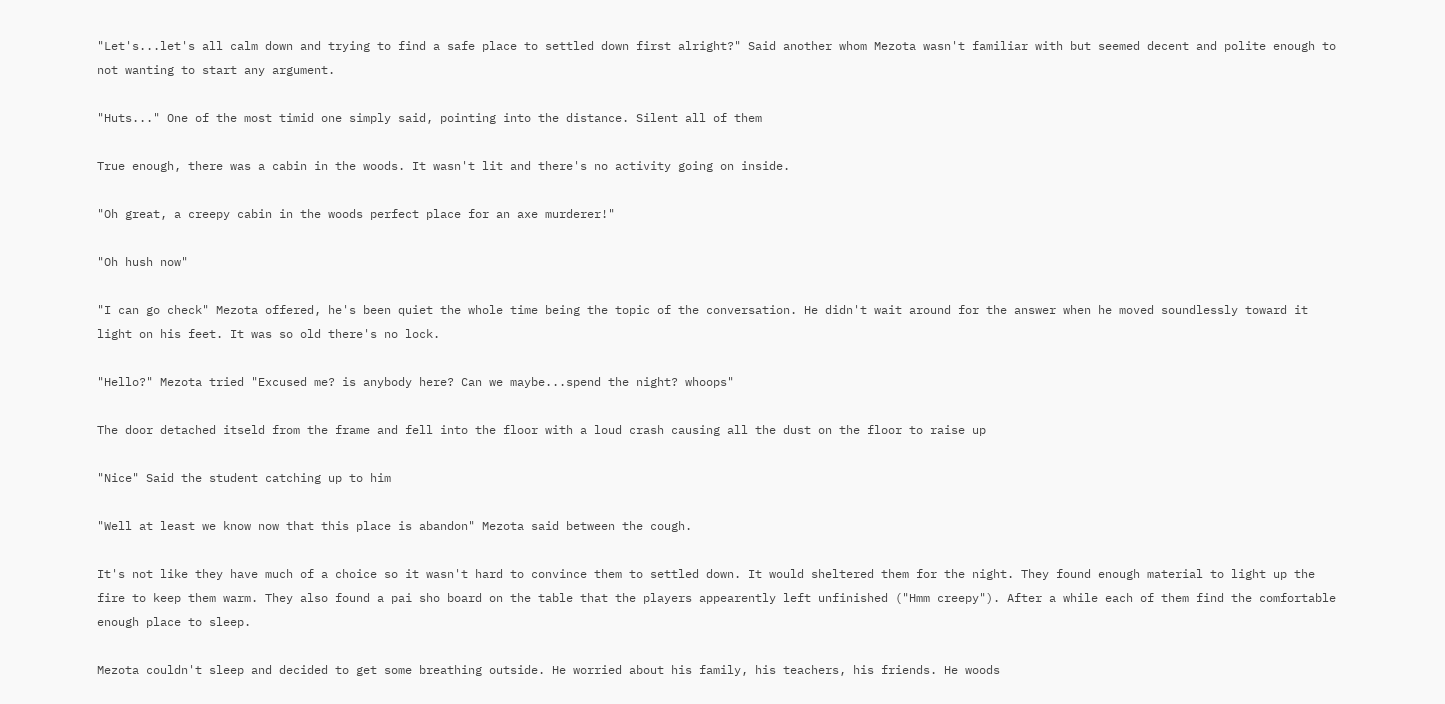"Let's...let's all calm down and trying to find a safe place to settled down first alright?" Said another whom Mezota wasn't familiar with but seemed decent and polite enough to not wanting to start any argument.

"Huts..." One of the most timid one simply said, pointing into the distance. Silent all of them

True enough, there was a cabin in the woods. It wasn't lit and there's no activity going on inside.

"Oh great, a creepy cabin in the woods perfect place for an axe murderer!"

"Oh hush now"

"I can go check" Mezota offered, he's been quiet the whole time being the topic of the conversation. He didn't wait around for the answer when he moved soundlessly toward it light on his feet. It was so old there's no lock.

"Hello?" Mezota tried "Excused me? is anybody here? Can we maybe...spend the night? whoops"

The door detached itseld from the frame and fell into the floor with a loud crash causing all the dust on the floor to raise up

"Nice" Said the student catching up to him

"Well at least we know now that this place is abandon" Mezota said between the cough.

It's not like they have much of a choice so it wasn't hard to convince them to settled down. It would sheltered them for the night. They found enough material to light up the fire to keep them warm. They also found a pai sho board on the table that the players appearently left unfinished ("Hmm creepy"). After a while each of them find the comfortable enough place to sleep.

Mezota couldn't sleep and decided to get some breathing outside. He worried about his family, his teachers, his friends. He woods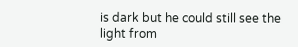is dark but he could still see the light from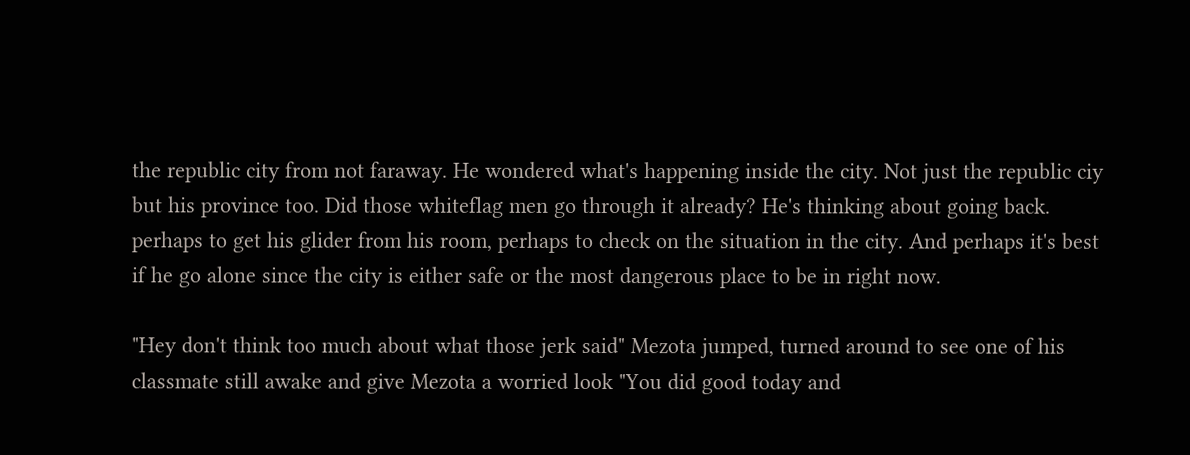the republic city from not faraway. He wondered what's happening inside the city. Not just the republic ciy but his province too. Did those whiteflag men go through it already? He's thinking about going back. perhaps to get his glider from his room, perhaps to check on the situation in the city. And perhaps it's best if he go alone since the city is either safe or the most dangerous place to be in right now.

"Hey don't think too much about what those jerk said" Mezota jumped, turned around to see one of his classmate still awake and give Mezota a worried look "You did good today and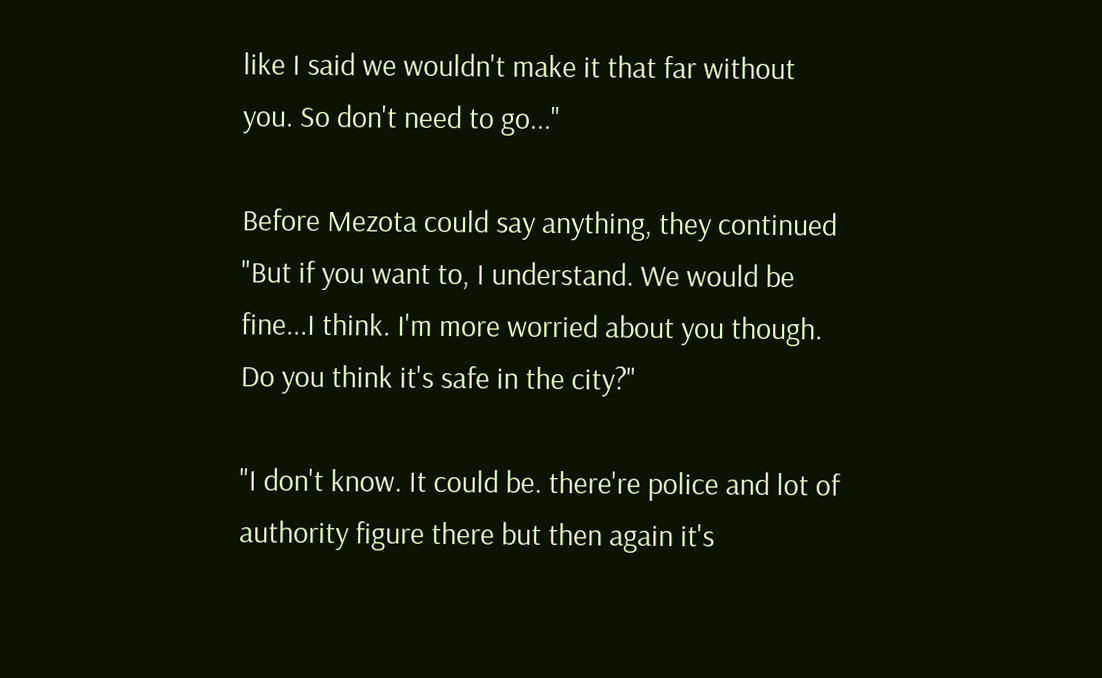like I said we wouldn't make it that far without you. So don't need to go..."

Before Mezota could say anything, they continued "But if you want to, I understand. We would be fine...I think. I'm more worried about you though. Do you think it's safe in the city?"

"I don't know. It could be. there're police and lot of authority figure there but then again it's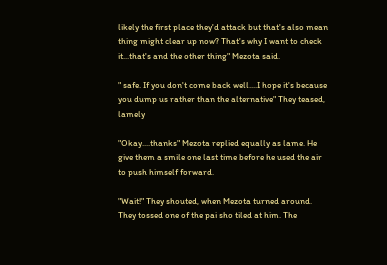likely the first place they'd attack but that's also mean thing might clear up now? That's why I want to check it...that's and the other thing" Mezota said.

" safe. If you don't come back well....I hope it's because you dump us rather than the alternative" They teased, lamely

"Okay....thanks" Mezota replied equally as lame. He give them a smile one last time before he used the air to push himself forward.

"Wait!" They shouted, when Mezota turned around. They tossed one of the pai sho tiled at him. The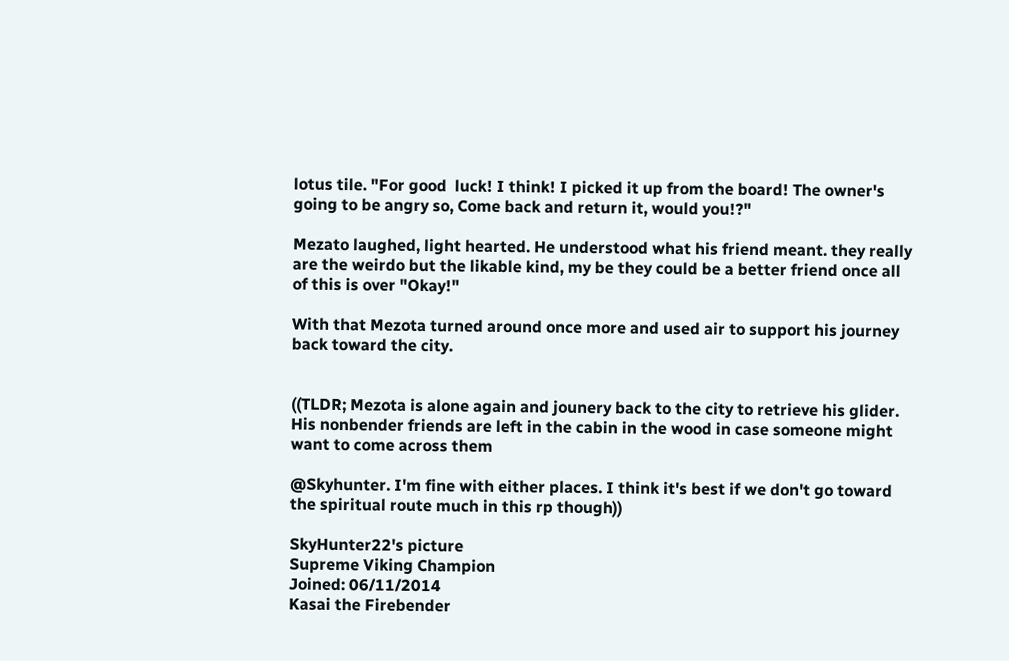lotus tile. "For good  luck! I think! I picked it up from the board! The owner's going to be angry so, Come back and return it, would you!?"

Mezato laughed, light hearted. He understood what his friend meant. they really are the weirdo but the likable kind, my be they could be a better friend once all of this is over "Okay!"

With that Mezota turned around once more and used air to support his journey back toward the city.


((TLDR; Mezota is alone again and jounery back to the city to retrieve his glider. His nonbender friends are left in the cabin in the wood in case someone might want to come across them

@Skyhunter. I'm fine with either places. I think it's best if we don't go toward the spiritual route much in this rp though))

SkyHunter22's picture
Supreme Viking Champion
Joined: 06/11/2014
Kasai the Firebender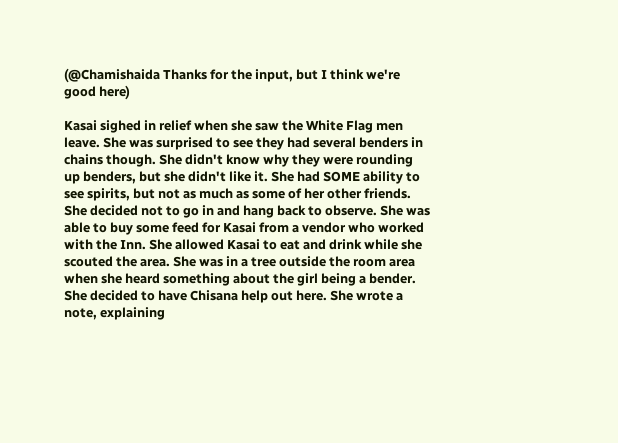(@Chamishaida Thanks for the input, but I think we're good here)

Kasai sighed in relief when she saw the White Flag men leave. She was surprised to see they had several benders in chains though. She didn't know why they were rounding up benders, but she didn't like it. She had SOME ability to see spirits, but not as much as some of her other friends. She decided not to go in and hang back to observe. She was able to buy some feed for Kasai from a vendor who worked with the Inn. She allowed Kasai to eat and drink while she scouted the area. She was in a tree outside the room area when she heard something about the girl being a bender. She decided to have Chisana help out here. She wrote a note, explaining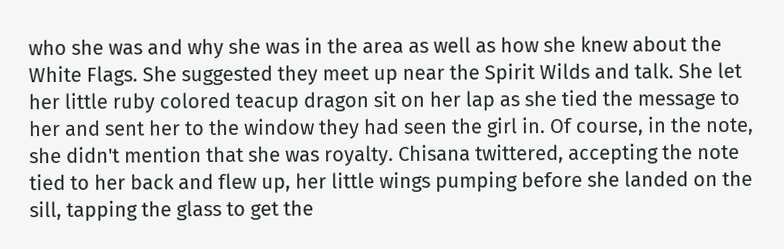who she was and why she was in the area as well as how she knew about the White Flags. She suggested they meet up near the Spirit Wilds and talk. She let her little ruby colored teacup dragon sit on her lap as she tied the message to her and sent her to the window they had seen the girl in. Of course, in the note, she didn't mention that she was royalty. Chisana twittered, accepting the note tied to her back and flew up, her little wings pumping before she landed on the sill, tapping the glass to get the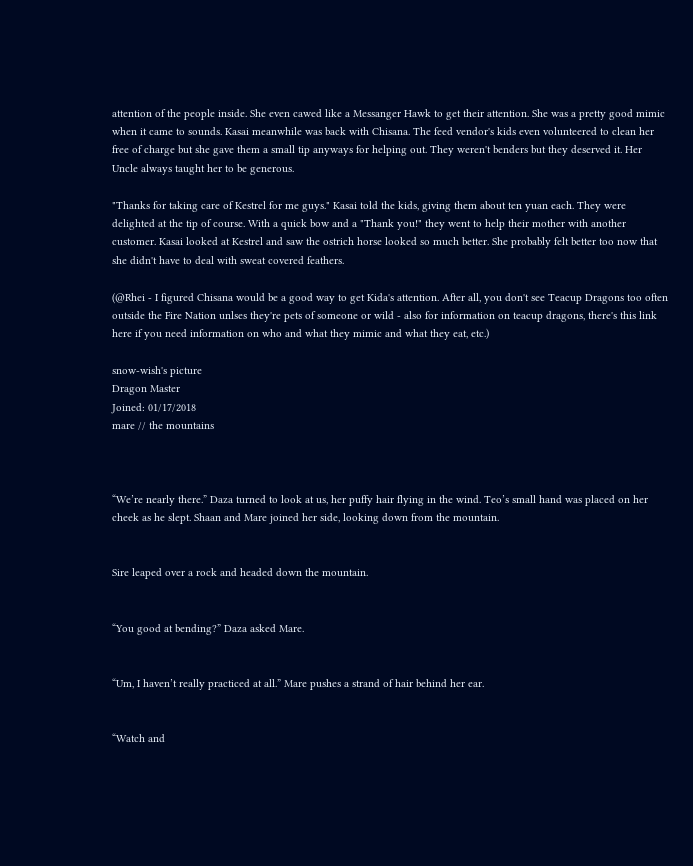attention of the people inside. She even cawed like a Messanger Hawk to get their attention. She was a pretty good mimic when it came to sounds. Kasai meanwhile was back with Chisana. The feed vendor's kids even volunteered to clean her free of charge but she gave them a small tip anyways for helping out. They weren't benders but they deserved it. Her Uncle always taught her to be generous.

"Thanks for taking care of Kestrel for me guys." Kasai told the kids, giving them about ten yuan each. They were delighted at the tip of course. With a quick bow and a "Thank you!" they went to help their mother with another customer. Kasai looked at Kestrel and saw the ostrich horse looked so much better. She probably felt better too now that she didn't have to deal with sweat covered feathers.

(@Rhei - I figured Chisana would be a good way to get Kida's attention. After all, you don't see Teacup Dragons too often outside the Fire Nation unlses they're pets of someone or wild - also for information on teacup dragons, there's this link here if you need information on who and what they mimic and what they eat, etc.)

snow-wish's picture
Dragon Master
Joined: 01/17/2018
mare // the mountains



“We’re nearly there.” Daza turned to look at us, her puffy hair flying in the wind. Teo’s small hand was placed on her cheek as he slept. Shaan and Mare joined her side, looking down from the mountain.


Sire leaped over a rock and headed down the mountain.


“You good at bending?” Daza asked Mare.


“Um, I haven’t really practiced at all.” Mare pushes a strand of hair behind her ear.


“Watch and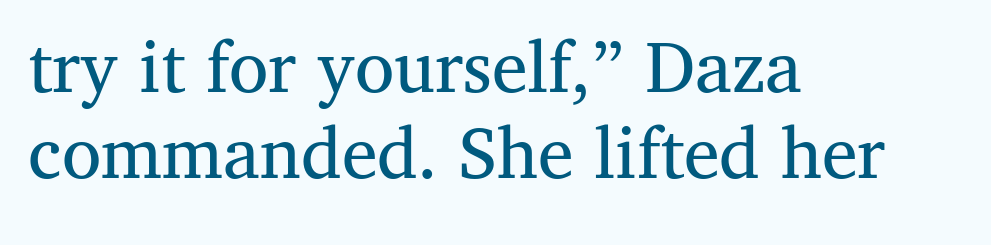try it for yourself,” Daza commanded. She lifted her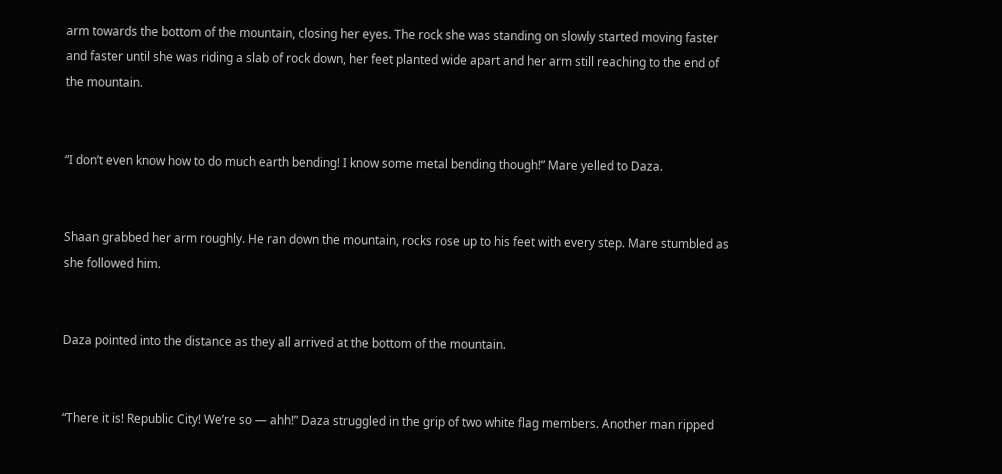arm towards the bottom of the mountain, closing her eyes. The rock she was standing on slowly started moving faster and faster until she was riding a slab of rock down, her feet planted wide apart and her arm still reaching to the end of the mountain.


“I don’t even know how to do much earth bending! I know some metal bending though!” Mare yelled to Daza.


Shaan grabbed her arm roughly. He ran down the mountain, rocks rose up to his feet with every step. Mare stumbled as she followed him.


Daza pointed into the distance as they all arrived at the bottom of the mountain.


“There it is! Republic City! We’re so — ahh!” Daza struggled in the grip of two white flag members. Another man ripped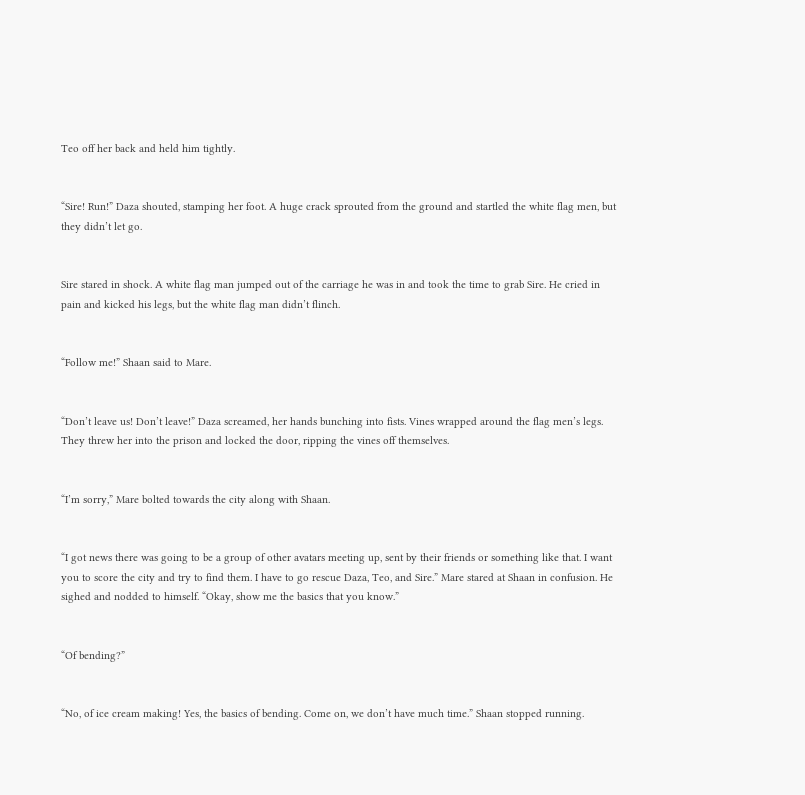Teo off her back and held him tightly.


“Sire! Run!” Daza shouted, stamping her foot. A huge crack sprouted from the ground and startled the white flag men, but they didn’t let go.


Sire stared in shock. A white flag man jumped out of the carriage he was in and took the time to grab Sire. He cried in pain and kicked his legs, but the white flag man didn’t flinch.


“Follow me!” Shaan said to Mare.


“Don’t leave us! Don’t leave!” Daza screamed, her hands bunching into fists. Vines wrapped around the flag men’s legs. They threw her into the prison and locked the door, ripping the vines off themselves.


“I’m sorry,” Mare bolted towards the city along with Shaan.


“I got news there was going to be a group of other avatars meeting up, sent by their friends or something like that. I want you to score the city and try to find them. I have to go rescue Daza, Teo, and Sire.” Mare stared at Shaan in confusion. He sighed and nodded to himself. “Okay, show me the basics that you know.”


“Of bending?”


“No, of ice cream making! Yes, the basics of bending. Come on, we don’t have much time.” Shaan stopped running.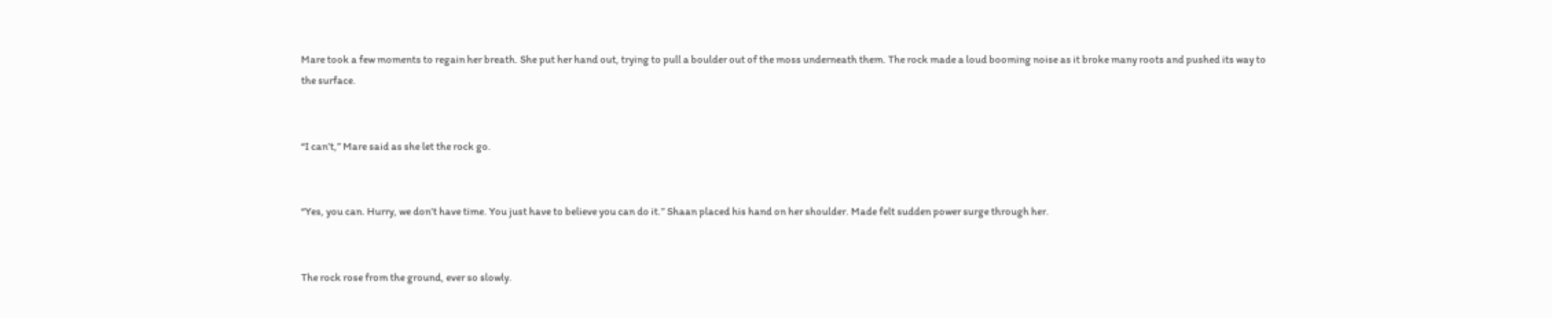Mare took a few moments to regain her breath. She put her hand out, trying to pull a boulder out of the moss underneath them. The rock made a loud booming noise as it broke many roots and pushed its way to the surface.


“I can’t,” Mare said as she let the rock go.


“Yes, you can. Hurry, we don’t have time. You just have to believe you can do it.” Shaan placed his hand on her shoulder. Made felt sudden power surge through her.


The rock rose from the ground, ever so slowly.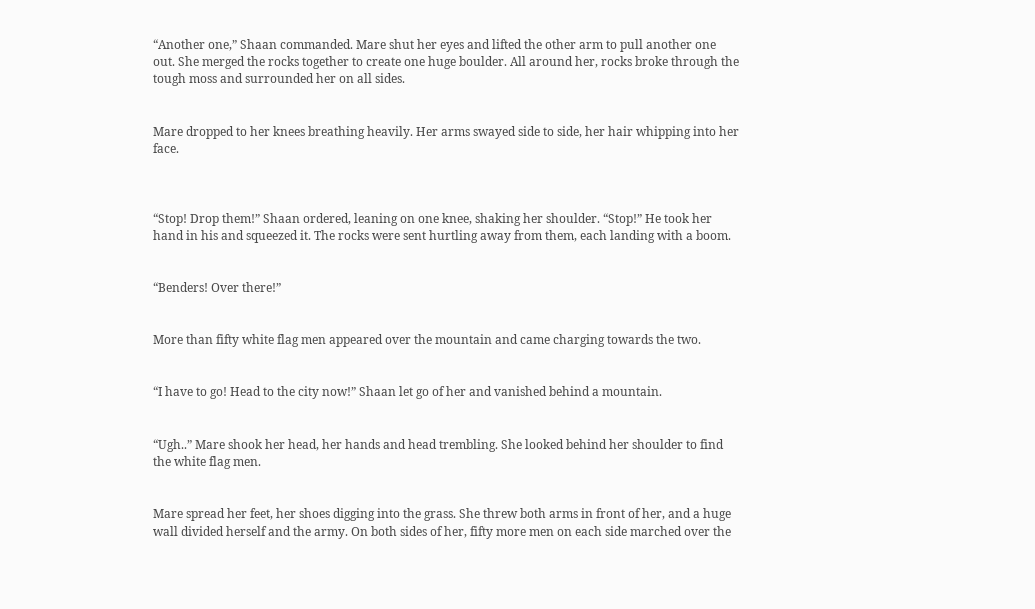“Another one,” Shaan commanded. Mare shut her eyes and lifted the other arm to pull another one out. She merged the rocks together to create one huge boulder. All around her, rocks broke through the tough moss and surrounded her on all sides.


Mare dropped to her knees breathing heavily. Her arms swayed side to side, her hair whipping into her face.



“Stop! Drop them!” Shaan ordered, leaning on one knee, shaking her shoulder. “Stop!” He took her hand in his and squeezed it. The rocks were sent hurtling away from them, each landing with a boom.


“Benders! Over there!”


More than fifty white flag men appeared over the mountain and came charging towards the two.


“I have to go! Head to the city now!” Shaan let go of her and vanished behind a mountain.


“Ugh..” Mare shook her head, her hands and head trembling. She looked behind her shoulder to find the white flag men.


Mare spread her feet, her shoes digging into the grass. She threw both arms in front of her, and a huge wall divided herself and the army. On both sides of her, fifty more men on each side marched over the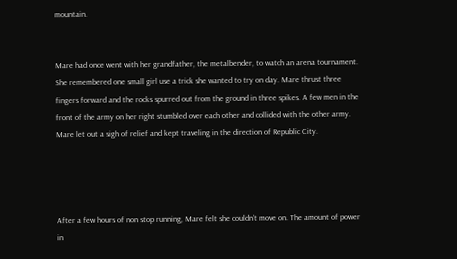mountain.


Mare had once went with her grandfather, the metalbender, to watch an arena tournament. She remembered one small girl use a trick she wanted to try on day. Mare thrust three fingers forward and the rocks spurred out from the ground in three spikes. A few men in the front of the army on her right stumbled over each other and collided with the other army. Mare let out a sigh of relief and kept traveling in the direction of Republic City.




After a few hours of non stop running, Mare felt she couldn’t move on. The amount of power in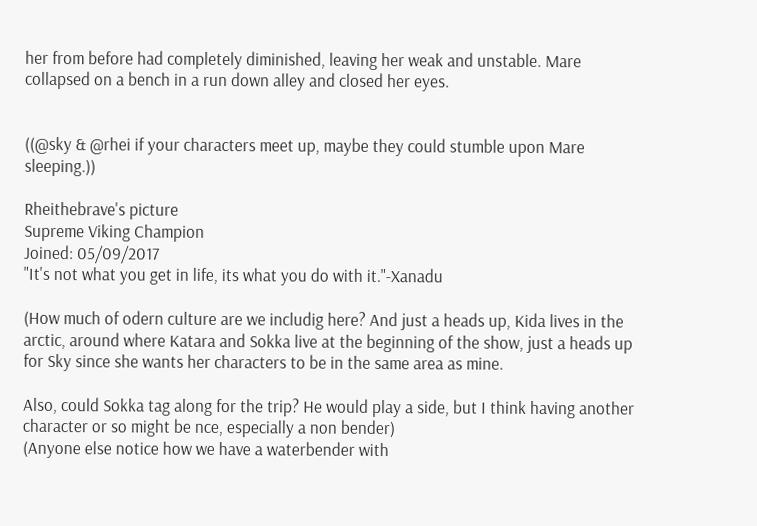her from before had completely diminished, leaving her weak and unstable. Mare collapsed on a bench in a run down alley and closed her eyes.


((@sky & @rhei if your characters meet up, maybe they could stumble upon Mare sleeping.))

Rheithebrave's picture
Supreme Viking Champion
Joined: 05/09/2017
"It's not what you get in life, its what you do with it."-Xanadu

(How much of odern culture are we includig here? And just a heads up, Kida lives in the arctic, around where Katara and Sokka live at the beginning of the show, just a heads up for Sky since she wants her characters to be in the same area as mine.

Also, could Sokka tag along for the trip? He would play a side, but I think having another character or so might be nce, especially a non bender)
(Anyone else notice how we have a waterbender with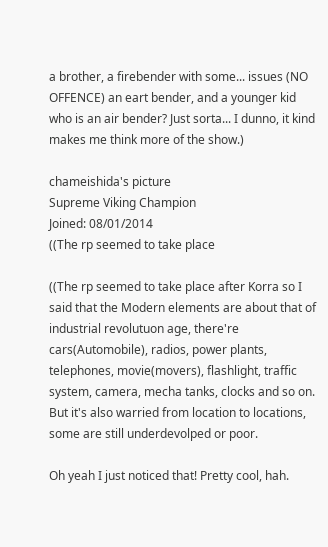a brother, a firebender with some... issues (NO OFFENCE) an eart bender, and a younger kid who is an air bender? Just sorta... I dunno, it kind makes me think more of the show.)

chameishida's picture
Supreme Viking Champion
Joined: 08/01/2014
((The rp seemed to take place

((The rp seemed to take place after Korra so I said that the Modern elements are about that of industrial revolutuon age, there're cars(Automobile), radios, power plants, telephones, movie(movers), flashlight, traffic system, camera, mecha tanks, clocks and so on. But it's also warried from location to locations, some are still underdevolped or poor.

Oh yeah I just noticed that! Pretty cool, hah.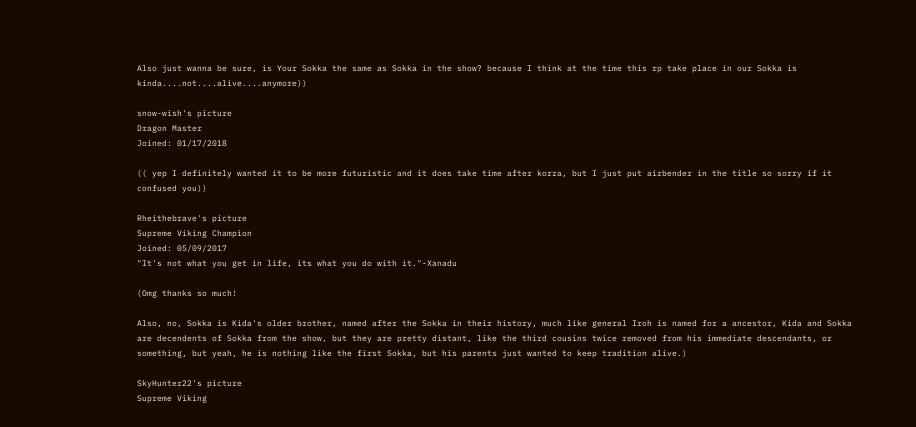Also just wanna be sure, is Your Sokka the same as Sokka in the show? because I think at the time this rp take place in our Sokka is kinda....not....alive....anymore))

snow-wish's picture
Dragon Master
Joined: 01/17/2018

(( yep I definitely wanted it to be more futuristic and it does take time after korra, but I just put airbender in the title so sorry if it confused you))

Rheithebrave's picture
Supreme Viking Champion
Joined: 05/09/2017
"It's not what you get in life, its what you do with it."-Xanadu

(Omg thanks so much!

Also, no, Sokka is Kida's older brother, named after the Sokka in their history, much like general Iroh is named for a ancestor, Kida and Sokka are decendents of Sokka from the show, but they are pretty distant, like the third cousins twice removed from his immediate descendants, or something, but yeah, he is nothing like the first Sokka, but his parents just wanted to keep tradition alive.)

SkyHunter22's picture
Supreme Viking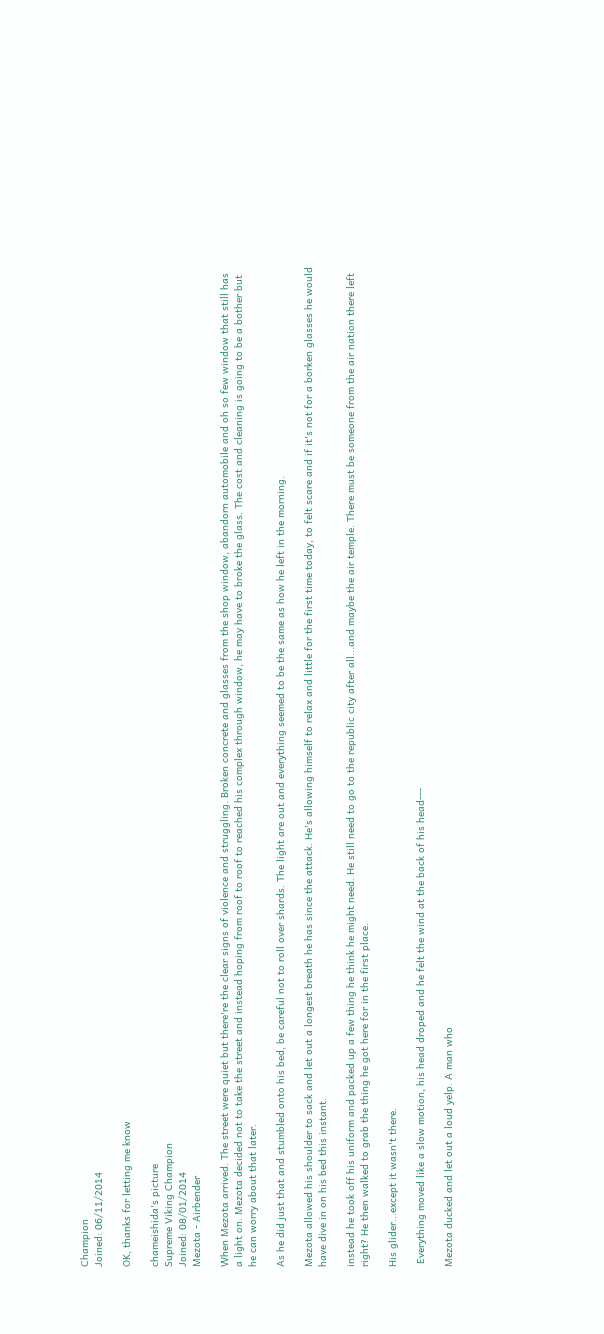Champion
Joined: 06/11/2014

OK, thanks for letting me know

chameishida's picture
Supreme Viking Champion
Joined: 08/01/2014
Mezota - Airbender

When Mezota arrived. The street were quiet but there're the clear signs of violence and struggling. Broken concrete and glasses from the shop window, abandorn automobile and oh so few window that still has a light on. Mezota decided not to take the street and instead hoping from roof to roof to reached his complex through window, he may have to broke the glass. The cost and cleaning is going to be a bother but he can worry about that later.

As he did just that and stumbled onto his bed, be careful not to roll over shards. The light are out and everything seemed to be the same as how he left in the morning.

Mezota allowed his shoulder to sack and let out a longest breath he has since the attack. He's allowing himself to relax and little for the first time today, to felt scare and if it's not for a borken glasses he would have dive in on his bed this instant.

instead he took off his uniform and packed up a few thing he think he might need. He still need to go to the republic city after all...and maybe the air temple. There must be someone from the air nation there left right? He then walked to grab the thing he got here for in the first place.

His glider...except it wasn't there.

 Everything moved like a slow motion, his head droped and he felt the wind at the back of his head---

Mezota ducked and let out a loud yelp. A man who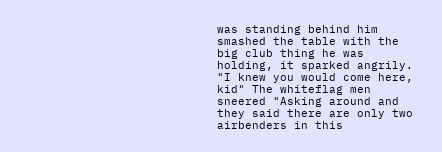was standing behind him smashed the table with the big club thing he was holding, it sparked angrily. "I knew you would come here, kid" The whiteflag men sneered "Asking around and they said there are only two airbenders in this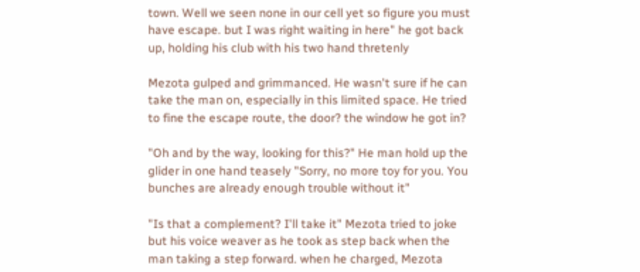town. Well we seen none in our cell yet so figure you must have escape. but I was right waiting in here" he got back up, holding his club with his two hand thretenly

Mezota gulped and grimmanced. He wasn't sure if he can take the man on, especially in this limited space. He tried to fine the escape route, the door? the window he got in?

"Oh and by the way, looking for this?" He man hold up the glider in one hand teasely "Sorry, no more toy for you. You bunches are already enough trouble without it"

"Is that a complement? I'll take it" Mezota tried to joke but his voice weaver as he took as step back when the man taking a step forward. when he charged, Mezota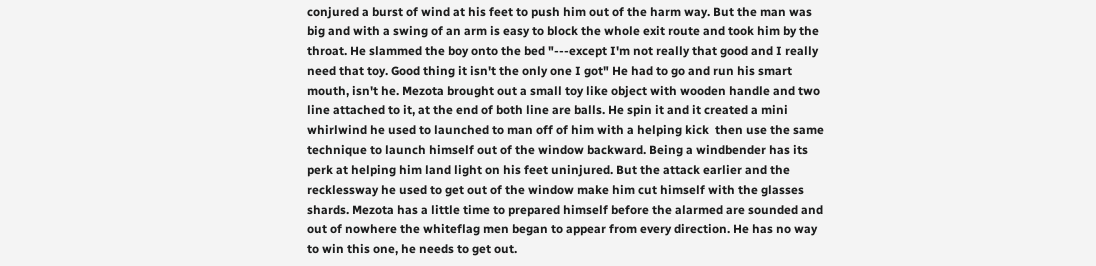conjured a burst of wind at his feet to push him out of the harm way. But the man was big and with a swing of an arm is easy to block the whole exit route and took him by the throat. He slammed the boy onto the bed "---except I'm not really that good and I really need that toy. Good thing it isn't the only one I got" He had to go and run his smart mouth, isn't he. Mezota brought out a small toy like object with wooden handle and two line attached to it, at the end of both line are balls. He spin it and it created a mini whirlwind he used to launched to man off of him with a helping kick  then use the same technique to launch himself out of the window backward. Being a windbender has its perk at helping him land light on his feet uninjured. But the attack earlier and the recklessway he used to get out of the window make him cut himself with the glasses shards. Mezota has a little time to prepared himself before the alarmed are sounded and out of nowhere the whiteflag men began to appear from every direction. He has no way to win this one, he needs to get out.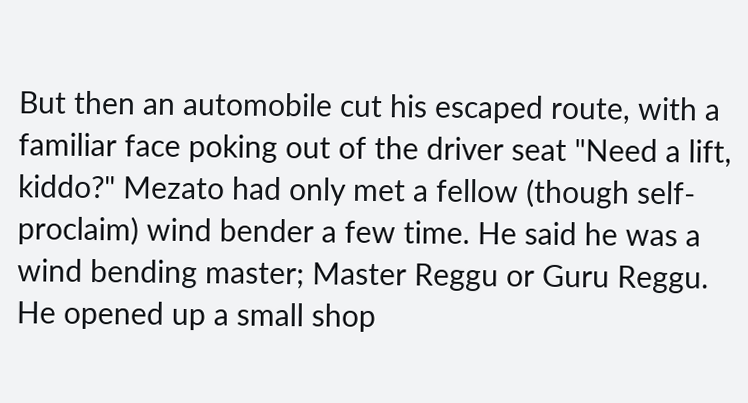But then an automobile cut his escaped route, with a familiar face poking out of the driver seat "Need a lift, kiddo?" Mezato had only met a fellow (though self-proclaim) wind bender a few time. He said he was a wind bending master; Master Reggu or Guru Reggu. He opened up a small shop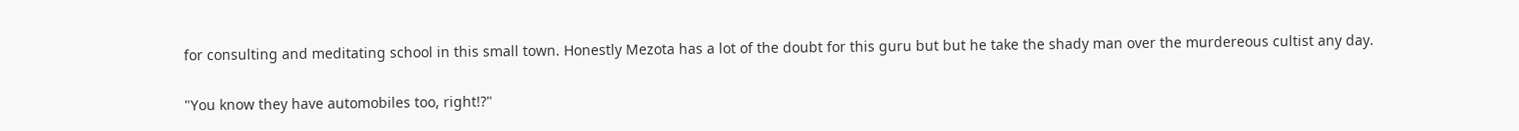for consulting and meditating school in this small town. Honestly Mezota has a lot of the doubt for this guru but but he take the shady man over the murdereous cultist any day.

"You know they have automobiles too, right!?"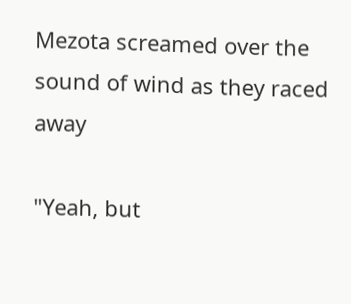Mezota screamed over the sound of wind as they raced away

"Yeah, but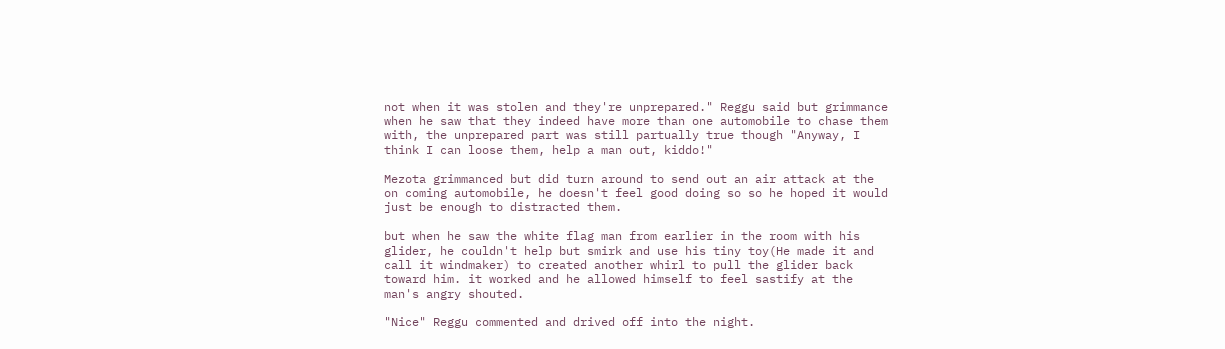not when it was stolen and they're unprepared." Reggu said but grimmance when he saw that they indeed have more than one automobile to chase them with, the unprepared part was still partually true though "Anyway, I think I can loose them, help a man out, kiddo!"

Mezota grimmanced but did turn around to send out an air attack at the on coming automobile, he doesn't feel good doing so so he hoped it would just be enough to distracted them.

but when he saw the white flag man from earlier in the room with his glider, he couldn't help but smirk and use his tiny toy(He made it and call it windmaker) to created another whirl to pull the glider back toward him. it worked and he allowed himself to feel sastify at the man's angry shouted.

"Nice" Reggu commented and drived off into the night.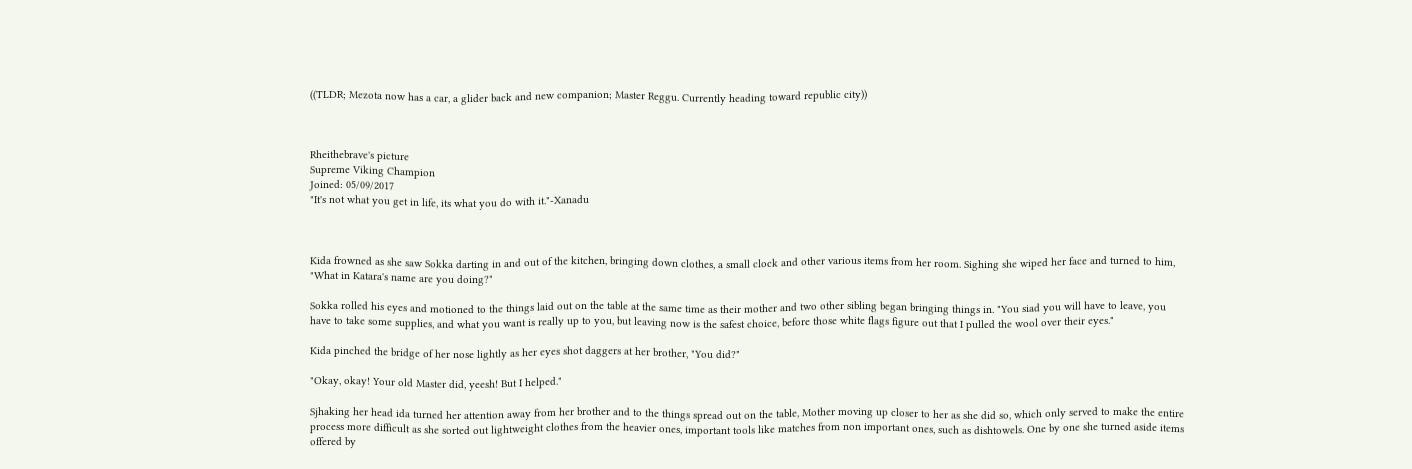((TLDR; Mezota now has a car, a glider back and new companion; Master Reggu. Currently heading toward republic city))



Rheithebrave's picture
Supreme Viking Champion
Joined: 05/09/2017
"It's not what you get in life, its what you do with it."-Xanadu



Kida frowned as she saw Sokka darting in and out of the kitchen, bringing down clothes, a small clock and other various items from her room. Sighing she wiped her face and turned to him, "What in Katara's name are you doing?"

Sokka rolled his eyes and motioned to the things laid out on the table at the same time as their mother and two other sibling began bringing things in. "You siad you will have to leave, you have to take some supplies, and what you want is really up to you, but leaving now is the safest choice, before those white flags figure out that I pulled the wool over their eyes."

Kida pinched the bridge of her nose lightly as her eyes shot daggers at her brother, "You did?"

"Okay, okay! Your old Master did, yeesh! But I helped."

Sjhaking her head ida turned her attention away from her brother and to the things spread out on the table, Mother moving up closer to her as she did so, which only served to make the entire process more difficult as she sorted out lightweight clothes from the heavier ones, important tools like matches from non important ones, such as dishtowels. One by one she turned aside items offered by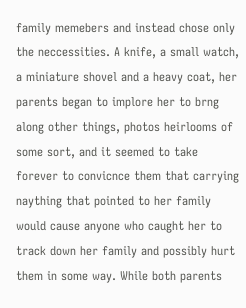family memebers and instead chose only the neccessities. A knife, a small watch, a miniature shovel and a heavy coat, her parents began to implore her to brng along other things, photos heirlooms of some sort, and it seemed to take forever to convicnce them that carrying naything that pointed to her family would cause anyone who caught her to track down her family and possibly hurt them in some way. While both parents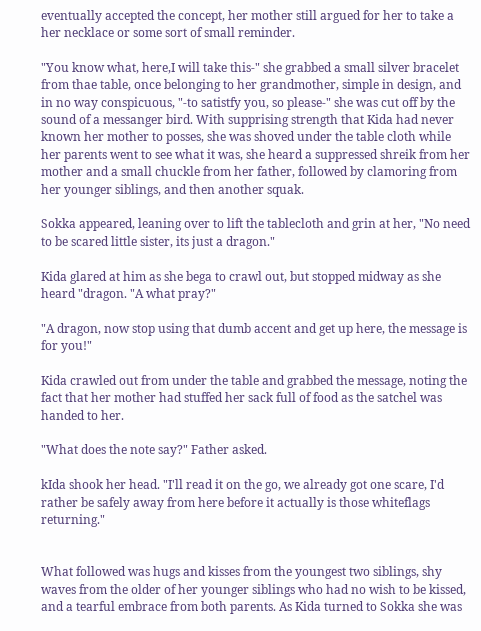eventually accepted the concept, her mother still argued for her to take a her necklace or some sort of small reminder.

"You know what, here,I will take this-" she grabbed a small silver bracelet from thae table, once belonging to her grandmother, simple in design, and in no way conspicuous, "-to satistfy you, so please-" she was cut off by the sound of a messanger bird. With supprising strength that Kida had never known her mother to posses, she was shoved under the table cloth while her parents went to see what it was, she heard a suppressed shreik from her mother and a small chuckle from her father, followed by clamoring from her younger siblings, and then another squak.

Sokka appeared, leaning over to lift the tablecloth and grin at her, "No need to be scared little sister, its just a dragon."

Kida glared at him as she bega to crawl out, but stopped midway as she heard "dragon. "A what pray?"

"A dragon, now stop using that dumb accent and get up here, the message is for you!"

Kida crawled out from under the table and grabbed the message, noting the fact that her mother had stuffed her sack full of food as the satchel was handed to her.

"What does the note say?" Father asked.

kIda shook her head. "I'll read it on the go, we already got one scare, I'd rather be safely away from here before it actually is those whiteflags returning."


What followed was hugs and kisses from the youngest two siblings, shy waves from the older of her younger siblings who had no wish to be kissed, and a tearful embrace from both parents. As Kida turned to Sokka she was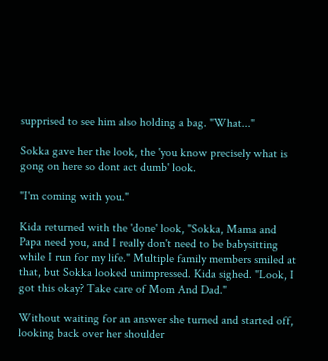supprised to see him also holding a bag. "What..."

Sokka gave her the look, the 'you know precisely what is gong on here so dont act dumb' look.

"I'm coming with you."

Kida returned with the 'done' look, "Sokka, Mama and Papa need you, and I really don't need to be babysitting while I run for my life." Multiple family members smiled at that, but Sokka looked unimpressed. Kida sighed. "Look, I got this okay? Take care of Mom And Dad."

Without waiting for an answer she turned and started off, looking back over her shoulder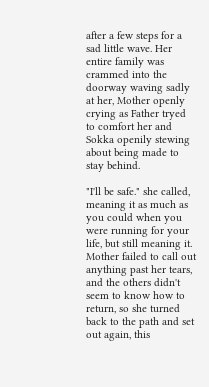after a few steps for a sad little wave. Her entire family was crammed into the doorway waving sadly at her, Mother openly crying as Father tryed to comfort her and Sokka openily stewing about being made to stay behind.

"I'll be safe." she called, meaning it as much as you could when you were running for your life, but still meaning it. Mother failed to call out anything past her tears, and the others didn't seem to know how to return, so she turned back to the path and set out again, this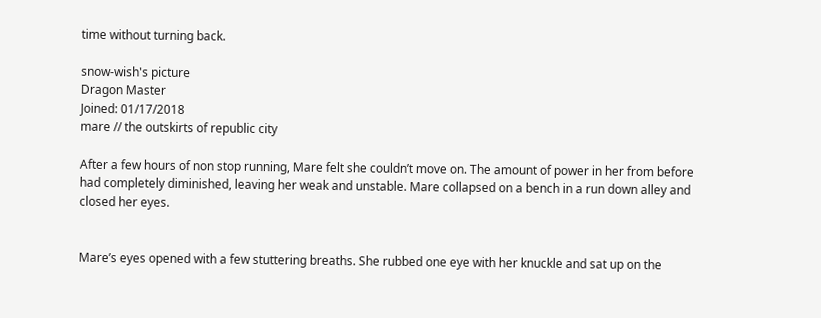time without turning back.

snow-wish's picture
Dragon Master
Joined: 01/17/2018
mare // the outskirts of republic city

After a few hours of non stop running, Mare felt she couldn’t move on. The amount of power in her from before had completely diminished, leaving her weak and unstable. Mare collapsed on a bench in a run down alley and closed her eyes.


Mare’s eyes opened with a few stuttering breaths. She rubbed one eye with her knuckle and sat up on the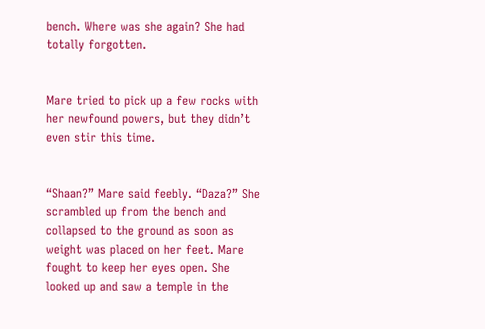bench. Where was she again? She had totally forgotten.


Mare tried to pick up a few rocks with her newfound powers, but they didn’t even stir this time.


“Shaan?” Mare said feebly. “Daza?” She scrambled up from the bench and collapsed to the ground as soon as weight was placed on her feet. Mare fought to keep her eyes open. She looked up and saw a temple in the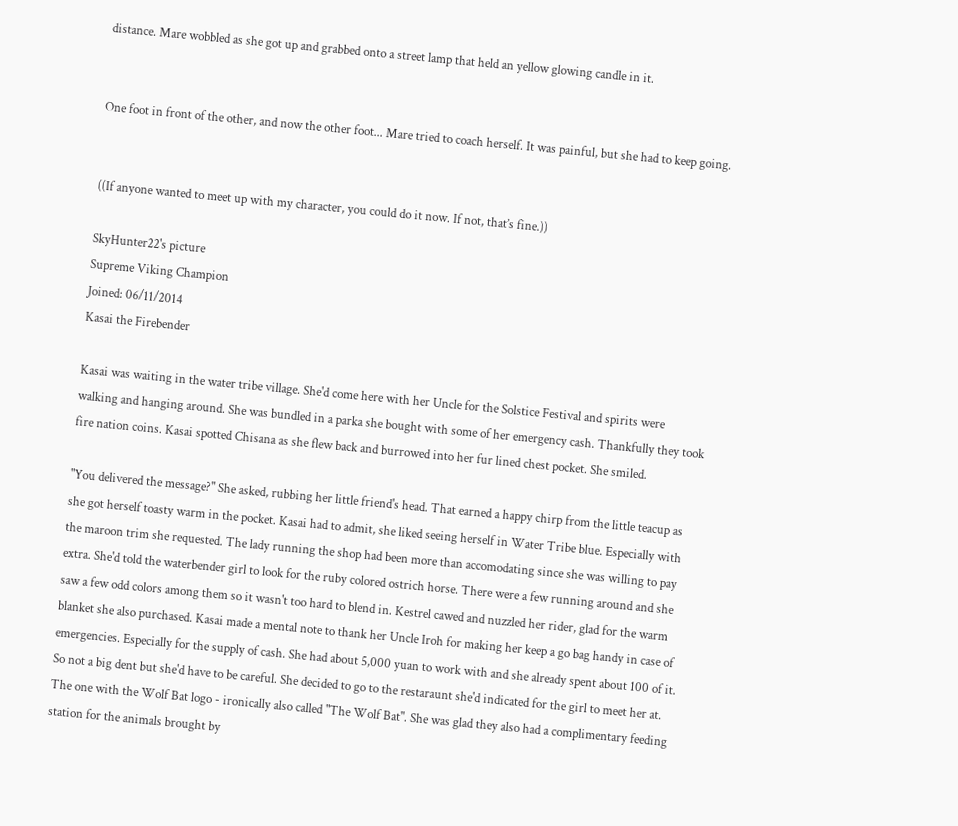distance. Mare wobbled as she got up and grabbed onto a street lamp that held an yellow glowing candle in it.


One foot in front of the other, and now the other foot... Mare tried to coach herself. It was painful, but she had to keep going.


((If anyone wanted to meet up with my character, you could do it now. If not, that’s fine.))

SkyHunter22's picture
Supreme Viking Champion
Joined: 06/11/2014
Kasai the Firebender

Kasai was waiting in the water tribe village. She'd come here with her Uncle for the Solstice Festival and spirits were walking and hanging around. She was bundled in a parka she bought with some of her emergency cash. Thankfully they took fire nation coins. Kasai spotted Chisana as she flew back and burrowed into her fur lined chest pocket. She smiled.

"You delivered the message?" She asked, rubbing her little friend's head. That earned a happy chirp from the little teacup as she got herself toasty warm in the pocket. Kasai had to admit, she liked seeing herself in Water Tribe blue. Especially with the maroon trim she requested. The lady running the shop had been more than accomodating since she was willing to pay extra. She'd told the waterbender girl to look for the ruby colored ostrich horse. There were a few running around and she saw a few odd colors among them so it wasn't too hard to blend in. Kestrel cawed and nuzzled her rider, glad for the warm blanket she also purchased. Kasai made a mental note to thank her Uncle Iroh for making her keep a go bag handy in case of emergencies. Especially for the supply of cash. She had about 5,000 yuan to work with and she already spent about 100 of it. So not a big dent but she'd have to be careful. She decided to go to the restaraunt she'd indicated for the girl to meet her at. The one with the Wolf Bat logo - ironically also called "The Wolf Bat". She was glad they also had a complimentary feeding station for the animals brought by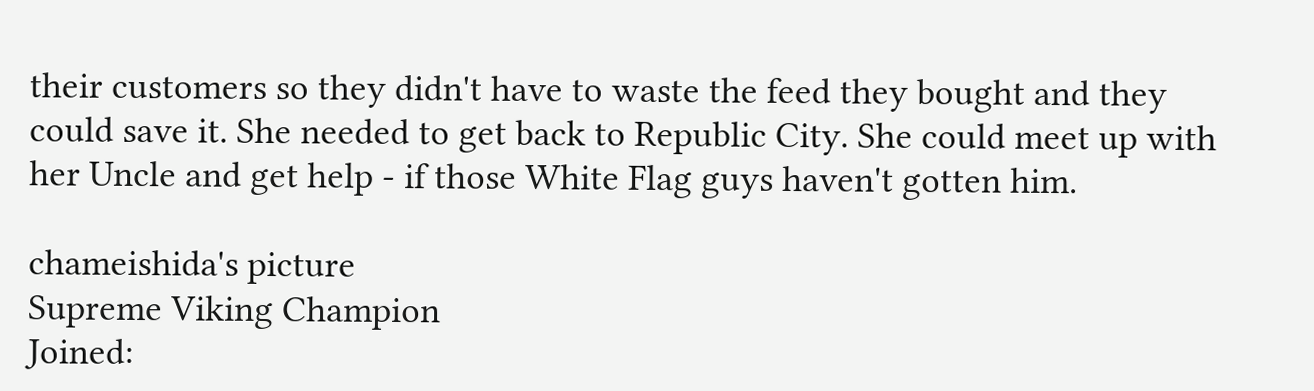their customers so they didn't have to waste the feed they bought and they could save it. She needed to get back to Republic City. She could meet up with her Uncle and get help - if those White Flag guys haven't gotten him.

chameishida's picture
Supreme Viking Champion
Joined: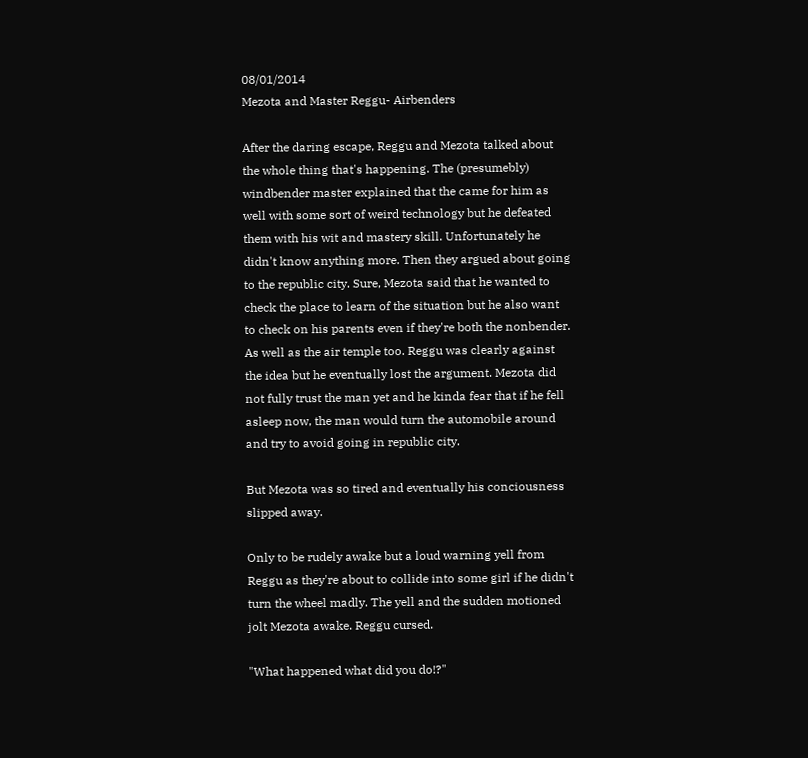08/01/2014
Mezota and Master Reggu- Airbenders

After the daring escape, Reggu and Mezota talked about the whole thing that's happening. The (presumebly) windbender master explained that the came for him as well with some sort of weird technology but he defeated them with his wit and mastery skill. Unfortunately he didn't know anything more. Then they argued about going to the republic city. Sure, Mezota said that he wanted to check the place to learn of the situation but he also want to check on his parents even if they're both the nonbender. As well as the air temple too. Reggu was clearly against the idea but he eventually lost the argument. Mezota did not fully trust the man yet and he kinda fear that if he fell asleep now, the man would turn the automobile around and try to avoid going in republic city.

But Mezota was so tired and eventually his conciousness slipped away.

Only to be rudely awake but a loud warning yell from Reggu as they're about to collide into some girl if he didn't turn the wheel madly. The yell and the sudden motioned jolt Mezota awake. Reggu cursed.

"What happened what did you do!?"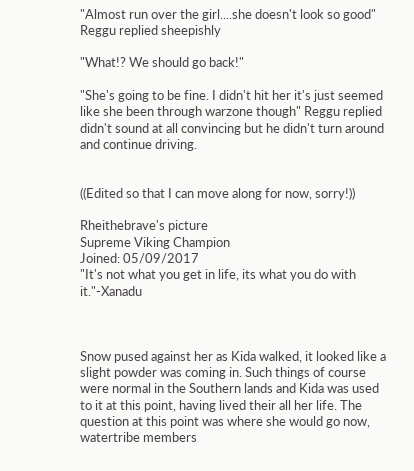"Almost run over the girl....she doesn't look so good" Reggu replied sheepishly

"What!? We should go back!"

"She's going to be fine. I didn't hit her it's just seemed like she been through warzone though" Reggu replied didn't sound at all convincing but he didn't turn around and continue driving.


((Edited so that I can move along for now, sorry!))

Rheithebrave's picture
Supreme Viking Champion
Joined: 05/09/2017
"It's not what you get in life, its what you do with it."-Xanadu



Snow pused against her as Kida walked, it looked like a slight powder was coming in. Such things of course were normal in the Southern lands and Kida was used to it at this point, having lived their all her life. The question at this point was where she would go now, watertribe members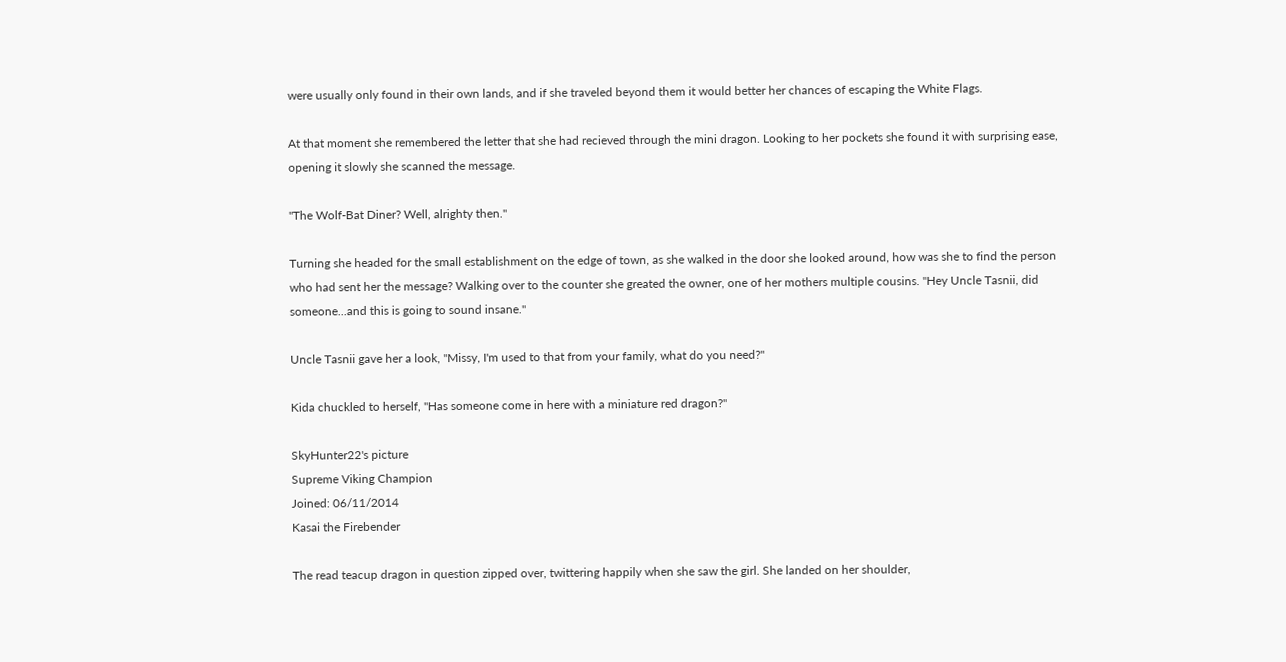were usually only found in their own lands, and if she traveled beyond them it would better her chances of escaping the White Flags.

At that moment she remembered the letter that she had recieved through the mini dragon. Looking to her pockets she found it with surprising ease, opening it slowly she scanned the message.

"The Wolf-Bat Diner? Well, alrighty then."

Turning she headed for the small establishment on the edge of town, as she walked in the door she looked around, how was she to find the person who had sent her the message? Walking over to the counter she greated the owner, one of her mothers multiple cousins. "Hey Uncle Tasnii, did someone...and this is going to sound insane."

Uncle Tasnii gave her a look, "Missy, I'm used to that from your family, what do you need?"

Kida chuckled to herself, "Has someone come in here with a miniature red dragon?"

SkyHunter22's picture
Supreme Viking Champion
Joined: 06/11/2014
Kasai the Firebender

The read teacup dragon in question zipped over, twittering happily when she saw the girl. She landed on her shoulder,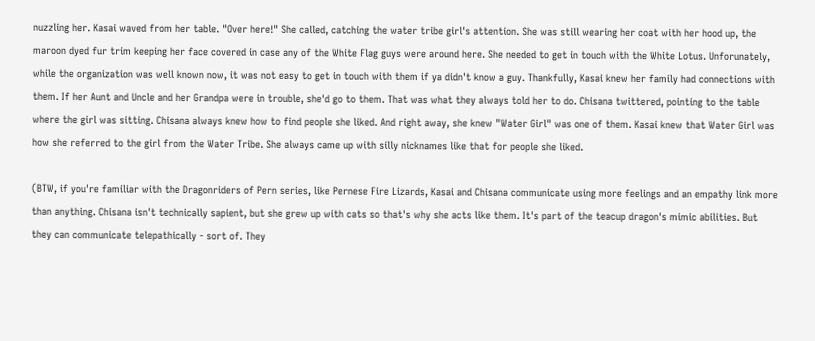nuzzling her. Kasai waved from her table. "Over here!" She called, catching the water tribe girl's attention. She was still wearing her coat with her hood up, the maroon dyed fur trim keeping her face covered in case any of the White Flag guys were around here. She needed to get in touch with the White Lotus. Unforunately, while the organization was well known now, it was not easy to get in touch with them if ya didn't know a guy. Thankfully, Kasai knew her family had connections with them. If her Aunt and Uncle and her Grandpa were in trouble, she'd go to them. That was what they always told her to do. Chisana twittered, pointing to the table where the girl was sitting. Chisana always knew how to find people she liked. And right away, she knew "Water Girl" was one of them. Kasai knew that Water Girl was how she referred to the girl from the Water Tribe. She always came up with silly nicknames like that for people she liked.

(BTW, if you're familiar with the Dragonriders of Pern series, like Pernese Fire Lizards, Kasai and Chisana communicate using more feelings and an empathy link more than anything. Chisana isn't technically sapient, but she grew up with cats so that's why she acts like them. It's part of the teacup dragon's mimic abilities. But they can communicate telepathically - sort of. They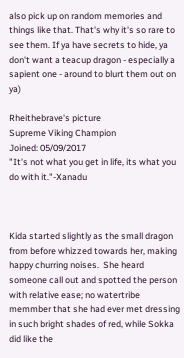also pick up on random memories and things like that. That's why it's so rare to see them. If ya have secrets to hide, ya don't want a teacup dragon - especially a sapient one - around to blurt them out on ya)

Rheithebrave's picture
Supreme Viking Champion
Joined: 05/09/2017
"It's not what you get in life, its what you do with it."-Xanadu



Kida started slightly as the small dragon from before whizzed towards her, making happy churring noises.  She heard someone call out and spotted the person with relative ease; no watertribe memmber that she had ever met dressing in such bright shades of red, while Sokka did like the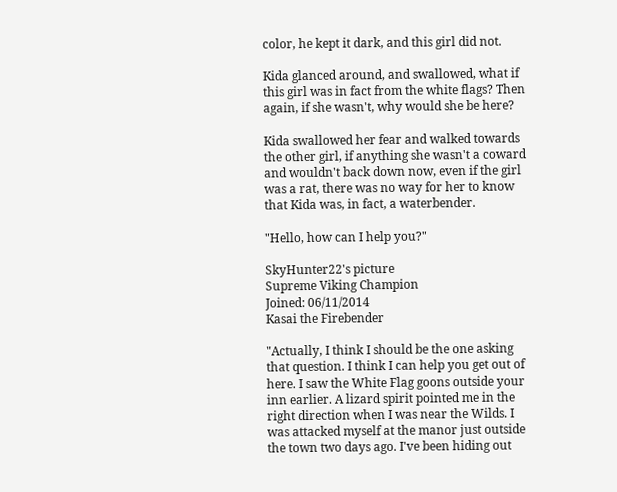color, he kept it dark, and this girl did not.

Kida glanced around, and swallowed, what if this girl was in fact from the white flags? Then again, if she wasn't, why would she be here?

Kida swallowed her fear and walked towards the other girl, if anything she wasn't a coward and wouldn't back down now, even if the girl was a rat, there was no way for her to know that Kida was, in fact, a waterbender.

"Hello, how can I help you?"

SkyHunter22's picture
Supreme Viking Champion
Joined: 06/11/2014
Kasai the Firebender

"Actually, I think I should be the one asking that question. I think I can help you get out of here. I saw the White Flag goons outside your inn earlier. A lizard spirit pointed me in the right direction when I was near the Wilds. I was attacked myself at the manor just outside the town two days ago. I've been hiding out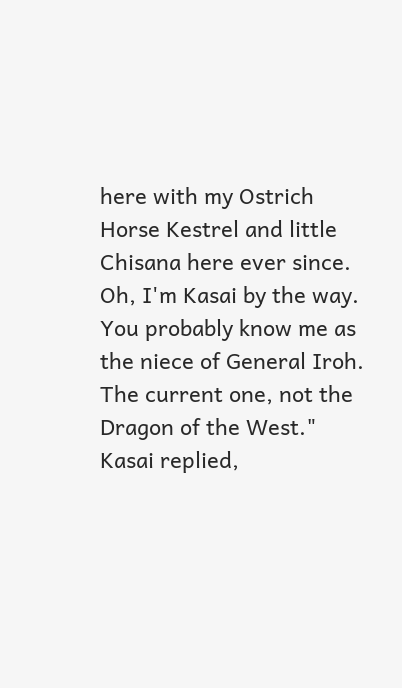here with my Ostrich Horse Kestrel and little Chisana here ever since. Oh, I'm Kasai by the way. You probably know me as the niece of General Iroh. The current one, not the Dragon of the West." Kasai replied,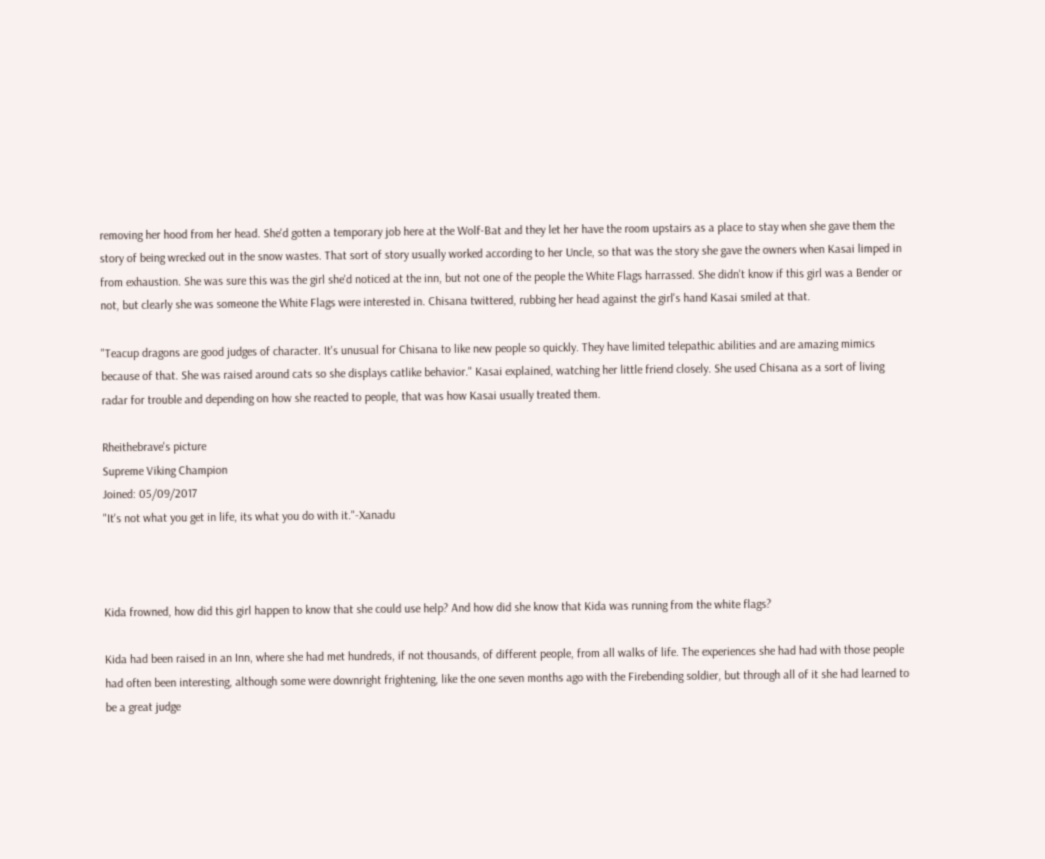removing her hood from her head. She'd gotten a temporary job here at the Wolf-Bat and they let her have the room upstairs as a place to stay when she gave them the story of being wrecked out in the snow wastes. That sort of story usually worked according to her Uncle, so that was the story she gave the owners when Kasai limped in from exhaustion. She was sure this was the girl she'd noticed at the inn, but not one of the people the White Flags harrassed. She didn't know if this girl was a Bender or not, but clearly she was someone the White Flags were interested in. Chisana twittered, rubbing her head against the girl's hand Kasai smiled at that.

"Teacup dragons are good judges of character. It's unusual for Chisana to like new people so quickly. They have limited telepathic abilities and are amazing mimics because of that. She was raised around cats so she displays catlike behavior." Kasai explained, watching her little friend closely. She used Chisana as a sort of living radar for trouble and depending on how she reacted to people, that was how Kasai usually treated them.

Rheithebrave's picture
Supreme Viking Champion
Joined: 05/09/2017
"It's not what you get in life, its what you do with it."-Xanadu



Kida frowned, how did this girl happen to know that she could use help? And how did she know that Kida was running from the white flags?

Kida had been raised in an Inn, where she had met hundreds, if not thousands, of different people, from all walks of life. The experiences she had had with those people had often been interesting, although some were downright frightening, like the one seven months ago with the Firebending soldier, but through all of it she had learned to be a great judge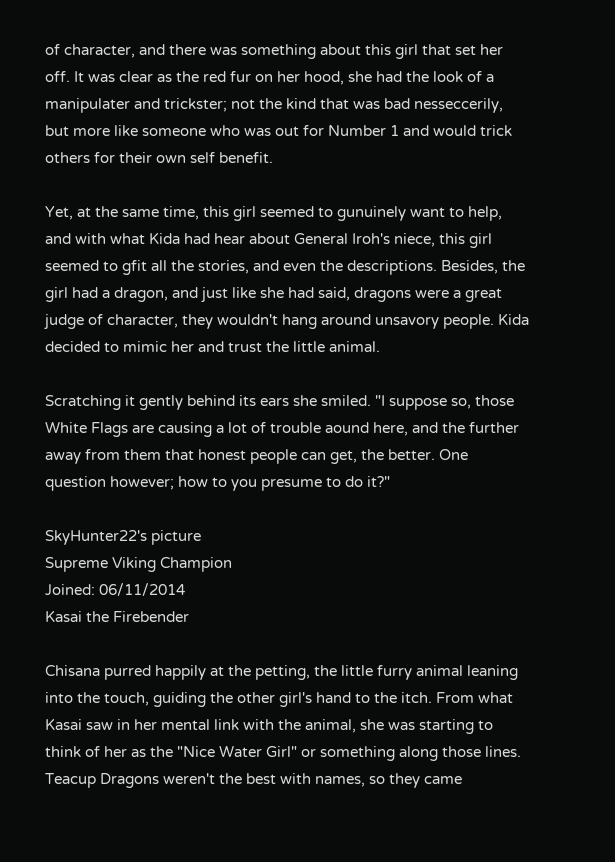of character, and there was something about this girl that set her off. It was clear as the red fur on her hood, she had the look of a manipulater and trickster; not the kind that was bad nesseccerily, but more like someone who was out for Number 1 and would trick others for their own self benefit.

Yet, at the same time, this girl seemed to gunuinely want to help, and with what Kida had hear about General Iroh's niece, this girl seemed to gfit all the stories, and even the descriptions. Besides, the girl had a dragon, and just like she had said, dragons were a great judge of character, they wouldn't hang around unsavory people. Kida decided to mimic her and trust the little animal.

Scratching it gently behind its ears she smiled. "I suppose so, those White Flags are causing a lot of trouble aound here, and the further away from them that honest people can get, the better. One question however; how to you presume to do it?"

SkyHunter22's picture
Supreme Viking Champion
Joined: 06/11/2014
Kasai the Firebender

Chisana purred happily at the petting, the little furry animal leaning into the touch, guiding the other girl's hand to the itch. From what Kasai saw in her mental link with the animal, she was starting to think of her as the "Nice Water Girl" or something along those lines. Teacup Dragons weren't the best with names, so they came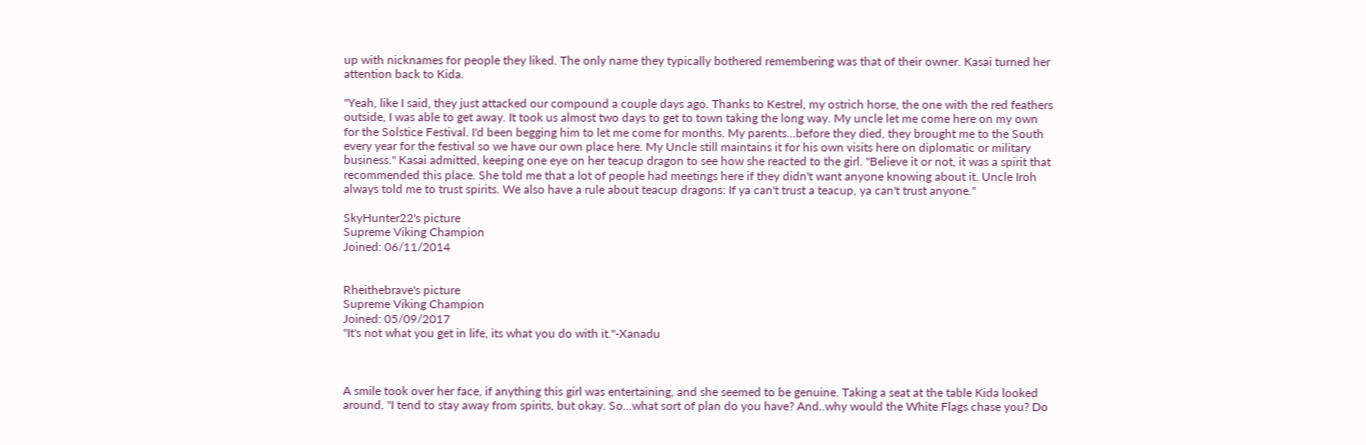up with nicknames for people they liked. The only name they typically bothered remembering was that of their owner. Kasai turned her attention back to Kida.

"Yeah, like I said, they just attacked our compound a couple days ago. Thanks to Kestrel, my ostrich horse, the one with the red feathers outside, I was able to get away. It took us almost two days to get to town taking the long way. My uncle let me come here on my own for the Solstice Festival. I'd been begging him to let me come for months. My parents...before they died, they brought me to the South every year for the festival so we have our own place here. My Uncle still maintains it for his own visits here on diplomatic or military business." Kasai admitted, keeping one eye on her teacup dragon to see how she reacted to the girl. "Believe it or not, it was a spirit that recommended this place. She told me that a lot of people had meetings here if they didn't want anyone knowing about it. Uncle Iroh always told me to trust spirits. We also have a rule about teacup dragons: If ya can't trust a teacup, ya can't trust anyone."

SkyHunter22's picture
Supreme Viking Champion
Joined: 06/11/2014


Rheithebrave's picture
Supreme Viking Champion
Joined: 05/09/2017
"It's not what you get in life, its what you do with it."-Xanadu



A smile took over her face, if anything this girl was entertaining, and she seemed to be genuine. Taking a seat at the table Kida looked around. "I tend to stay away from spirits, but okay. So...what sort of plan do you have? And..why would the White Flags chase you? Do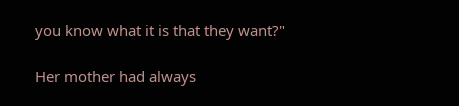you know what it is that they want?"

Her mother had always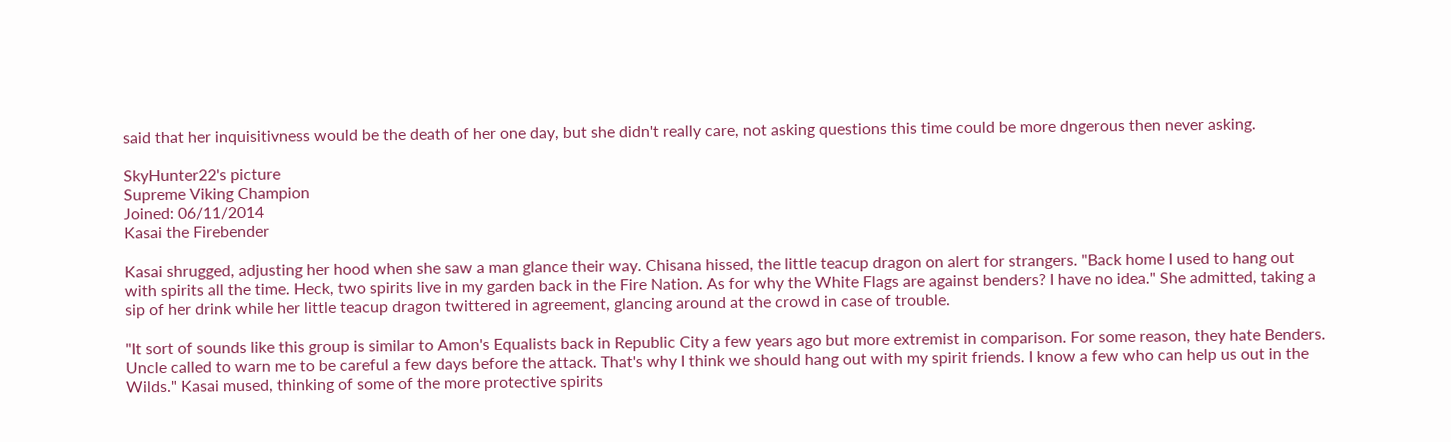said that her inquisitivness would be the death of her one day, but she didn't really care, not asking questions this time could be more dngerous then never asking.

SkyHunter22's picture
Supreme Viking Champion
Joined: 06/11/2014
Kasai the Firebender

Kasai shrugged, adjusting her hood when she saw a man glance their way. Chisana hissed, the little teacup dragon on alert for strangers. "Back home I used to hang out with spirits all the time. Heck, two spirits live in my garden back in the Fire Nation. As for why the White Flags are against benders? I have no idea." She admitted, taking a sip of her drink while her little teacup dragon twittered in agreement, glancing around at the crowd in case of trouble.

"It sort of sounds like this group is similar to Amon's Equalists back in Republic City a few years ago but more extremist in comparison. For some reason, they hate Benders. Uncle called to warn me to be careful a few days before the attack. That's why I think we should hang out with my spirit friends. I know a few who can help us out in the Wilds." Kasai mused, thinking of some of the more protective spirits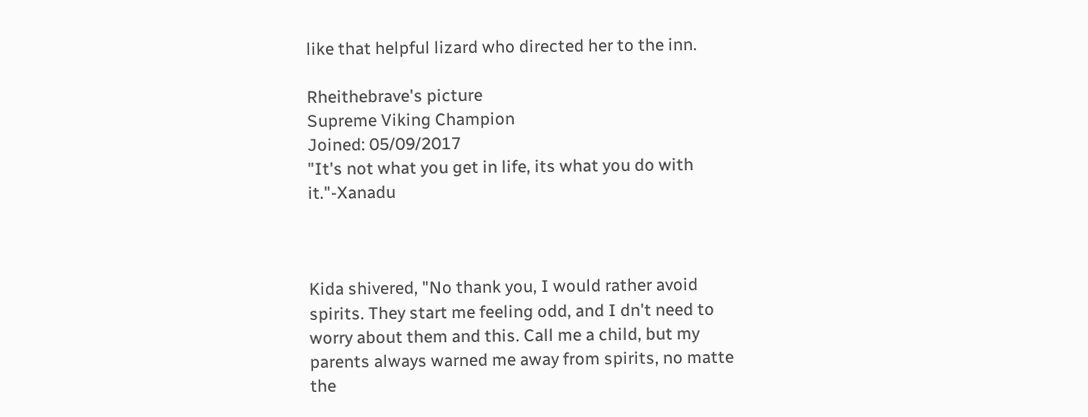like that helpful lizard who directed her to the inn.

Rheithebrave's picture
Supreme Viking Champion
Joined: 05/09/2017
"It's not what you get in life, its what you do with it."-Xanadu



Kida shivered, "No thank you, I would rather avoid spirits. They start me feeling odd, and I dn't need to worry about them and this. Call me a child, but my parents always warned me away from spirits, no matte the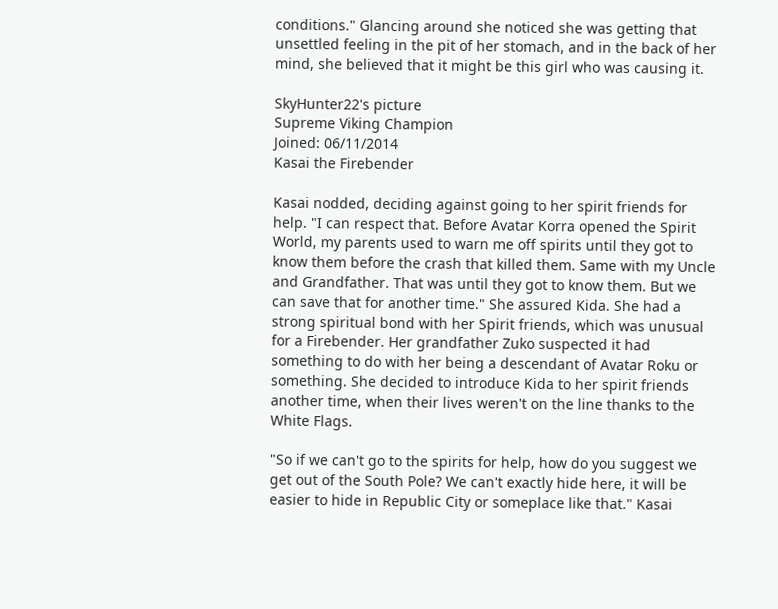conditions." Glancing around she noticed she was getting that unsettled feeling in the pit of her stomach, and in the back of her mind, she believed that it might be this girl who was causing it.

SkyHunter22's picture
Supreme Viking Champion
Joined: 06/11/2014
Kasai the Firebender

Kasai nodded, deciding against going to her spirit friends for help. "I can respect that. Before Avatar Korra opened the Spirit World, my parents used to warn me off spirits until they got to know them before the crash that killed them. Same with my Uncle and Grandfather. That was until they got to know them. But we can save that for another time." She assured Kida. She had a strong spiritual bond with her Spirit friends, which was unusual for a Firebender. Her grandfather Zuko suspected it had something to do with her being a descendant of Avatar Roku or something. She decided to introduce Kida to her spirit friends another time, when their lives weren't on the line thanks to the White Flags.

"So if we can't go to the spirits for help, how do you suggest we get out of the South Pole? We can't exactly hide here, it will be easier to hide in Republic City or someplace like that." Kasai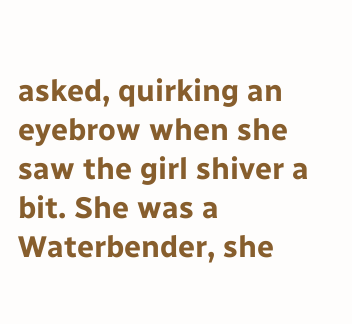asked, quirking an eyebrow when she saw the girl shiver a bit. She was a Waterbender, she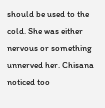should be used to the cold. She was either nervous or something unnerved her. Chisana noticed too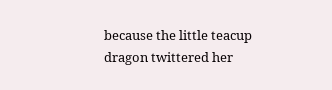because the little teacup dragon twittered her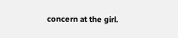concern at the girl.